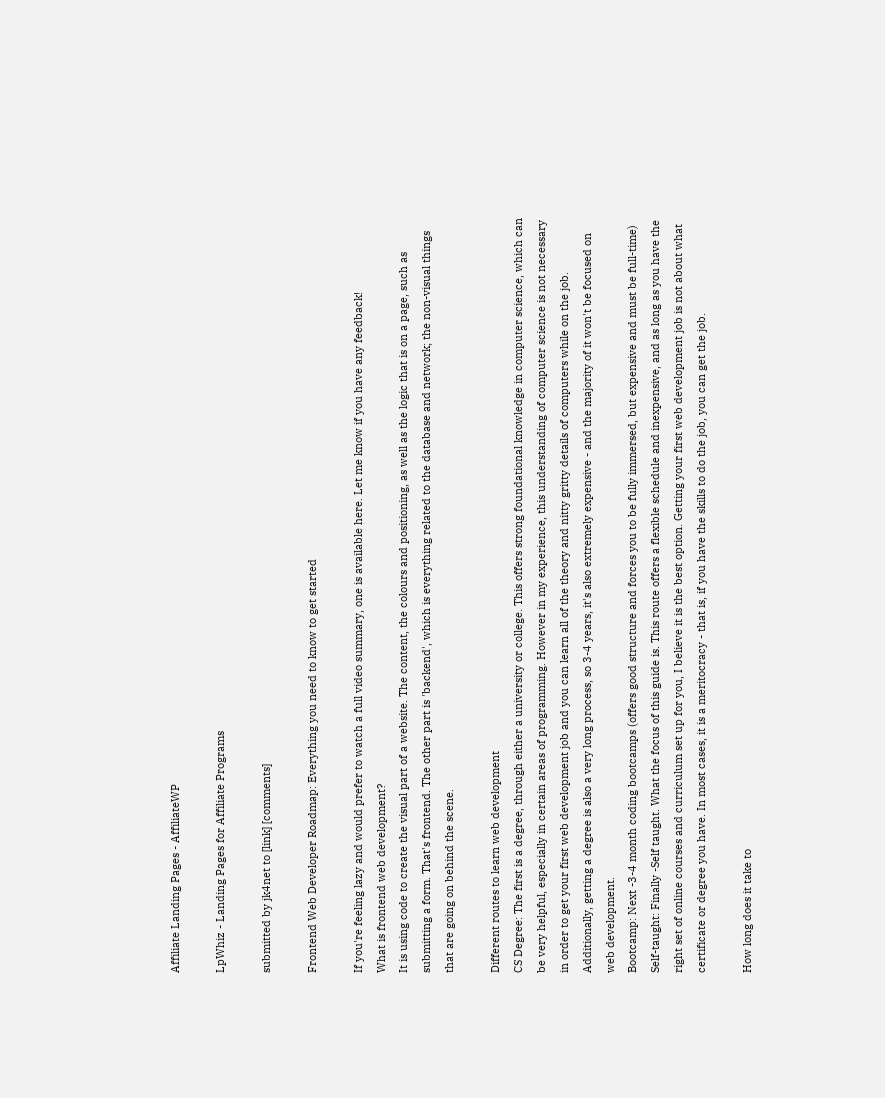Affiliate Landing Pages - AffiliateWP

LpWhiz - Landing Pages for Affiliate Programs

submitted by jk4net to [link] [comments]

Frontend Web Developer Roadmap: Everything you need to know to get started

If you're feeling lazy and would prefer to watch a full video summary, one is available here. Let me know if you have any feedback!
What is frontend web development?
It is using code to create the visual part of a website. The content, the colours and positioning, as well as the logic that is on a page, such as submitting a form. That's frontend. The other part is 'backend', which is everything related to the database and network; the non-visual things that are going on behind the scene.

Different routes to learn web development
CS Degree: The first is a degree, through either a university or college. This offers strong foundational knowledge in computer science, which can be very helpful, especially in certain areas of programming. However in my experience, this understanding of computer science is not necessary in order to get your first web development job and you can learn all of the theory and nitty gritty details of computers while on the job. Additionally, getting a degree is also a very long process, so 3-4 years, it's also extremely expensive - and the majority of it won't be focused on web development.
Bootcamp: Next -3-4 month coding bootcamps (offers good structure and forces you to be fully immersed, but expensive and must be full-time)
Self-taught: Finally -Self taught. What the focus of this guide is. This route offers a flexible schedule and inexpensive, and as long as you have the right set of online courses and curriculum set up for you, I believe it is the best option. Getting your first web development job is not about what certificate or degree you have. In most cases, it is a meritocracy - that is, if you have the skills to do the job, you can get the job.

How long does it take to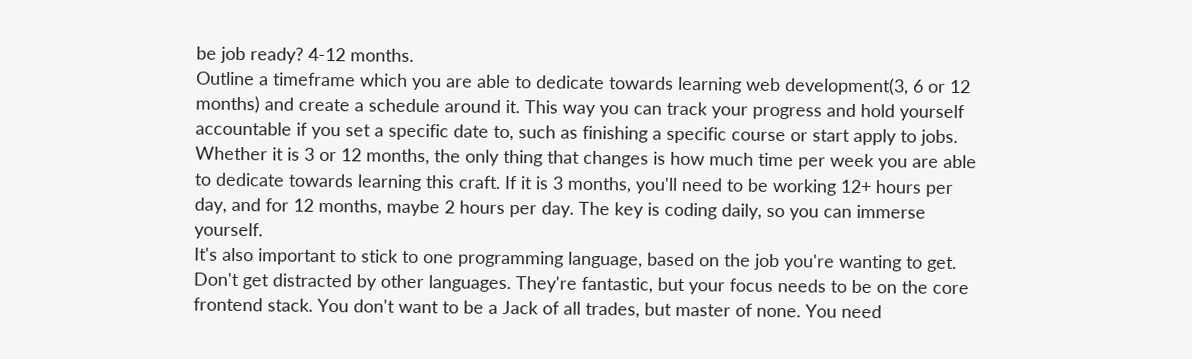be job ready? 4-12 months.
Outline a timeframe which you are able to dedicate towards learning web development(3, 6 or 12 months) and create a schedule around it. This way you can track your progress and hold yourself accountable if you set a specific date to, such as finishing a specific course or start apply to jobs. Whether it is 3 or 12 months, the only thing that changes is how much time per week you are able to dedicate towards learning this craft. If it is 3 months, you'll need to be working 12+ hours per day, and for 12 months, maybe 2 hours per day. The key is coding daily, so you can immerse yourself.
It's also important to stick to one programming language, based on the job you're wanting to get. Don't get distracted by other languages. They're fantastic, but your focus needs to be on the core frontend stack. You don't want to be a Jack of all trades, but master of none. You need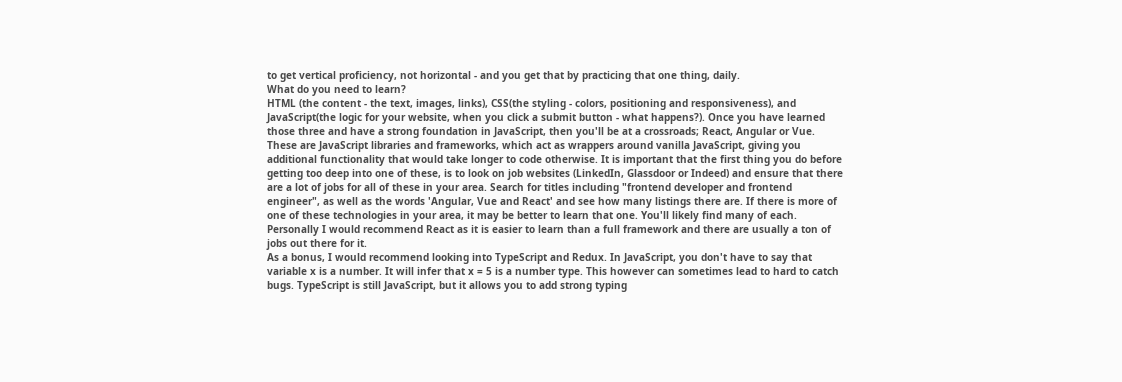to get vertical proficiency, not horizontal - and you get that by practicing that one thing, daily.
What do you need to learn?
HTML (the content - the text, images, links), CSS(the styling - colors, positioning and responsiveness), and JavaScript(the logic for your website, when you click a submit button - what happens?). Once you have learned those three and have a strong foundation in JavaScript, then you'll be at a crossroads; React, Angular or Vue. These are JavaScript libraries and frameworks, which act as wrappers around vanilla JavaScript, giving you additional functionality that would take longer to code otherwise. It is important that the first thing you do before getting too deep into one of these, is to look on job websites (LinkedIn, Glassdoor or Indeed) and ensure that there are a lot of jobs for all of these in your area. Search for titles including "frontend developer and frontend engineer", as well as the words 'Angular, Vue and React' and see how many listings there are. If there is more of one of these technologies in your area, it may be better to learn that one. You'll likely find many of each. Personally I would recommend React as it is easier to learn than a full framework and there are usually a ton of jobs out there for it.
As a bonus, I would recommend looking into TypeScript and Redux. In JavaScript, you don't have to say that variable x is a number. It will infer that x = 5 is a number type. This however can sometimes lead to hard to catch bugs. TypeScript is still JavaScript, but it allows you to add strong typing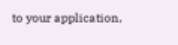to your application,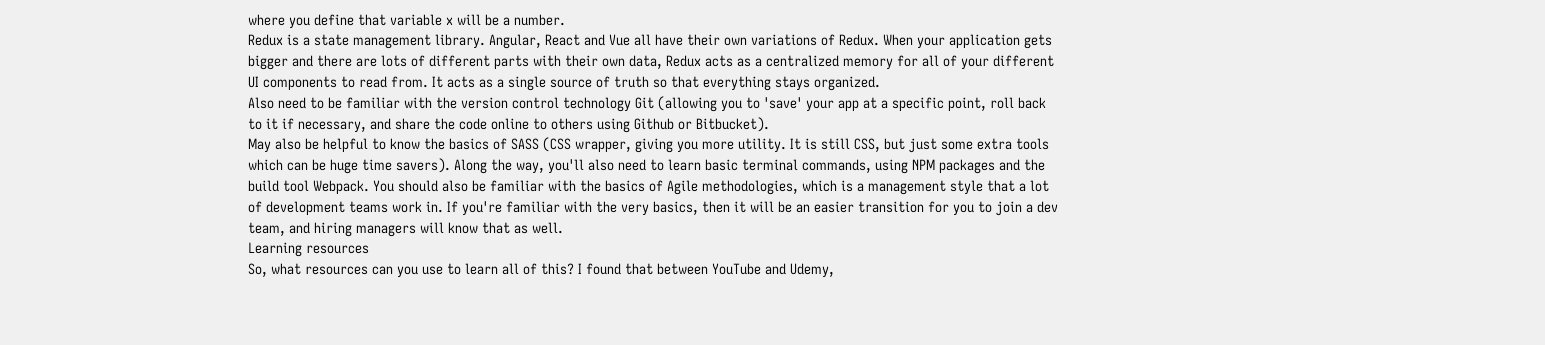where you define that variable x will be a number.
Redux is a state management library. Angular, React and Vue all have their own variations of Redux. When your application gets bigger and there are lots of different parts with their own data, Redux acts as a centralized memory for all of your different UI components to read from. It acts as a single source of truth so that everything stays organized.
Also need to be familiar with the version control technology Git (allowing you to 'save' your app at a specific point, roll back to it if necessary, and share the code online to others using Github or Bitbucket).
May also be helpful to know the basics of SASS (CSS wrapper, giving you more utility. It is still CSS, but just some extra tools which can be huge time savers). Along the way, you'll also need to learn basic terminal commands, using NPM packages and the build tool Webpack. You should also be familiar with the basics of Agile methodologies, which is a management style that a lot of development teams work in. If you're familiar with the very basics, then it will be an easier transition for you to join a dev team, and hiring managers will know that as well.
Learning resources
So, what resources can you use to learn all of this? I found that between YouTube and Udemy,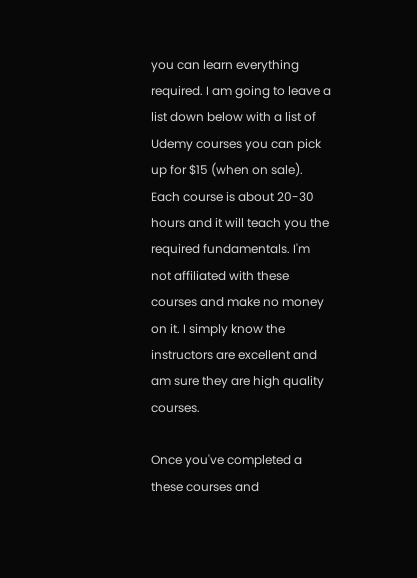you can learn everything required. I am going to leave a list down below with a list of Udemy courses you can pick up for $15 (when on sale). Each course is about 20-30 hours and it will teach you the required fundamentals. I'm not affiliated with these courses and make no money on it. I simply know the instructors are excellent and am sure they are high quality courses.

Once you've completed a these courses and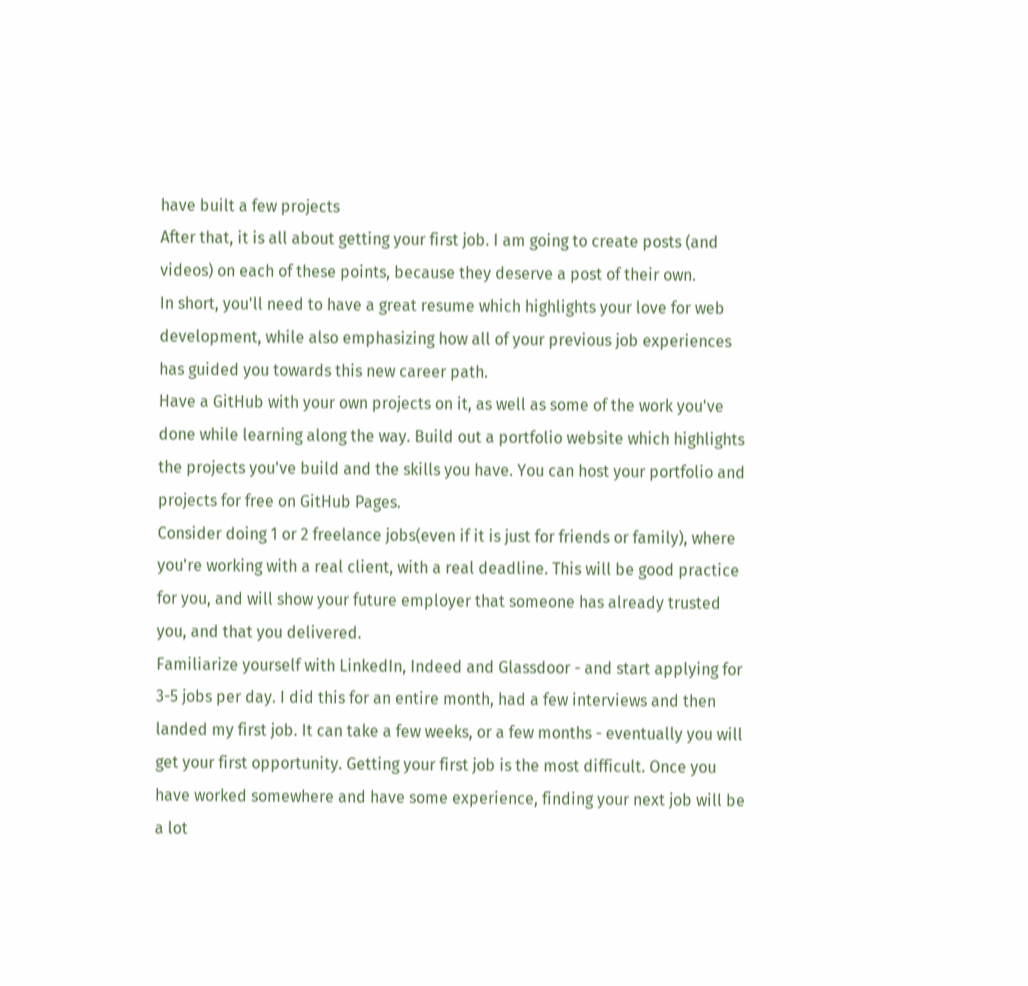have built a few projects
After that, it is all about getting your first job. I am going to create posts (and videos) on each of these points, because they deserve a post of their own.
In short, you'll need to have a great resume which highlights your love for web development, while also emphasizing how all of your previous job experiences has guided you towards this new career path.
Have a GitHub with your own projects on it, as well as some of the work you've done while learning along the way. Build out a portfolio website which highlights the projects you've build and the skills you have. You can host your portfolio and projects for free on GitHub Pages.
Consider doing 1 or 2 freelance jobs(even if it is just for friends or family), where you're working with a real client, with a real deadline. This will be good practice for you, and will show your future employer that someone has already trusted you, and that you delivered.
Familiarize yourself with LinkedIn, Indeed and Glassdoor - and start applying for 3-5 jobs per day. I did this for an entire month, had a few interviews and then landed my first job. It can take a few weeks, or a few months - eventually you will get your first opportunity. Getting your first job is the most difficult. Once you have worked somewhere and have some experience, finding your next job will be a lot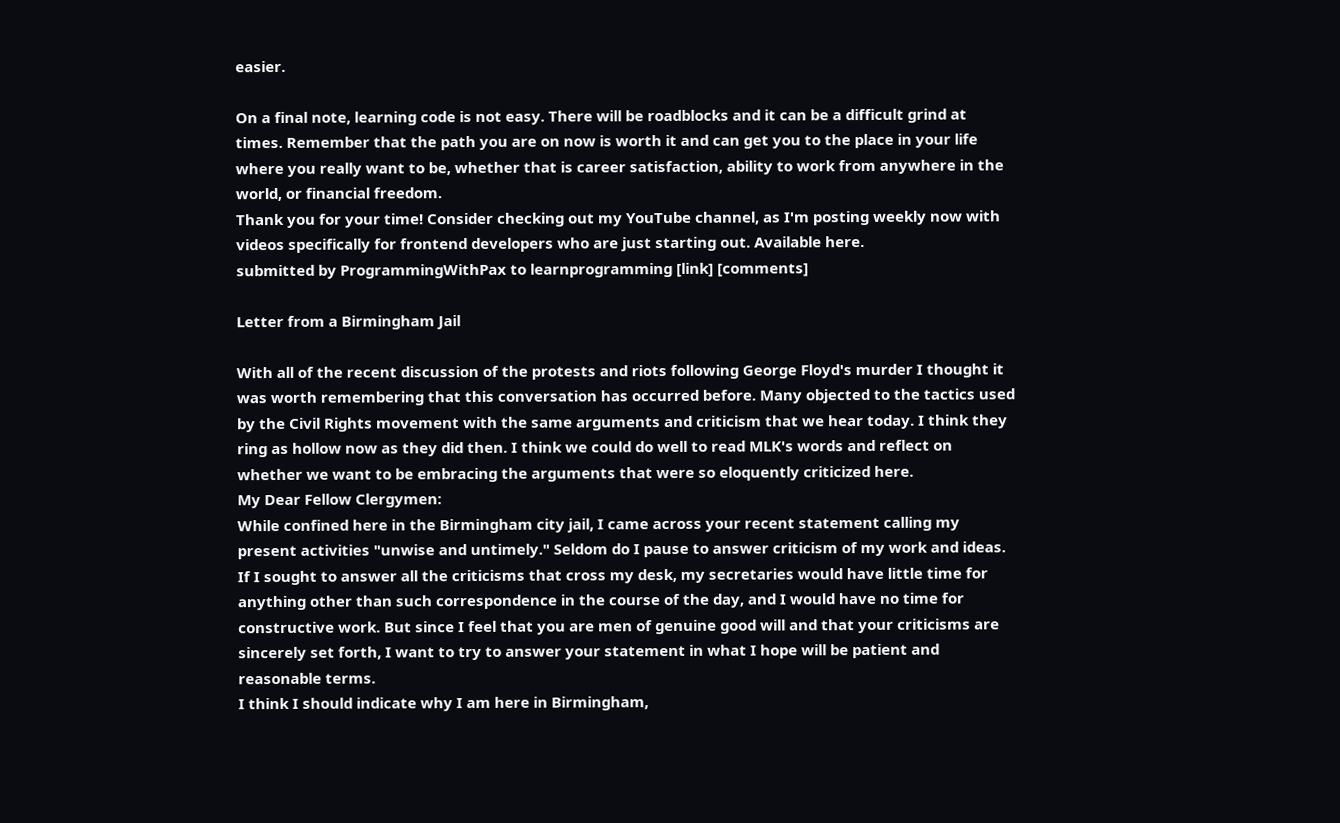easier.

On a final note, learning code is not easy. There will be roadblocks and it can be a difficult grind at times. Remember that the path you are on now is worth it and can get you to the place in your life where you really want to be, whether that is career satisfaction, ability to work from anywhere in the world, or financial freedom.
Thank you for your time! Consider checking out my YouTube channel, as I'm posting weekly now with videos specifically for frontend developers who are just starting out. Available here.
submitted by ProgrammingWithPax to learnprogramming [link] [comments]

Letter from a Birmingham Jail

With all of the recent discussion of the protests and riots following George Floyd's murder I thought it was worth remembering that this conversation has occurred before. Many objected to the tactics used by the Civil Rights movement with the same arguments and criticism that we hear today. I think they ring as hollow now as they did then. I think we could do well to read MLK's words and reflect on whether we want to be embracing the arguments that were so eloquently criticized here.
My Dear Fellow Clergymen:
While confined here in the Birmingham city jail, I came across your recent statement calling my present activities "unwise and untimely." Seldom do I pause to answer criticism of my work and ideas. If I sought to answer all the criticisms that cross my desk, my secretaries would have little time for anything other than such correspondence in the course of the day, and I would have no time for constructive work. But since I feel that you are men of genuine good will and that your criticisms are sincerely set forth, I want to try to answer your statement in what I hope will be patient and reasonable terms.
I think I should indicate why I am here in Birmingham,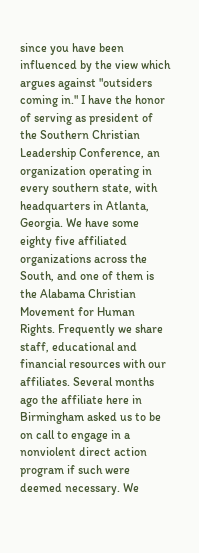since you have been influenced by the view which argues against "outsiders coming in." I have the honor of serving as president of the Southern Christian Leadership Conference, an organization operating in every southern state, with headquarters in Atlanta, Georgia. We have some eighty five affiliated organizations across the South, and one of them is the Alabama Christian Movement for Human Rights. Frequently we share staff, educational and financial resources with our affiliates. Several months ago the affiliate here in Birmingham asked us to be on call to engage in a nonviolent direct action program if such were deemed necessary. We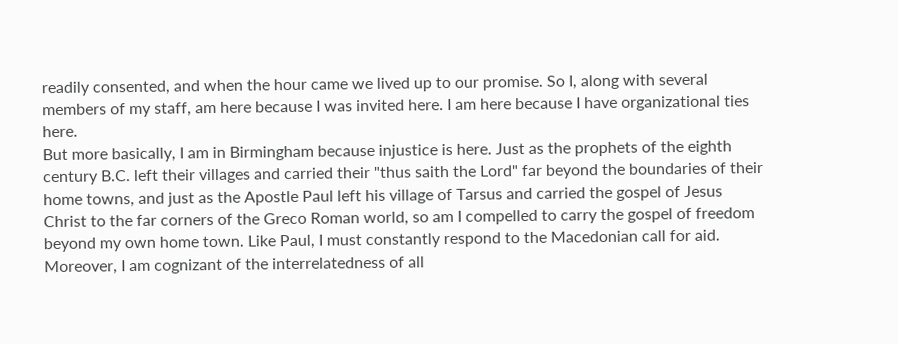readily consented, and when the hour came we lived up to our promise. So I, along with several members of my staff, am here because I was invited here. I am here because I have organizational ties here.
But more basically, I am in Birmingham because injustice is here. Just as the prophets of the eighth century B.C. left their villages and carried their "thus saith the Lord" far beyond the boundaries of their home towns, and just as the Apostle Paul left his village of Tarsus and carried the gospel of Jesus Christ to the far corners of the Greco Roman world, so am I compelled to carry the gospel of freedom beyond my own home town. Like Paul, I must constantly respond to the Macedonian call for aid.
Moreover, I am cognizant of the interrelatedness of all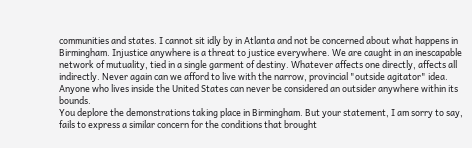communities and states. I cannot sit idly by in Atlanta and not be concerned about what happens in Birmingham. Injustice anywhere is a threat to justice everywhere. We are caught in an inescapable network of mutuality, tied in a single garment of destiny. Whatever affects one directly, affects all indirectly. Never again can we afford to live with the narrow, provincial "outside agitator" idea. Anyone who lives inside the United States can never be considered an outsider anywhere within its bounds.
You deplore the demonstrations taking place in Birmingham. But your statement, I am sorry to say, fails to express a similar concern for the conditions that brought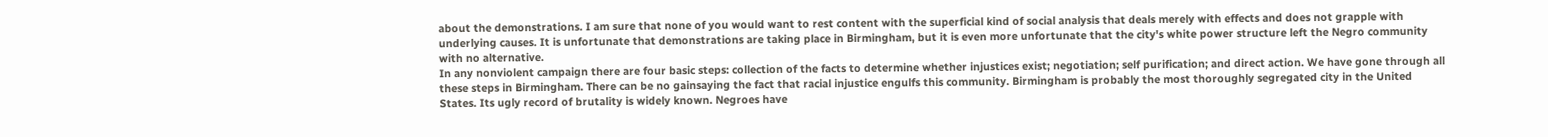about the demonstrations. I am sure that none of you would want to rest content with the superficial kind of social analysis that deals merely with effects and does not grapple with underlying causes. It is unfortunate that demonstrations are taking place in Birmingham, but it is even more unfortunate that the city's white power structure left the Negro community with no alternative.
In any nonviolent campaign there are four basic steps: collection of the facts to determine whether injustices exist; negotiation; self purification; and direct action. We have gone through all these steps in Birmingham. There can be no gainsaying the fact that racial injustice engulfs this community. Birmingham is probably the most thoroughly segregated city in the United States. Its ugly record of brutality is widely known. Negroes have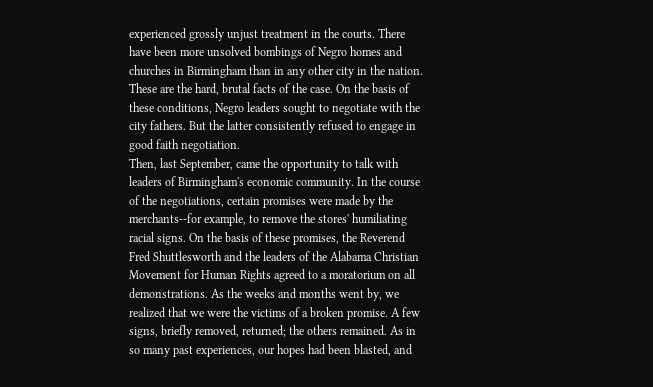experienced grossly unjust treatment in the courts. There have been more unsolved bombings of Negro homes and churches in Birmingham than in any other city in the nation. These are the hard, brutal facts of the case. On the basis of these conditions, Negro leaders sought to negotiate with the city fathers. But the latter consistently refused to engage in good faith negotiation.
Then, last September, came the opportunity to talk with leaders of Birmingham's economic community. In the course of the negotiations, certain promises were made by the merchants--for example, to remove the stores' humiliating racial signs. On the basis of these promises, the Reverend Fred Shuttlesworth and the leaders of the Alabama Christian Movement for Human Rights agreed to a moratorium on all demonstrations. As the weeks and months went by, we realized that we were the victims of a broken promise. A few signs, briefly removed, returned; the others remained. As in so many past experiences, our hopes had been blasted, and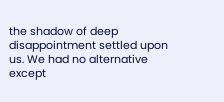the shadow of deep disappointment settled upon us. We had no alternative except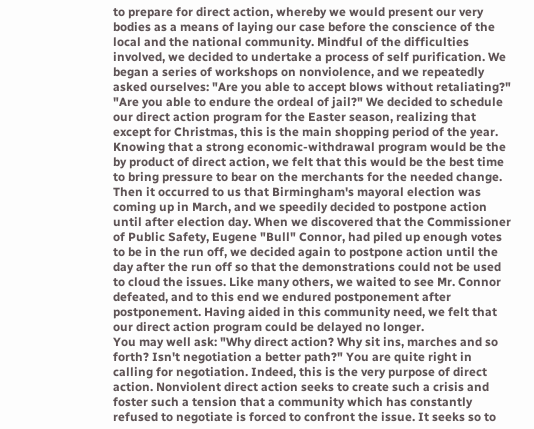to prepare for direct action, whereby we would present our very bodies as a means of laying our case before the conscience of the local and the national community. Mindful of the difficulties involved, we decided to undertake a process of self purification. We began a series of workshops on nonviolence, and we repeatedly asked ourselves: "Are you able to accept blows without retaliating?" "Are you able to endure the ordeal of jail?" We decided to schedule our direct action program for the Easter season, realizing that except for Christmas, this is the main shopping period of the year. Knowing that a strong economic-withdrawal program would be the by product of direct action, we felt that this would be the best time to bring pressure to bear on the merchants for the needed change.
Then it occurred to us that Birmingham's mayoral election was coming up in March, and we speedily decided to postpone action until after election day. When we discovered that the Commissioner of Public Safety, Eugene "Bull" Connor, had piled up enough votes to be in the run off, we decided again to postpone action until the day after the run off so that the demonstrations could not be used to cloud the issues. Like many others, we waited to see Mr. Connor defeated, and to this end we endured postponement after postponement. Having aided in this community need, we felt that our direct action program could be delayed no longer.
You may well ask: "Why direct action? Why sit ins, marches and so forth? Isn't negotiation a better path?" You are quite right in calling for negotiation. Indeed, this is the very purpose of direct action. Nonviolent direct action seeks to create such a crisis and foster such a tension that a community which has constantly refused to negotiate is forced to confront the issue. It seeks so to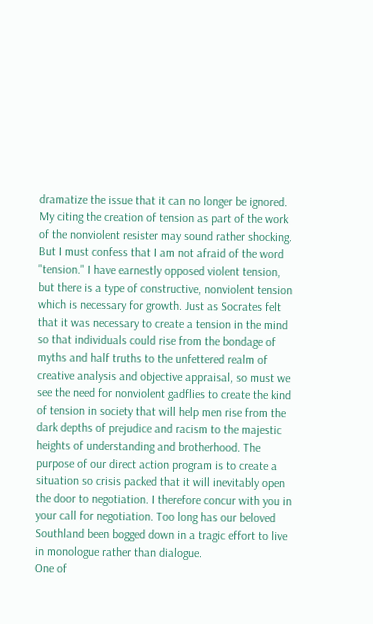dramatize the issue that it can no longer be ignored. My citing the creation of tension as part of the work of the nonviolent resister may sound rather shocking. But I must confess that I am not afraid of the word "tension." I have earnestly opposed violent tension, but there is a type of constructive, nonviolent tension which is necessary for growth. Just as Socrates felt that it was necessary to create a tension in the mind so that individuals could rise from the bondage of myths and half truths to the unfettered realm of creative analysis and objective appraisal, so must we see the need for nonviolent gadflies to create the kind of tension in society that will help men rise from the dark depths of prejudice and racism to the majestic heights of understanding and brotherhood. The purpose of our direct action program is to create a situation so crisis packed that it will inevitably open the door to negotiation. I therefore concur with you in your call for negotiation. Too long has our beloved Southland been bogged down in a tragic effort to live in monologue rather than dialogue.
One of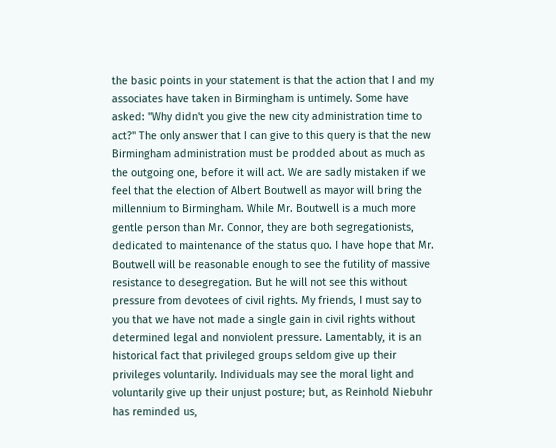the basic points in your statement is that the action that I and my associates have taken in Birmingham is untimely. Some have asked: "Why didn't you give the new city administration time to act?" The only answer that I can give to this query is that the new Birmingham administration must be prodded about as much as the outgoing one, before it will act. We are sadly mistaken if we feel that the election of Albert Boutwell as mayor will bring the millennium to Birmingham. While Mr. Boutwell is a much more gentle person than Mr. Connor, they are both segregationists, dedicated to maintenance of the status quo. I have hope that Mr. Boutwell will be reasonable enough to see the futility of massive resistance to desegregation. But he will not see this without pressure from devotees of civil rights. My friends, I must say to you that we have not made a single gain in civil rights without determined legal and nonviolent pressure. Lamentably, it is an historical fact that privileged groups seldom give up their privileges voluntarily. Individuals may see the moral light and voluntarily give up their unjust posture; but, as Reinhold Niebuhr has reminded us,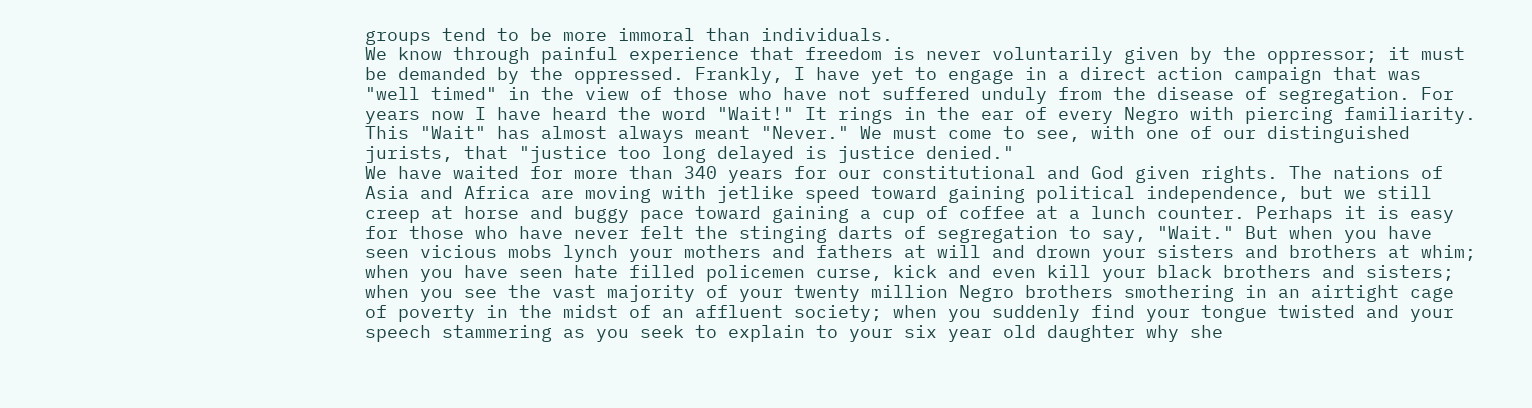groups tend to be more immoral than individuals.
We know through painful experience that freedom is never voluntarily given by the oppressor; it must be demanded by the oppressed. Frankly, I have yet to engage in a direct action campaign that was "well timed" in the view of those who have not suffered unduly from the disease of segregation. For years now I have heard the word "Wait!" It rings in the ear of every Negro with piercing familiarity. This "Wait" has almost always meant "Never." We must come to see, with one of our distinguished jurists, that "justice too long delayed is justice denied."
We have waited for more than 340 years for our constitutional and God given rights. The nations of Asia and Africa are moving with jetlike speed toward gaining political independence, but we still creep at horse and buggy pace toward gaining a cup of coffee at a lunch counter. Perhaps it is easy for those who have never felt the stinging darts of segregation to say, "Wait." But when you have seen vicious mobs lynch your mothers and fathers at will and drown your sisters and brothers at whim; when you have seen hate filled policemen curse, kick and even kill your black brothers and sisters; when you see the vast majority of your twenty million Negro brothers smothering in an airtight cage of poverty in the midst of an affluent society; when you suddenly find your tongue twisted and your speech stammering as you seek to explain to your six year old daughter why she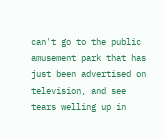can't go to the public amusement park that has just been advertised on television, and see tears welling up in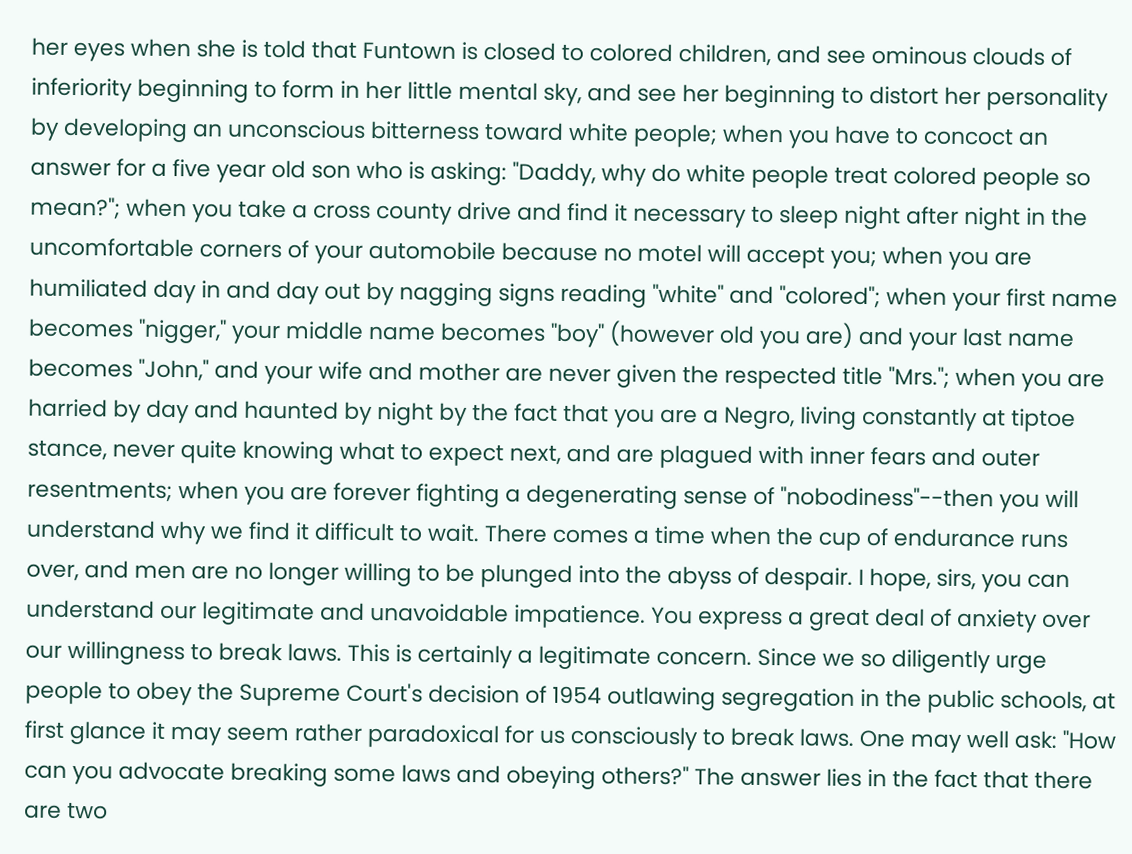her eyes when she is told that Funtown is closed to colored children, and see ominous clouds of inferiority beginning to form in her little mental sky, and see her beginning to distort her personality by developing an unconscious bitterness toward white people; when you have to concoct an answer for a five year old son who is asking: "Daddy, why do white people treat colored people so mean?"; when you take a cross county drive and find it necessary to sleep night after night in the uncomfortable corners of your automobile because no motel will accept you; when you are humiliated day in and day out by nagging signs reading "white" and "colored"; when your first name becomes "nigger," your middle name becomes "boy" (however old you are) and your last name becomes "John," and your wife and mother are never given the respected title "Mrs."; when you are harried by day and haunted by night by the fact that you are a Negro, living constantly at tiptoe stance, never quite knowing what to expect next, and are plagued with inner fears and outer resentments; when you are forever fighting a degenerating sense of "nobodiness"--then you will understand why we find it difficult to wait. There comes a time when the cup of endurance runs over, and men are no longer willing to be plunged into the abyss of despair. I hope, sirs, you can understand our legitimate and unavoidable impatience. You express a great deal of anxiety over our willingness to break laws. This is certainly a legitimate concern. Since we so diligently urge people to obey the Supreme Court's decision of 1954 outlawing segregation in the public schools, at first glance it may seem rather paradoxical for us consciously to break laws. One may well ask: "How can you advocate breaking some laws and obeying others?" The answer lies in the fact that there are two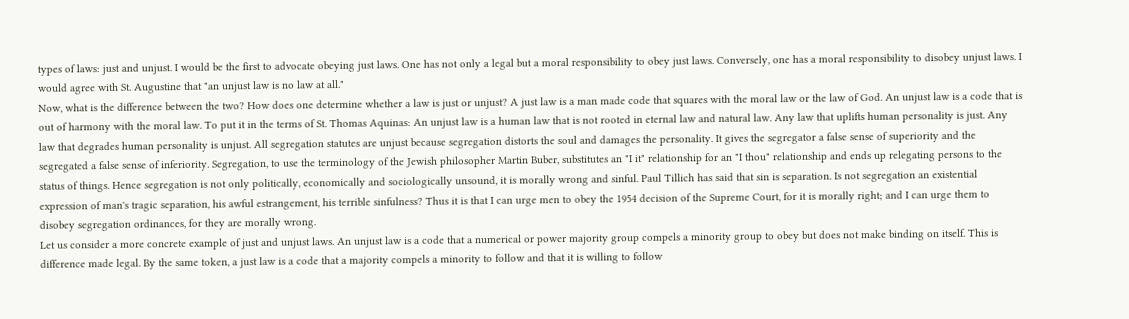types of laws: just and unjust. I would be the first to advocate obeying just laws. One has not only a legal but a moral responsibility to obey just laws. Conversely, one has a moral responsibility to disobey unjust laws. I would agree with St. Augustine that "an unjust law is no law at all."
Now, what is the difference between the two? How does one determine whether a law is just or unjust? A just law is a man made code that squares with the moral law or the law of God. An unjust law is a code that is out of harmony with the moral law. To put it in the terms of St. Thomas Aquinas: An unjust law is a human law that is not rooted in eternal law and natural law. Any law that uplifts human personality is just. Any law that degrades human personality is unjust. All segregation statutes are unjust because segregation distorts the soul and damages the personality. It gives the segregator a false sense of superiority and the segregated a false sense of inferiority. Segregation, to use the terminology of the Jewish philosopher Martin Buber, substitutes an "I it" relationship for an "I thou" relationship and ends up relegating persons to the status of things. Hence segregation is not only politically, economically and sociologically unsound, it is morally wrong and sinful. Paul Tillich has said that sin is separation. Is not segregation an existential expression of man's tragic separation, his awful estrangement, his terrible sinfulness? Thus it is that I can urge men to obey the 1954 decision of the Supreme Court, for it is morally right; and I can urge them to disobey segregation ordinances, for they are morally wrong.
Let us consider a more concrete example of just and unjust laws. An unjust law is a code that a numerical or power majority group compels a minority group to obey but does not make binding on itself. This is difference made legal. By the same token, a just law is a code that a majority compels a minority to follow and that it is willing to follow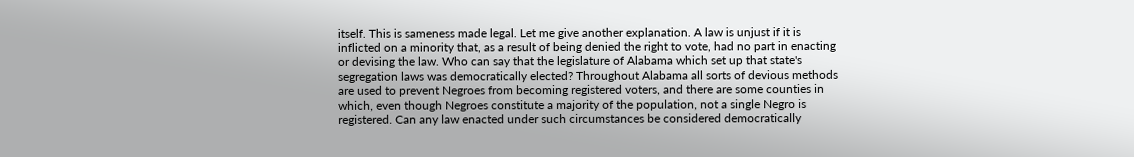itself. This is sameness made legal. Let me give another explanation. A law is unjust if it is inflicted on a minority that, as a result of being denied the right to vote, had no part in enacting or devising the law. Who can say that the legislature of Alabama which set up that state's segregation laws was democratically elected? Throughout Alabama all sorts of devious methods are used to prevent Negroes from becoming registered voters, and there are some counties in which, even though Negroes constitute a majority of the population, not a single Negro is registered. Can any law enacted under such circumstances be considered democratically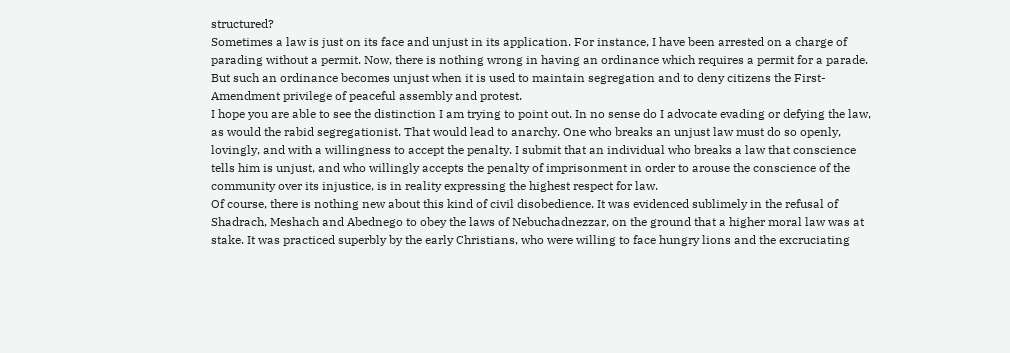structured?
Sometimes a law is just on its face and unjust in its application. For instance, I have been arrested on a charge of parading without a permit. Now, there is nothing wrong in having an ordinance which requires a permit for a parade. But such an ordinance becomes unjust when it is used to maintain segregation and to deny citizens the First-Amendment privilege of peaceful assembly and protest.
I hope you are able to see the distinction I am trying to point out. In no sense do I advocate evading or defying the law, as would the rabid segregationist. That would lead to anarchy. One who breaks an unjust law must do so openly, lovingly, and with a willingness to accept the penalty. I submit that an individual who breaks a law that conscience tells him is unjust, and who willingly accepts the penalty of imprisonment in order to arouse the conscience of the community over its injustice, is in reality expressing the highest respect for law.
Of course, there is nothing new about this kind of civil disobedience. It was evidenced sublimely in the refusal of Shadrach, Meshach and Abednego to obey the laws of Nebuchadnezzar, on the ground that a higher moral law was at stake. It was practiced superbly by the early Christians, who were willing to face hungry lions and the excruciating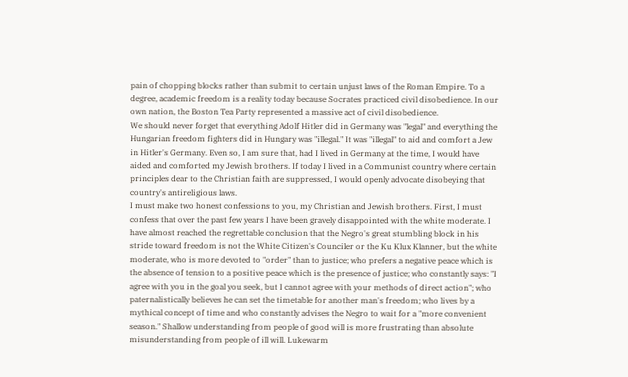pain of chopping blocks rather than submit to certain unjust laws of the Roman Empire. To a degree, academic freedom is a reality today because Socrates practiced civil disobedience. In our own nation, the Boston Tea Party represented a massive act of civil disobedience.
We should never forget that everything Adolf Hitler did in Germany was "legal" and everything the Hungarian freedom fighters did in Hungary was "illegal." It was "illegal" to aid and comfort a Jew in Hitler's Germany. Even so, I am sure that, had I lived in Germany at the time, I would have aided and comforted my Jewish brothers. If today I lived in a Communist country where certain principles dear to the Christian faith are suppressed, I would openly advocate disobeying that country's antireligious laws.
I must make two honest confessions to you, my Christian and Jewish brothers. First, I must confess that over the past few years I have been gravely disappointed with the white moderate. I have almost reached the regrettable conclusion that the Negro's great stumbling block in his stride toward freedom is not the White Citizen's Counciler or the Ku Klux Klanner, but the white moderate, who is more devoted to "order" than to justice; who prefers a negative peace which is the absence of tension to a positive peace which is the presence of justice; who constantly says: "I agree with you in the goal you seek, but I cannot agree with your methods of direct action"; who paternalistically believes he can set the timetable for another man's freedom; who lives by a mythical concept of time and who constantly advises the Negro to wait for a "more convenient season." Shallow understanding from people of good will is more frustrating than absolute misunderstanding from people of ill will. Lukewarm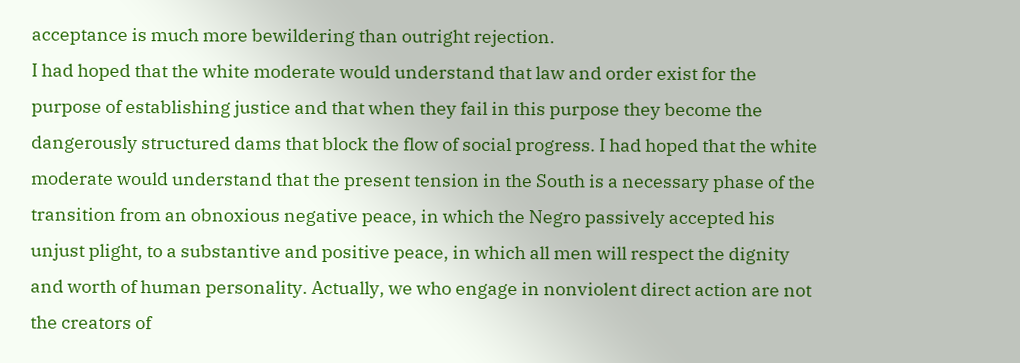acceptance is much more bewildering than outright rejection.
I had hoped that the white moderate would understand that law and order exist for the purpose of establishing justice and that when they fail in this purpose they become the dangerously structured dams that block the flow of social progress. I had hoped that the white moderate would understand that the present tension in the South is a necessary phase of the transition from an obnoxious negative peace, in which the Negro passively accepted his unjust plight, to a substantive and positive peace, in which all men will respect the dignity and worth of human personality. Actually, we who engage in nonviolent direct action are not the creators of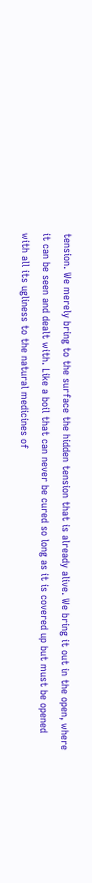tension. We merely bring to the surface the hidden tension that is already alive. We bring it out in the open, where it can be seen and dealt with. Like a boil that can never be cured so long as it is covered up but must be opened with all its ugliness to the natural medicines of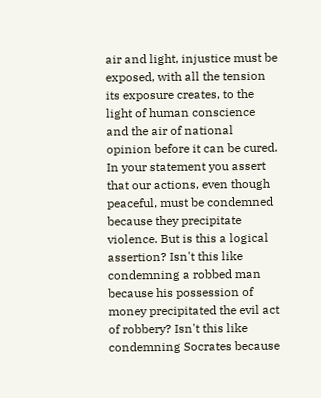air and light, injustice must be exposed, with all the tension its exposure creates, to the light of human conscience and the air of national opinion before it can be cured.
In your statement you assert that our actions, even though peaceful, must be condemned because they precipitate violence. But is this a logical assertion? Isn't this like condemning a robbed man because his possession of money precipitated the evil act of robbery? Isn't this like condemning Socrates because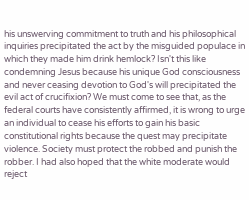his unswerving commitment to truth and his philosophical inquiries precipitated the act by the misguided populace in which they made him drink hemlock? Isn't this like condemning Jesus because his unique God consciousness and never ceasing devotion to God's will precipitated the evil act of crucifixion? We must come to see that, as the federal courts have consistently affirmed, it is wrong to urge an individual to cease his efforts to gain his basic constitutional rights because the quest may precipitate violence. Society must protect the robbed and punish the robber. I had also hoped that the white moderate would reject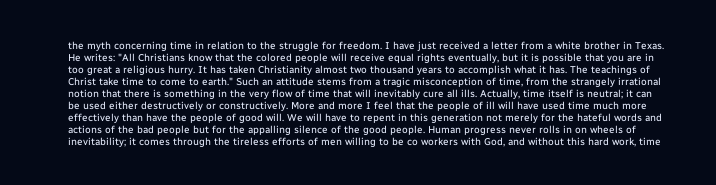the myth concerning time in relation to the struggle for freedom. I have just received a letter from a white brother in Texas. He writes: "All Christians know that the colored people will receive equal rights eventually, but it is possible that you are in too great a religious hurry. It has taken Christianity almost two thousand years to accomplish what it has. The teachings of Christ take time to come to earth." Such an attitude stems from a tragic misconception of time, from the strangely irrational notion that there is something in the very flow of time that will inevitably cure all ills. Actually, time itself is neutral; it can be used either destructively or constructively. More and more I feel that the people of ill will have used time much more effectively than have the people of good will. We will have to repent in this generation not merely for the hateful words and actions of the bad people but for the appalling silence of the good people. Human progress never rolls in on wheels of inevitability; it comes through the tireless efforts of men willing to be co workers with God, and without this hard work, time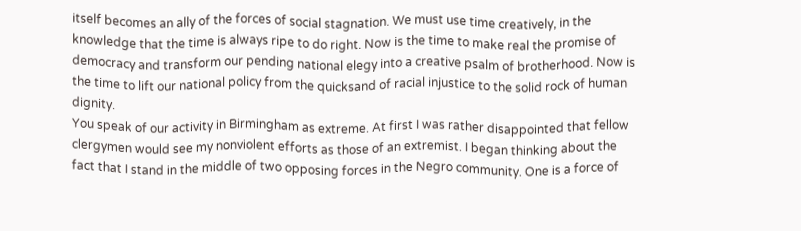itself becomes an ally of the forces of social stagnation. We must use time creatively, in the knowledge that the time is always ripe to do right. Now is the time to make real the promise of democracy and transform our pending national elegy into a creative psalm of brotherhood. Now is the time to lift our national policy from the quicksand of racial injustice to the solid rock of human dignity.
You speak of our activity in Birmingham as extreme. At first I was rather disappointed that fellow clergymen would see my nonviolent efforts as those of an extremist. I began thinking about the fact that I stand in the middle of two opposing forces in the Negro community. One is a force of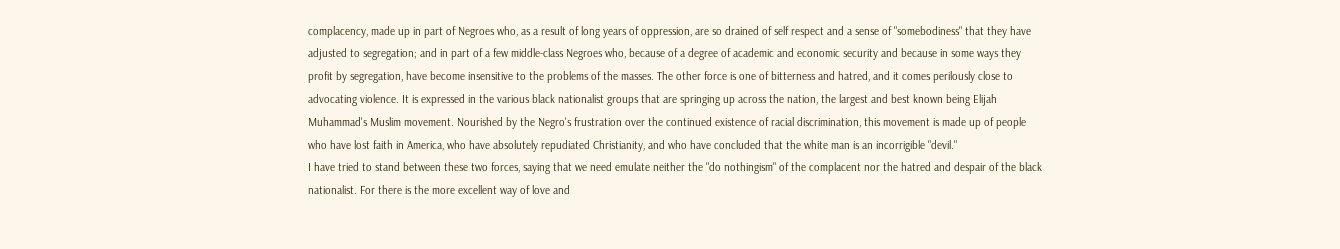complacency, made up in part of Negroes who, as a result of long years of oppression, are so drained of self respect and a sense of "somebodiness" that they have adjusted to segregation; and in part of a few middle-class Negroes who, because of a degree of academic and economic security and because in some ways they profit by segregation, have become insensitive to the problems of the masses. The other force is one of bitterness and hatred, and it comes perilously close to advocating violence. It is expressed in the various black nationalist groups that are springing up across the nation, the largest and best known being Elijah Muhammad's Muslim movement. Nourished by the Negro's frustration over the continued existence of racial discrimination, this movement is made up of people who have lost faith in America, who have absolutely repudiated Christianity, and who have concluded that the white man is an incorrigible "devil."
I have tried to stand between these two forces, saying that we need emulate neither the "do nothingism" of the complacent nor the hatred and despair of the black nationalist. For there is the more excellent way of love and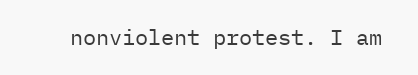nonviolent protest. I am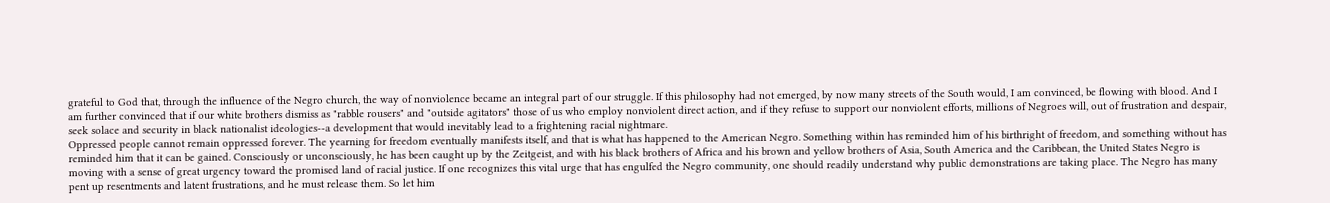grateful to God that, through the influence of the Negro church, the way of nonviolence became an integral part of our struggle. If this philosophy had not emerged, by now many streets of the South would, I am convinced, be flowing with blood. And I am further convinced that if our white brothers dismiss as "rabble rousers" and "outside agitators" those of us who employ nonviolent direct action, and if they refuse to support our nonviolent efforts, millions of Negroes will, out of frustration and despair, seek solace and security in black nationalist ideologies--a development that would inevitably lead to a frightening racial nightmare.
Oppressed people cannot remain oppressed forever. The yearning for freedom eventually manifests itself, and that is what has happened to the American Negro. Something within has reminded him of his birthright of freedom, and something without has reminded him that it can be gained. Consciously or unconsciously, he has been caught up by the Zeitgeist, and with his black brothers of Africa and his brown and yellow brothers of Asia, South America and the Caribbean, the United States Negro is moving with a sense of great urgency toward the promised land of racial justice. If one recognizes this vital urge that has engulfed the Negro community, one should readily understand why public demonstrations are taking place. The Negro has many pent up resentments and latent frustrations, and he must release them. So let him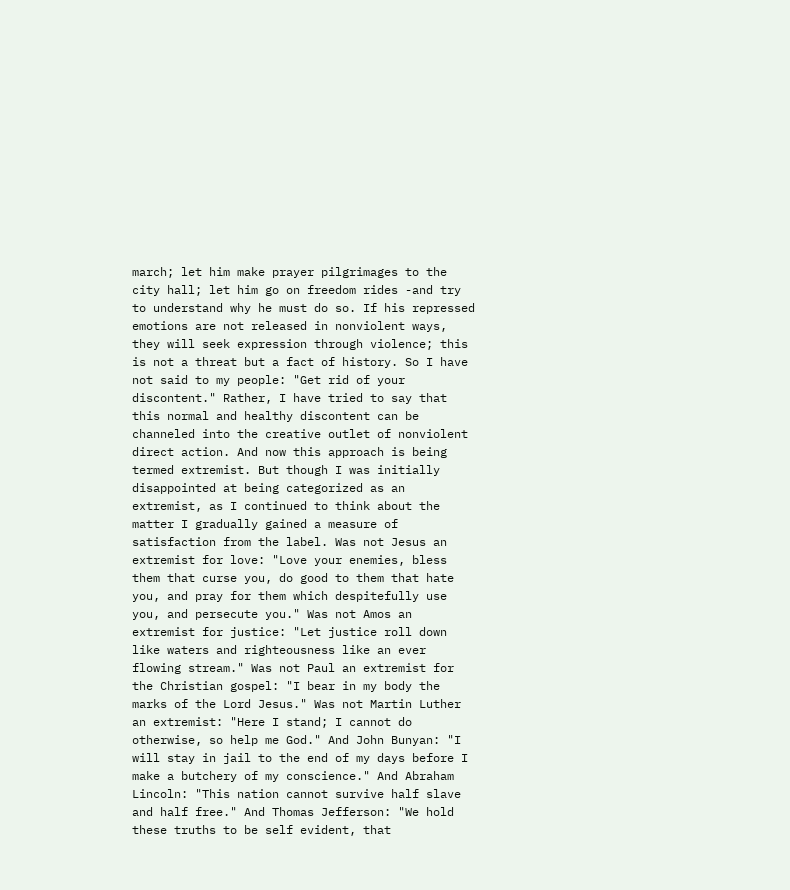march; let him make prayer pilgrimages to the city hall; let him go on freedom rides -and try to understand why he must do so. If his repressed emotions are not released in nonviolent ways, they will seek expression through violence; this is not a threat but a fact of history. So I have not said to my people: "Get rid of your discontent." Rather, I have tried to say that this normal and healthy discontent can be channeled into the creative outlet of nonviolent direct action. And now this approach is being termed extremist. But though I was initially disappointed at being categorized as an extremist, as I continued to think about the matter I gradually gained a measure of satisfaction from the label. Was not Jesus an extremist for love: "Love your enemies, bless them that curse you, do good to them that hate you, and pray for them which despitefully use you, and persecute you." Was not Amos an extremist for justice: "Let justice roll down like waters and righteousness like an ever flowing stream." Was not Paul an extremist for the Christian gospel: "I bear in my body the marks of the Lord Jesus." Was not Martin Luther an extremist: "Here I stand; I cannot do otherwise, so help me God." And John Bunyan: "I will stay in jail to the end of my days before I make a butchery of my conscience." And Abraham Lincoln: "This nation cannot survive half slave and half free." And Thomas Jefferson: "We hold these truths to be self evident, that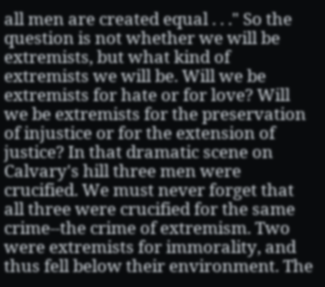all men are created equal . . ." So the question is not whether we will be extremists, but what kind of extremists we will be. Will we be extremists for hate or for love? Will we be extremists for the preservation of injustice or for the extension of justice? In that dramatic scene on Calvary's hill three men were crucified. We must never forget that all three were crucified for the same crime--the crime of extremism. Two were extremists for immorality, and thus fell below their environment. The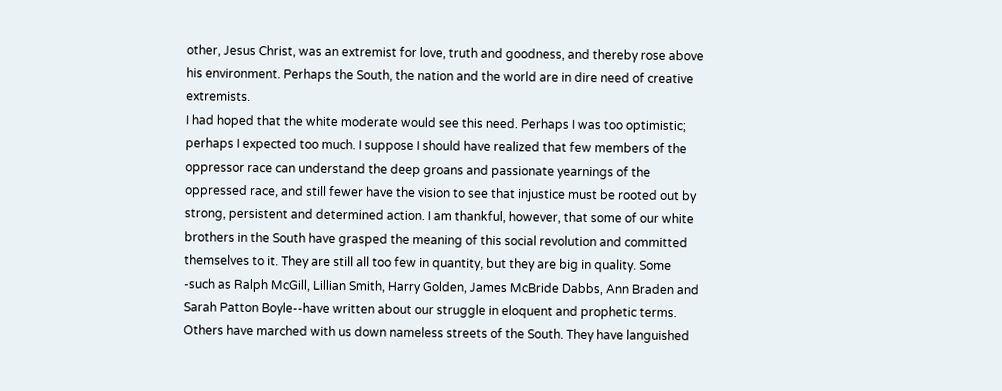other, Jesus Christ, was an extremist for love, truth and goodness, and thereby rose above his environment. Perhaps the South, the nation and the world are in dire need of creative extremists.
I had hoped that the white moderate would see this need. Perhaps I was too optimistic; perhaps I expected too much. I suppose I should have realized that few members of the oppressor race can understand the deep groans and passionate yearnings of the oppressed race, and still fewer have the vision to see that injustice must be rooted out by strong, persistent and determined action. I am thankful, however, that some of our white brothers in the South have grasped the meaning of this social revolution and committed themselves to it. They are still all too few in quantity, but they are big in quality. Some -such as Ralph McGill, Lillian Smith, Harry Golden, James McBride Dabbs, Ann Braden and Sarah Patton Boyle--have written about our struggle in eloquent and prophetic terms. Others have marched with us down nameless streets of the South. They have languished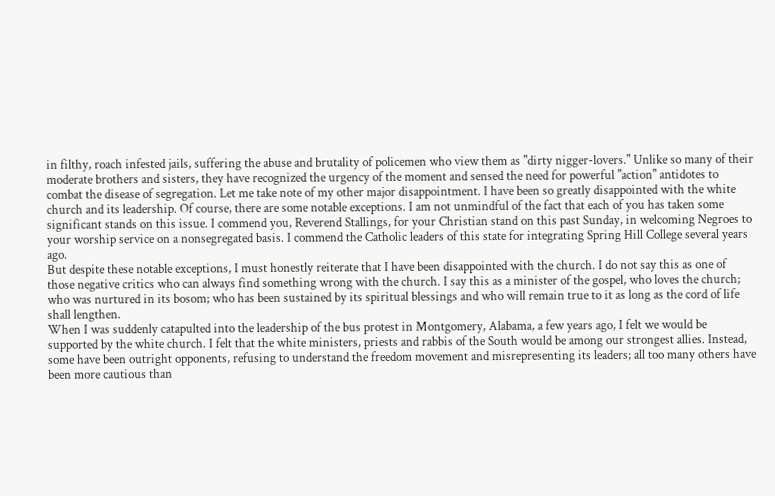in filthy, roach infested jails, suffering the abuse and brutality of policemen who view them as "dirty nigger-lovers." Unlike so many of their moderate brothers and sisters, they have recognized the urgency of the moment and sensed the need for powerful "action" antidotes to combat the disease of segregation. Let me take note of my other major disappointment. I have been so greatly disappointed with the white church and its leadership. Of course, there are some notable exceptions. I am not unmindful of the fact that each of you has taken some significant stands on this issue. I commend you, Reverend Stallings, for your Christian stand on this past Sunday, in welcoming Negroes to your worship service on a nonsegregated basis. I commend the Catholic leaders of this state for integrating Spring Hill College several years ago.
But despite these notable exceptions, I must honestly reiterate that I have been disappointed with the church. I do not say this as one of those negative critics who can always find something wrong with the church. I say this as a minister of the gospel, who loves the church; who was nurtured in its bosom; who has been sustained by its spiritual blessings and who will remain true to it as long as the cord of life shall lengthen.
When I was suddenly catapulted into the leadership of the bus protest in Montgomery, Alabama, a few years ago, I felt we would be supported by the white church. I felt that the white ministers, priests and rabbis of the South would be among our strongest allies. Instead, some have been outright opponents, refusing to understand the freedom movement and misrepresenting its leaders; all too many others have been more cautious than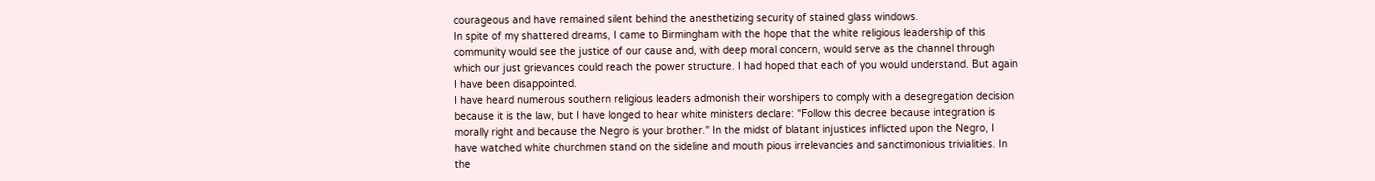courageous and have remained silent behind the anesthetizing security of stained glass windows.
In spite of my shattered dreams, I came to Birmingham with the hope that the white religious leadership of this community would see the justice of our cause and, with deep moral concern, would serve as the channel through which our just grievances could reach the power structure. I had hoped that each of you would understand. But again I have been disappointed.
I have heard numerous southern religious leaders admonish their worshipers to comply with a desegregation decision because it is the law, but I have longed to hear white ministers declare: "Follow this decree because integration is morally right and because the Negro is your brother." In the midst of blatant injustices inflicted upon the Negro, I have watched white churchmen stand on the sideline and mouth pious irrelevancies and sanctimonious trivialities. In the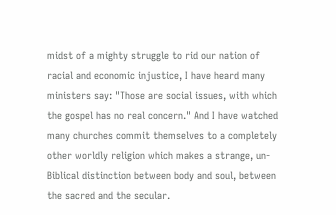midst of a mighty struggle to rid our nation of racial and economic injustice, I have heard many ministers say: "Those are social issues, with which the gospel has no real concern." And I have watched many churches commit themselves to a completely other worldly religion which makes a strange, un-Biblical distinction between body and soul, between the sacred and the secular.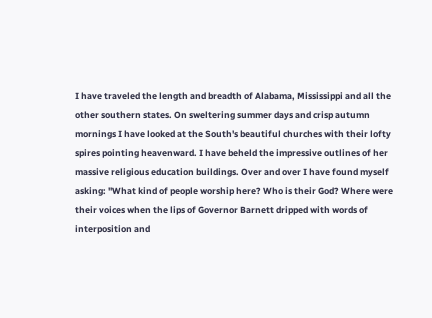I have traveled the length and breadth of Alabama, Mississippi and all the other southern states. On sweltering summer days and crisp autumn mornings I have looked at the South's beautiful churches with their lofty spires pointing heavenward. I have beheld the impressive outlines of her massive religious education buildings. Over and over I have found myself asking: "What kind of people worship here? Who is their God? Where were their voices when the lips of Governor Barnett dripped with words of interposition and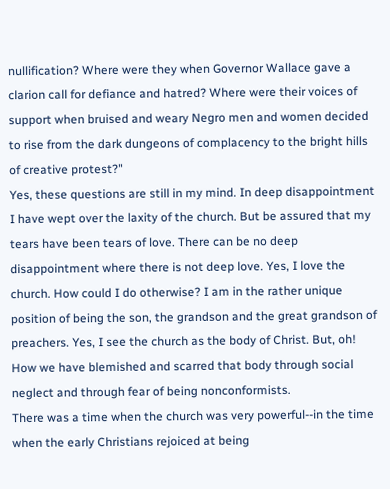nullification? Where were they when Governor Wallace gave a clarion call for defiance and hatred? Where were their voices of support when bruised and weary Negro men and women decided to rise from the dark dungeons of complacency to the bright hills of creative protest?"
Yes, these questions are still in my mind. In deep disappointment I have wept over the laxity of the church. But be assured that my tears have been tears of love. There can be no deep disappointment where there is not deep love. Yes, I love the church. How could I do otherwise? I am in the rather unique position of being the son, the grandson and the great grandson of preachers. Yes, I see the church as the body of Christ. But, oh! How we have blemished and scarred that body through social neglect and through fear of being nonconformists.
There was a time when the church was very powerful--in the time when the early Christians rejoiced at being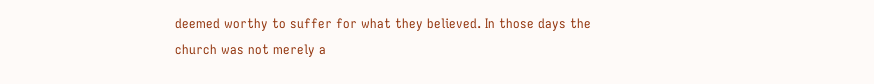deemed worthy to suffer for what they believed. In those days the church was not merely a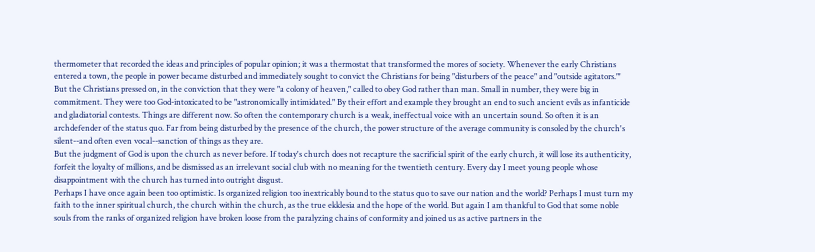thermometer that recorded the ideas and principles of popular opinion; it was a thermostat that transformed the mores of society. Whenever the early Christians entered a town, the people in power became disturbed and immediately sought to convict the Christians for being "disturbers of the peace" and "outside agitators."' But the Christians pressed on, in the conviction that they were "a colony of heaven," called to obey God rather than man. Small in number, they were big in commitment. They were too God-intoxicated to be "astronomically intimidated." By their effort and example they brought an end to such ancient evils as infanticide and gladiatorial contests. Things are different now. So often the contemporary church is a weak, ineffectual voice with an uncertain sound. So often it is an archdefender of the status quo. Far from being disturbed by the presence of the church, the power structure of the average community is consoled by the church's silent--and often even vocal--sanction of things as they are.
But the judgment of God is upon the church as never before. If today's church does not recapture the sacrificial spirit of the early church, it will lose its authenticity, forfeit the loyalty of millions, and be dismissed as an irrelevant social club with no meaning for the twentieth century. Every day I meet young people whose disappointment with the church has turned into outright disgust.
Perhaps I have once again been too optimistic. Is organized religion too inextricably bound to the status quo to save our nation and the world? Perhaps I must turn my faith to the inner spiritual church, the church within the church, as the true ekklesia and the hope of the world. But again I am thankful to God that some noble souls from the ranks of organized religion have broken loose from the paralyzing chains of conformity and joined us as active partners in the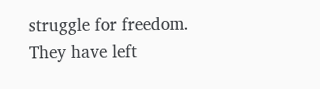struggle for freedom. They have left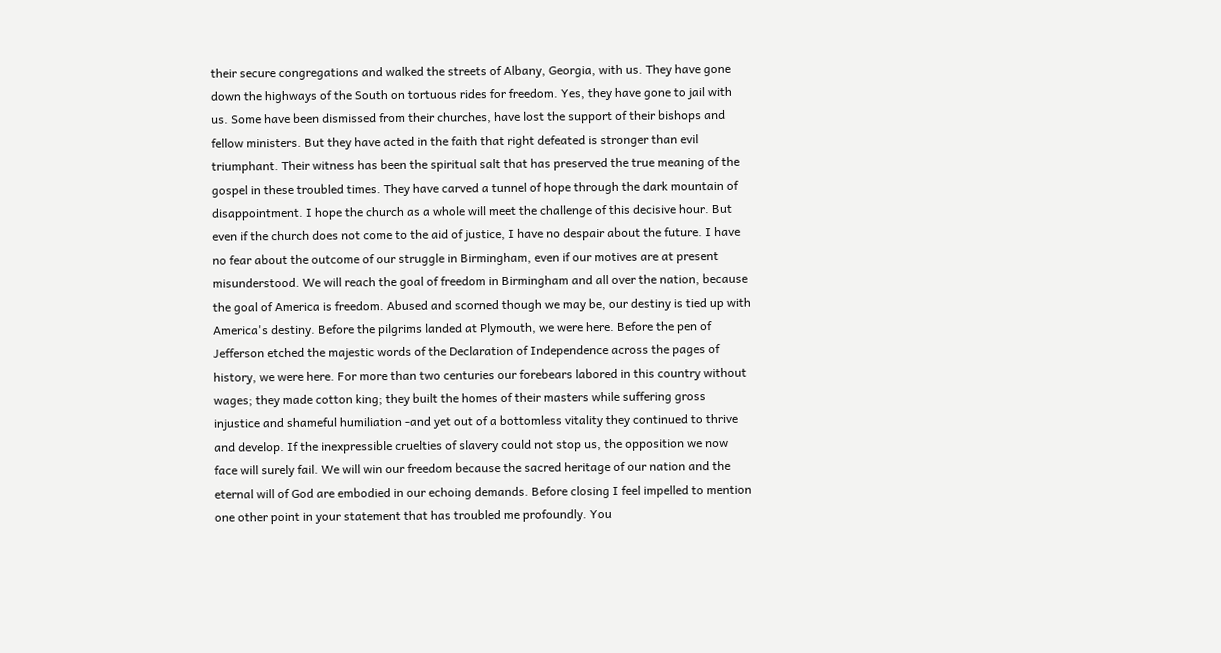their secure congregations and walked the streets of Albany, Georgia, with us. They have gone down the highways of the South on tortuous rides for freedom. Yes, they have gone to jail with us. Some have been dismissed from their churches, have lost the support of their bishops and fellow ministers. But they have acted in the faith that right defeated is stronger than evil triumphant. Their witness has been the spiritual salt that has preserved the true meaning of the gospel in these troubled times. They have carved a tunnel of hope through the dark mountain of disappointment. I hope the church as a whole will meet the challenge of this decisive hour. But even if the church does not come to the aid of justice, I have no despair about the future. I have no fear about the outcome of our struggle in Birmingham, even if our motives are at present misunderstood. We will reach the goal of freedom in Birmingham and all over the nation, because the goal of America is freedom. Abused and scorned though we may be, our destiny is tied up with America's destiny. Before the pilgrims landed at Plymouth, we were here. Before the pen of Jefferson etched the majestic words of the Declaration of Independence across the pages of history, we were here. For more than two centuries our forebears labored in this country without wages; they made cotton king; they built the homes of their masters while suffering gross injustice and shameful humiliation -and yet out of a bottomless vitality they continued to thrive and develop. If the inexpressible cruelties of slavery could not stop us, the opposition we now face will surely fail. We will win our freedom because the sacred heritage of our nation and the eternal will of God are embodied in our echoing demands. Before closing I feel impelled to mention one other point in your statement that has troubled me profoundly. You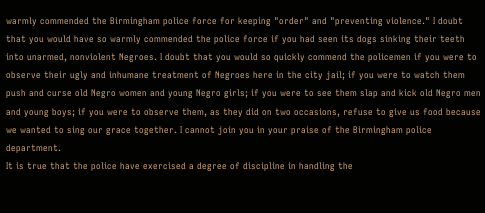warmly commended the Birmingham police force for keeping "order" and "preventing violence." I doubt that you would have so warmly commended the police force if you had seen its dogs sinking their teeth into unarmed, nonviolent Negroes. I doubt that you would so quickly commend the policemen if you were to observe their ugly and inhumane treatment of Negroes here in the city jail; if you were to watch them push and curse old Negro women and young Negro girls; if you were to see them slap and kick old Negro men and young boys; if you were to observe them, as they did on two occasions, refuse to give us food because we wanted to sing our grace together. I cannot join you in your praise of the Birmingham police department.
It is true that the police have exercised a degree of discipline in handling the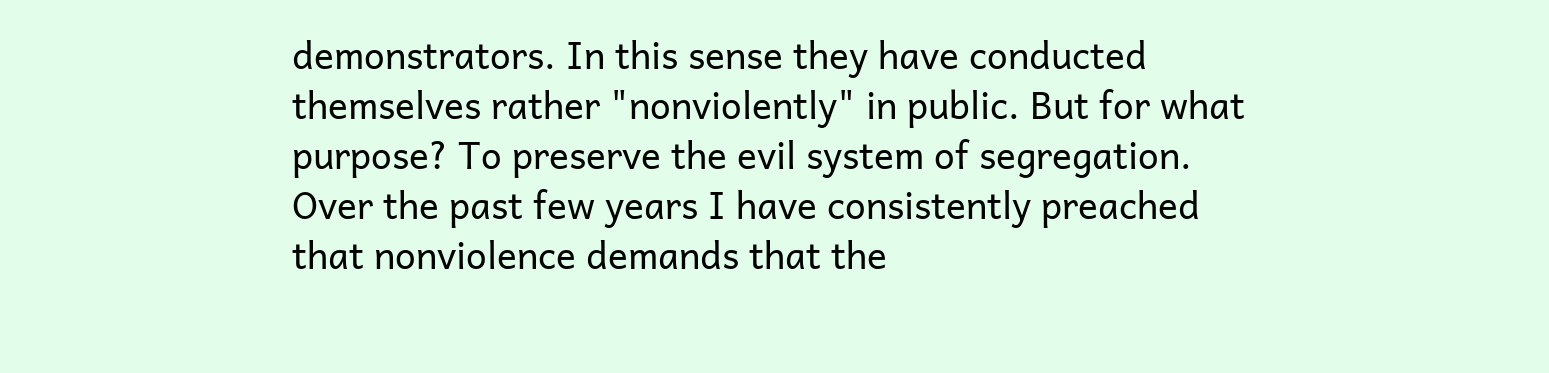demonstrators. In this sense they have conducted themselves rather "nonviolently" in public. But for what purpose? To preserve the evil system of segregation. Over the past few years I have consistently preached that nonviolence demands that the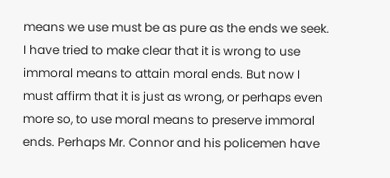means we use must be as pure as the ends we seek. I have tried to make clear that it is wrong to use immoral means to attain moral ends. But now I must affirm that it is just as wrong, or perhaps even more so, to use moral means to preserve immoral ends. Perhaps Mr. Connor and his policemen have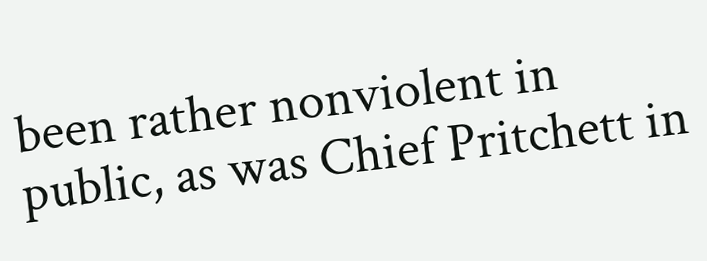been rather nonviolent in public, as was Chief Pritchett in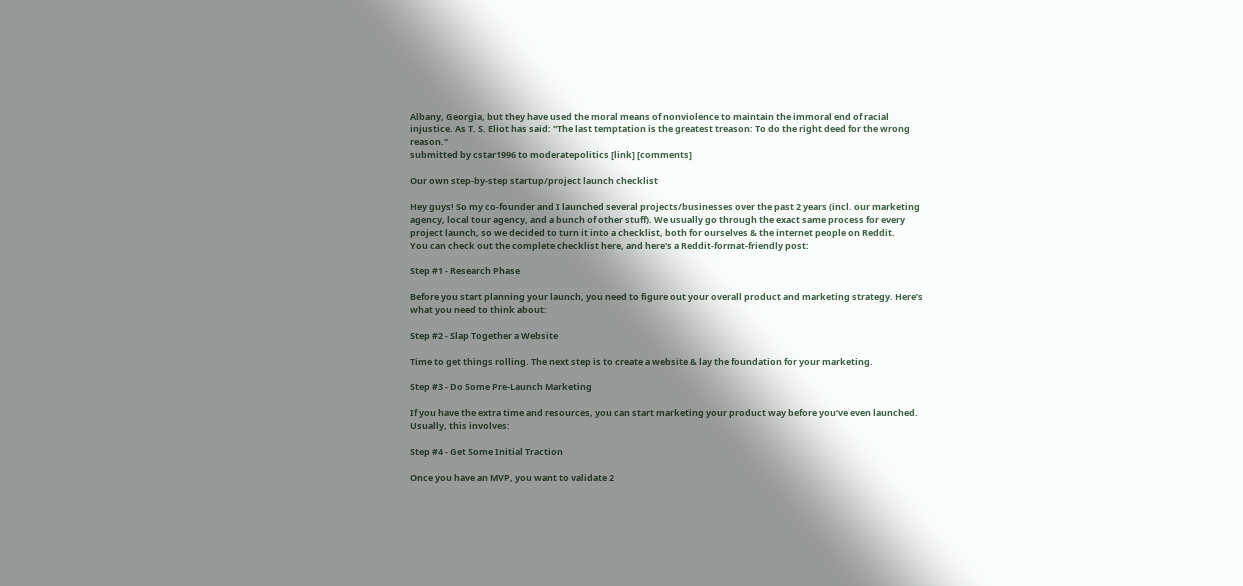Albany, Georgia, but they have used the moral means of nonviolence to maintain the immoral end of racial injustice. As T. S. Eliot has said: "The last temptation is the greatest treason: To do the right deed for the wrong reason."
submitted by cstar1996 to moderatepolitics [link] [comments]

Our own step-by-step startup/project launch checklist

Hey guys! So my co-founder and I launched several projects/businesses over the past 2 years (incl. our marketing agency, local tour agency, and a bunch of other stuff). We usually go through the exact same process for every project launch, so we decided to turn it into a checklist, both for ourselves & the internet people on Reddit.
You can check out the complete checklist here, and here's a Reddit-format-friendly post:

Step #1 - Research Phase

Before you start planning your launch, you need to figure out your overall product and marketing strategy. Here’s what you need to think about:

Step #2 - Slap Together a Website

Time to get things rolling. The next step is to create a website & lay the foundation for your marketing.

Step #3 - Do Some Pre-Launch Marketing

If you have the extra time and resources, you can start marketing your product way before you’ve even launched. Usually, this involves:

Step #4 - Get Some Initial Traction

Once you have an MVP, you want to validate 2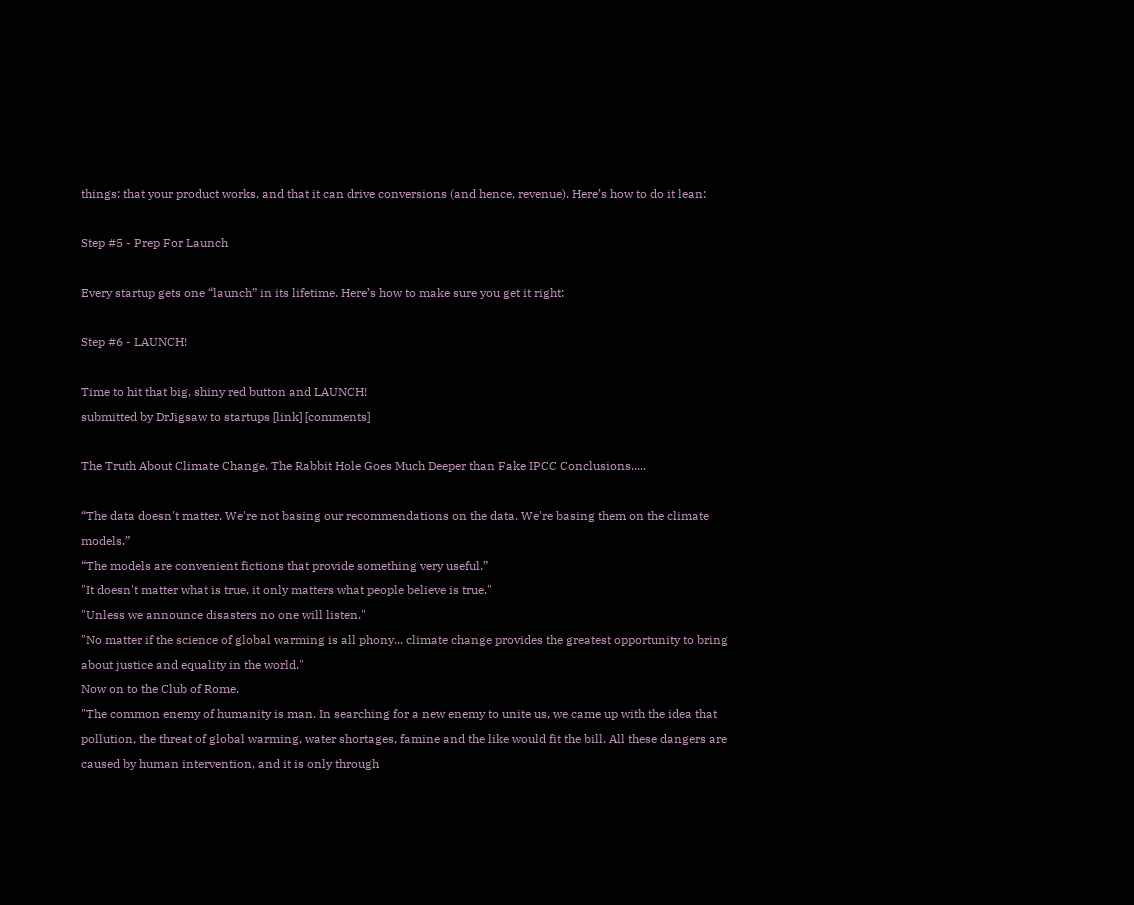things: that your product works, and that it can drive conversions (and hence, revenue). Here’s how to do it lean:

Step #5 - Prep For Launch

Every startup gets one “launch” in its lifetime. Here’s how to make sure you get it right:

Step #6 - LAUNCH!

Time to hit that big, shiny red button and LAUNCH!
submitted by DrJigsaw to startups [link] [comments]

The Truth About Climate Change. The Rabbit Hole Goes Much Deeper than Fake IPCC Conclusions.....

“The data doesn't matter. We're not basing our recommendations on the data. We're basing them on the climate models.”
“The models are convenient fictions that provide something very useful.”
"It doesn't matter what is true, it only matters what people believe is true."
"Unless we announce disasters no one will listen."
"No matter if the science of global warming is all phony... climate change provides the greatest opportunity to bring about justice and equality in the world."
Now on to the Club of Rome.
"The common enemy of humanity is man. In searching for a new enemy to unite us, we came up with the idea that pollution, the threat of global warming, water shortages, famine and the like would fit the bill. All these dangers are caused by human intervention, and it is only through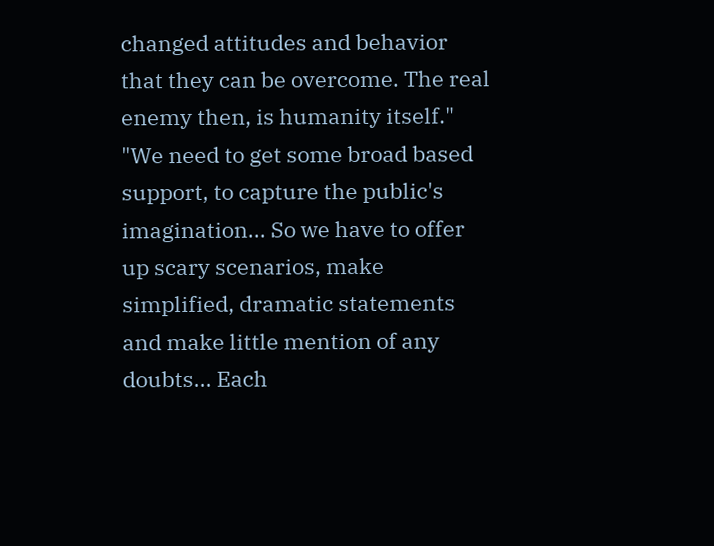changed attitudes and behavior that they can be overcome. The real enemy then, is humanity itself."
"We need to get some broad based support, to capture the public's imagination... So we have to offer up scary scenarios, make simplified, dramatic statements and make little mention of any doubts... Each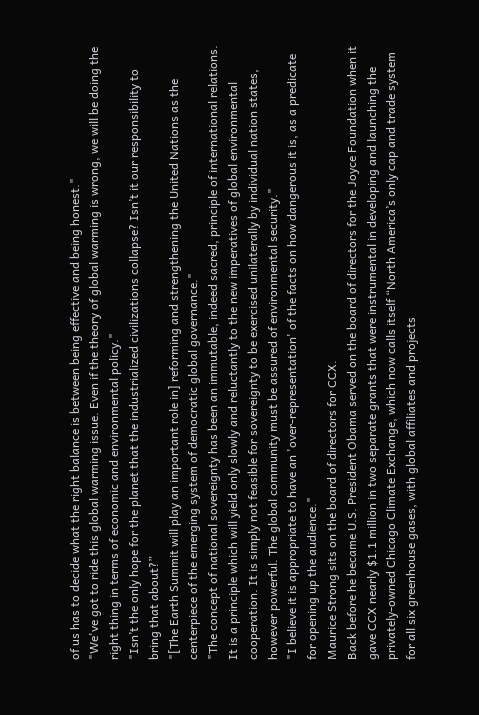of us has to decide what the right balance is between being effective and being honest."
"We've got to ride this global warming issue. Even if the theory of global warming is wrong, we will be doing the right thing in terms of economic and environmental policy."
"Isn’t the only hope for the planet that the industrialized civilizations collapse? Isn’t it our responsibility to bring that about?”
"[The Earth Summit will play an important role in] reforming and strengthening the United Nations as the centerpiece of the emerging system of democratic global governance."
"The concept of national sovereignty has been an immutable, indeed sacred, principle of international relations. It is a principle which will yield only slowly and reluctantly to the new imperatives of global environmental cooperation. It is simply not feasible for sovereignty to be exercised unilaterally by individual nation states, however powerful. The global community must be assured of environmental security."
"I believe it is appropriate to have an 'over-representation' of the facts on how dangerous it is, as a predicate for opening up the audience."
Maurice Strong sits on the board of directors for CCX.
Back before he became U.S. President Obama served on the board of directors for the Joyce Foundation when it gave CCX nearly $1.1 million in two separate grants that were instrumental in developing and launching the privately-owned Chicago Climate Exchange, which now calls itself “North America’s only cap and trade system for all six greenhouse gases, with global affiliates and projects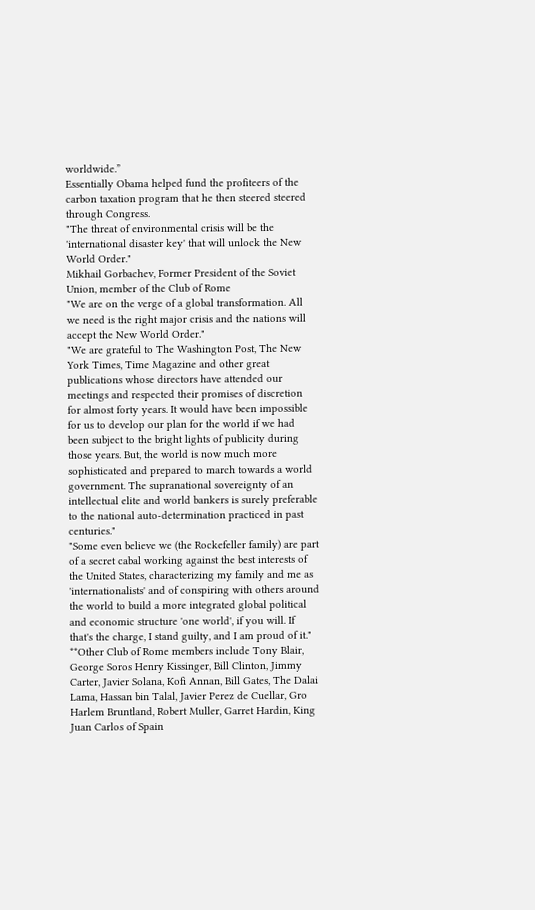worldwide.”
Essentially Obama helped fund the profiteers of the carbon taxation program that he then steered steered through Congress.
"The threat of environmental crisis will be the 'international disaster key' that will unlock the New World Order."
Mikhail Gorbachev, Former President of the Soviet Union, member of the Club of Rome
"We are on the verge of a global transformation. All we need is the right major crisis and the nations will accept the New World Order."
"We are grateful to The Washington Post, The New York Times, Time Magazine and other great publications whose directors have attended our meetings and respected their promises of discretion for almost forty years. It would have been impossible for us to develop our plan for the world if we had been subject to the bright lights of publicity during those years. But, the world is now much more sophisticated and prepared to march towards a world government. The supranational sovereignty of an intellectual elite and world bankers is surely preferable to the national auto-determination practiced in past centuries."
"Some even believe we (the Rockefeller family) are part of a secret cabal working against the best interests of the United States, characterizing my family and me as 'internationalists' and of conspiring with others around the world to build a more integrated global political and economic structure 'one world', if you will. If that's the charge, I stand guilty, and I am proud of it."
**Other Club of Rome members include Tony Blair, George Soros Henry Kissinger, Bill Clinton, Jimmy Carter, Javier Solana, Kofi Annan, Bill Gates, The Dalai Lama, Hassan bin Talal, Javier Perez de Cuellar, Gro Harlem Bruntland, Robert Muller, Garret Hardin, King Juan Carlos of Spain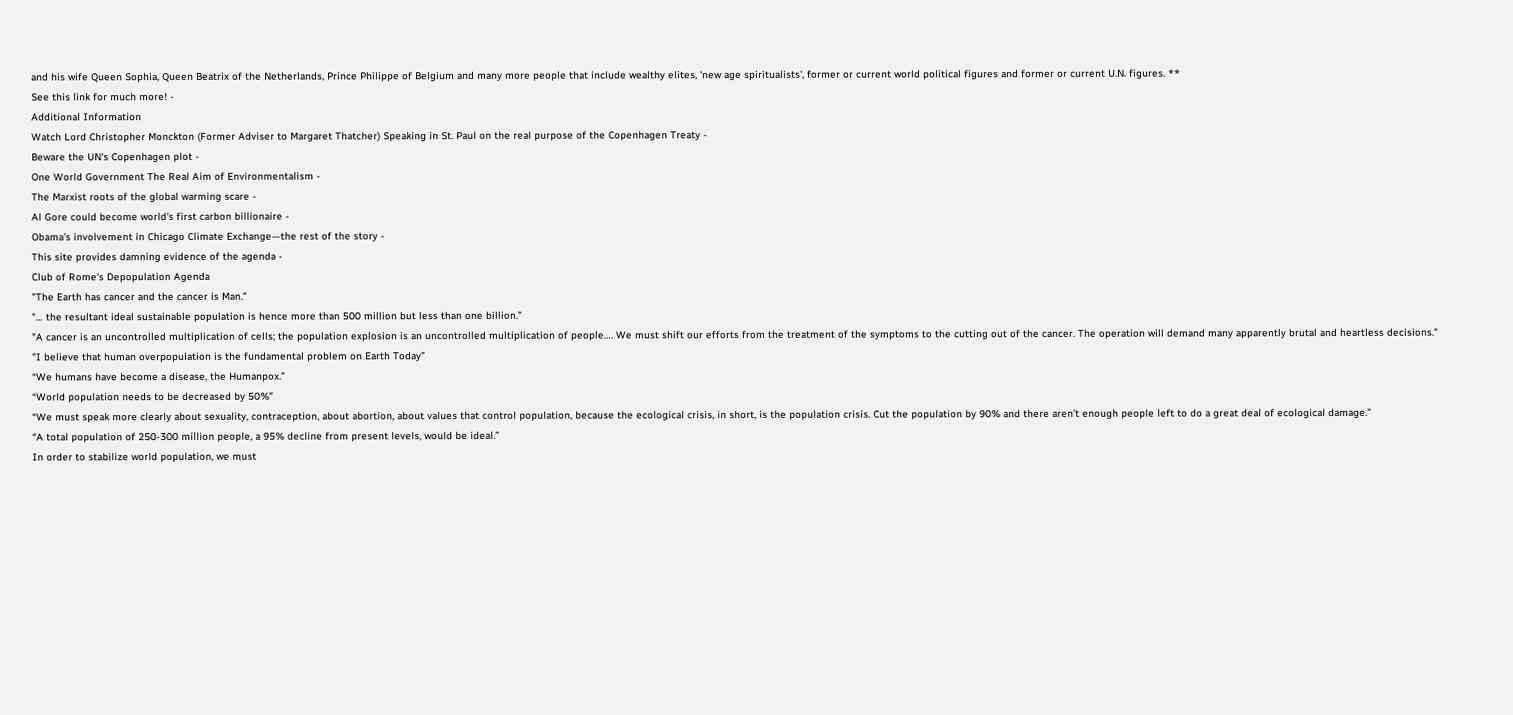and his wife Queen Sophia, Queen Beatrix of the Netherlands, Prince Philippe of Belgium and many more people that include wealthy elites, 'new age spiritualists', former or current world political figures and former or current U.N. figures. **
See this link for much more! -
Additional Information
Watch Lord Christopher Monckton (Former Adviser to Margaret Thatcher) Speaking in St. Paul on the real purpose of the Copenhagen Treaty -
Beware the UN's Copenhagen plot -
One World Government The Real Aim of Environmentalism -
The Marxist roots of the global warming scare -
Al Gore could become world's first carbon billionaire -
Obama’s involvement in Chicago Climate Exchange—the rest of the story -
This site provides damning evidence of the agenda -
Club of Rome's Depopulation Agenda
"The Earth has cancer and the cancer is Man."
"… the resultant ideal sustainable population is hence more than 500 million but less than one billion.”
"A cancer is an uncontrolled multiplication of cells; the population explosion is an uncontrolled multiplication of people…. We must shift our efforts from the treatment of the symptoms to the cutting out of the cancer. The operation will demand many apparently brutal and heartless decisions."
"I believe that human overpopulation is the fundamental problem on Earth Today”
“We humans have become a disease, the Humanpox.”
“World population needs to be decreased by 50%”
“We must speak more clearly about sexuality, contraception, about abortion, about values that control population, because the ecological crisis, in short, is the population crisis. Cut the population by 90% and there aren’t enough people left to do a great deal of ecological damage.”
“A total population of 250-300 million people, a 95% decline from present levels, would be ideal.”
In order to stabilize world population, we must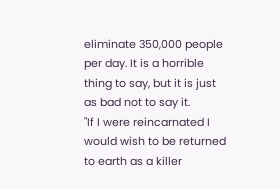eliminate 350,000 people per day. It is a horrible thing to say, but it is just as bad not to say it.
"If I were reincarnated I would wish to be returned to earth as a killer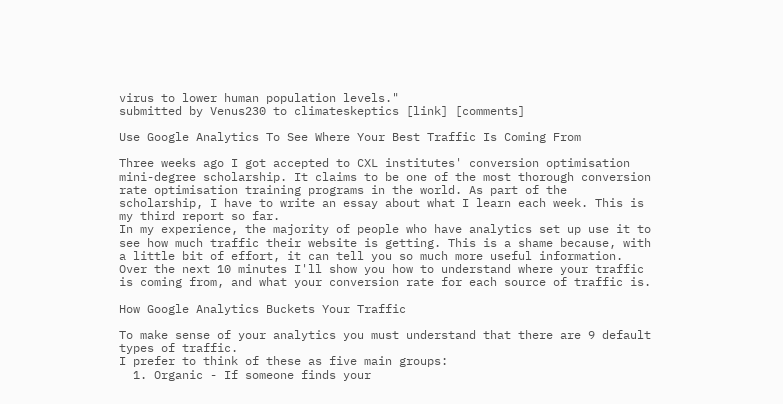virus to lower human population levels."
submitted by Venus230 to climateskeptics [link] [comments]

Use Google Analytics To See Where Your Best Traffic Is Coming From

Three weeks ago I got accepted to CXL institutes' conversion optimisation mini-degree scholarship. It claims to be one of the most thorough conversion rate optimisation training programs in the world. As part of the scholarship, I have to write an essay about what I learn each week. This is my third report so far.
In my experience, the majority of people who have analytics set up use it to see how much traffic their website is getting. This is a shame because, with a little bit of effort, it can tell you so much more useful information. Over the next 10 minutes I'll show you how to understand where your traffic is coming from, and what your conversion rate for each source of traffic is.

How Google Analytics Buckets Your Traffic

To make sense of your analytics you must understand that there are 9 default types of traffic.
I prefer to think of these as five main groups:
  1. Organic - If someone finds your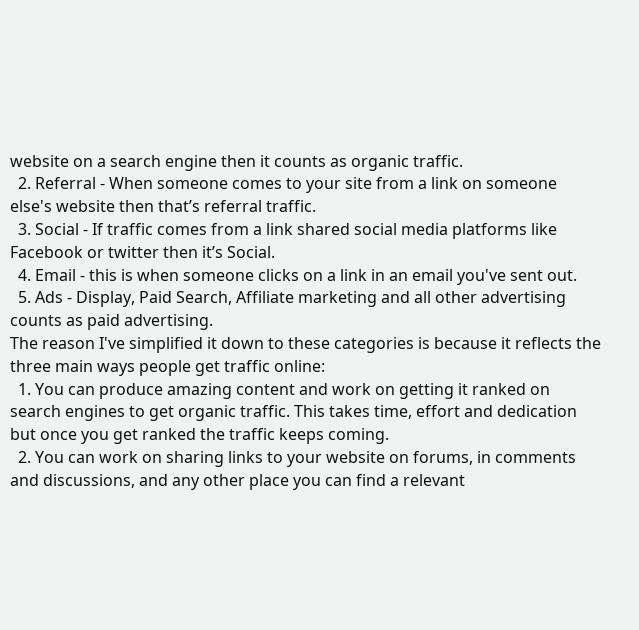website on a search engine then it counts as organic traffic.
  2. Referral - When someone comes to your site from a link on someone else's website then that’s referral traffic.
  3. Social - If traffic comes from a link shared social media platforms like Facebook or twitter then it’s Social.
  4. Email - this is when someone clicks on a link in an email you've sent out.
  5. Ads - Display, Paid Search, Affiliate marketing and all other advertising counts as paid advertising.
The reason I've simplified it down to these categories is because it reflects the three main ways people get traffic online:
  1. You can produce amazing content and work on getting it ranked on search engines to get organic traffic. This takes time, effort and dedication but once you get ranked the traffic keeps coming.
  2. You can work on sharing links to your website on forums, in comments and discussions, and any other place you can find a relevant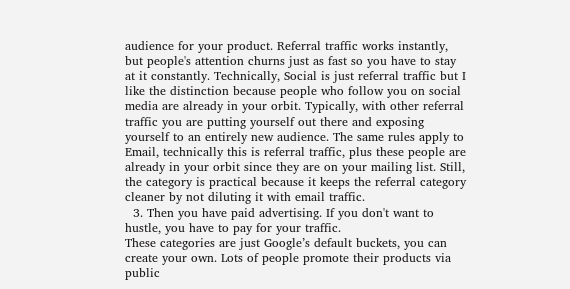audience for your product. Referral traffic works instantly, but people's attention churns just as fast so you have to stay at it constantly. Technically, Social is just referral traffic but I like the distinction because people who follow you on social media are already in your orbit. Typically, with other referral traffic you are putting yourself out there and exposing yourself to an entirely new audience. The same rules apply to Email, technically this is referral traffic, plus these people are already in your orbit since they are on your mailing list. Still, the category is practical because it keeps the referral category cleaner by not diluting it with email traffic.
  3. Then you have paid advertising. If you don't want to hustle, you have to pay for your traffic.
These categories are just Google’s default buckets, you can create your own. Lots of people promote their products via public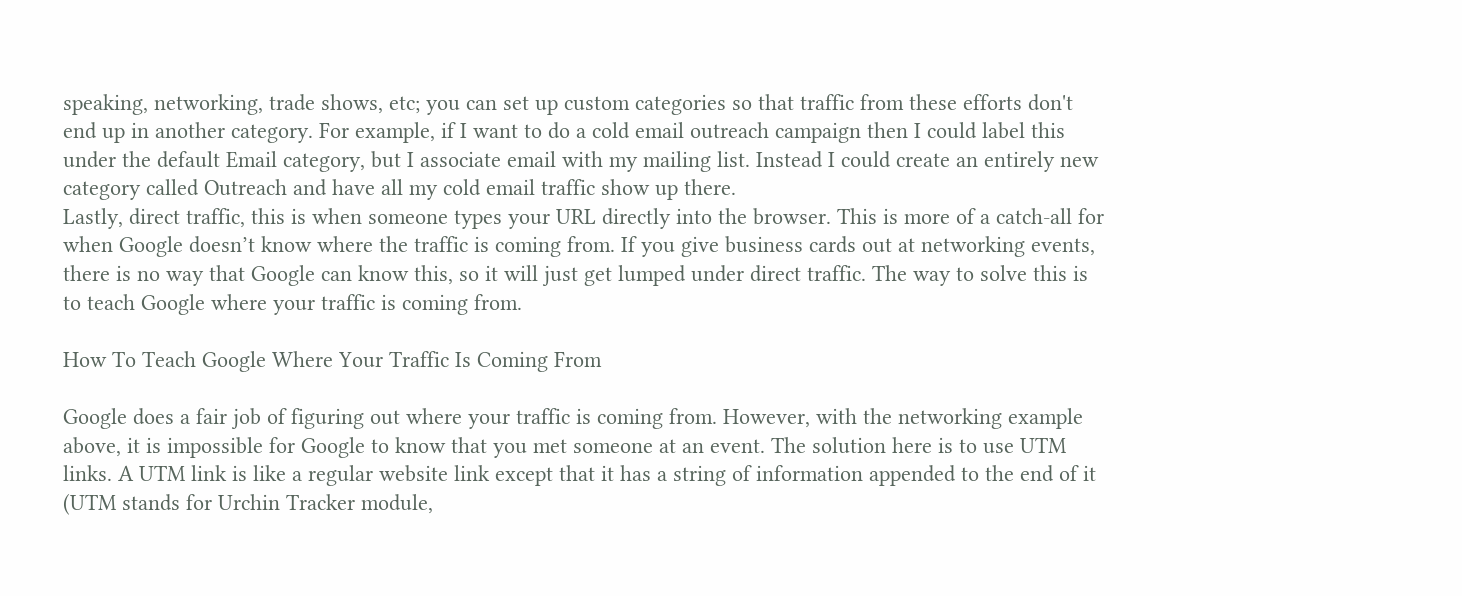speaking, networking, trade shows, etc; you can set up custom categories so that traffic from these efforts don't end up in another category. For example, if I want to do a cold email outreach campaign then I could label this under the default Email category, but I associate email with my mailing list. Instead I could create an entirely new category called Outreach and have all my cold email traffic show up there.
Lastly, direct traffic, this is when someone types your URL directly into the browser. This is more of a catch-all for when Google doesn’t know where the traffic is coming from. If you give business cards out at networking events, there is no way that Google can know this, so it will just get lumped under direct traffic. The way to solve this is to teach Google where your traffic is coming from.

How To Teach Google Where Your Traffic Is Coming From

Google does a fair job of figuring out where your traffic is coming from. However, with the networking example above, it is impossible for Google to know that you met someone at an event. The solution here is to use UTM links. A UTM link is like a regular website link except that it has a string of information appended to the end of it (UTM stands for Urchin Tracker module,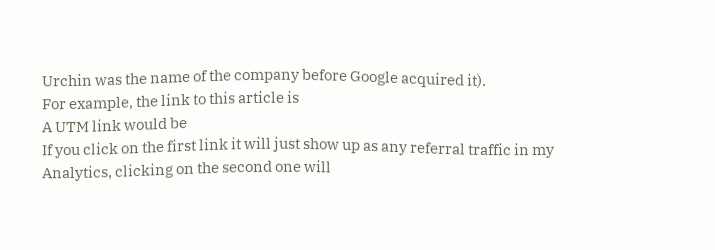Urchin was the name of the company before Google acquired it).
For example, the link to this article is
A UTM link would be
If you click on the first link it will just show up as any referral traffic in my Analytics, clicking on the second one will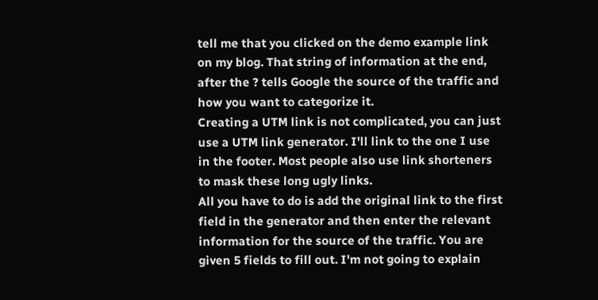tell me that you clicked on the demo example link on my blog. That string of information at the end, after the ? tells Google the source of the traffic and how you want to categorize it.
Creating a UTM link is not complicated, you can just use a UTM link generator. I'll link to the one I use in the footer. Most people also use link shorteners to mask these long ugly links.
All you have to do is add the original link to the first field in the generator and then enter the relevant information for the source of the traffic. You are given 5 fields to fill out. I'm not going to explain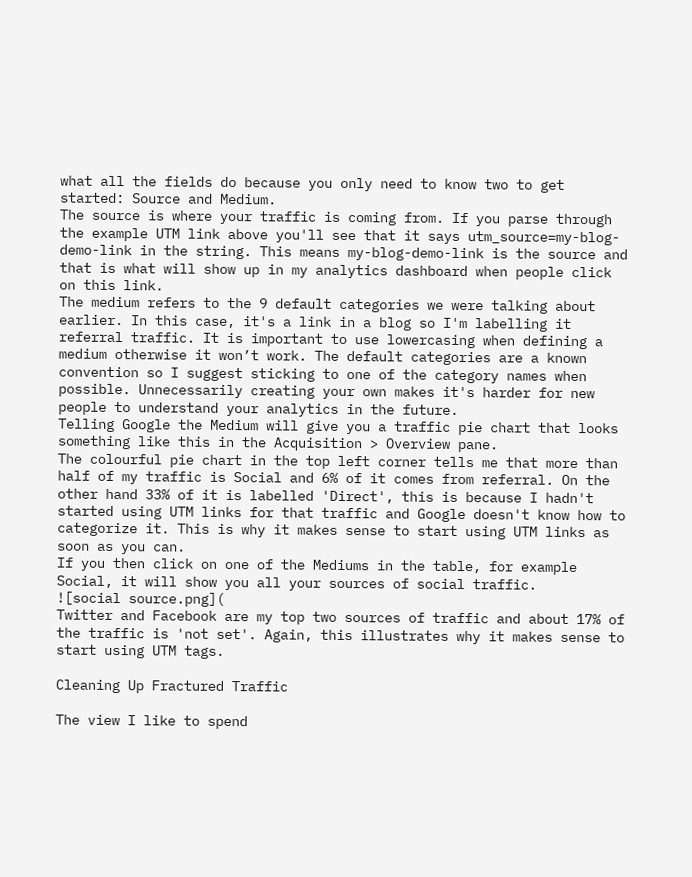what all the fields do because you only need to know two to get started: Source and Medium.
The source is where your traffic is coming from. If you parse through the example UTM link above you'll see that it says utm_source=my-blog-demo-link in the string. This means my-blog-demo-link is the source and that is what will show up in my analytics dashboard when people click on this link.
The medium refers to the 9 default categories we were talking about earlier. In this case, it's a link in a blog so I'm labelling it referral traffic. It is important to use lowercasing when defining a medium otherwise it won’t work. The default categories are a known convention so I suggest sticking to one of the category names when possible. Unnecessarily creating your own makes it's harder for new people to understand your analytics in the future.
Telling Google the Medium will give you a traffic pie chart that looks something like this in the Acquisition > Overview pane.
The colourful pie chart in the top left corner tells me that more than half of my traffic is Social and 6% of it comes from referral. On the other hand 33% of it is labelled 'Direct', this is because I hadn't started using UTM links for that traffic and Google doesn't know how to categorize it. This is why it makes sense to start using UTM links as soon as you can.
If you then click on one of the Mediums in the table, for example Social, it will show you all your sources of social traffic.
![social source.png](
Twitter and Facebook are my top two sources of traffic and about 17% of the traffic is 'not set'. Again, this illustrates why it makes sense to start using UTM tags.

Cleaning Up Fractured Traffic

The view I like to spend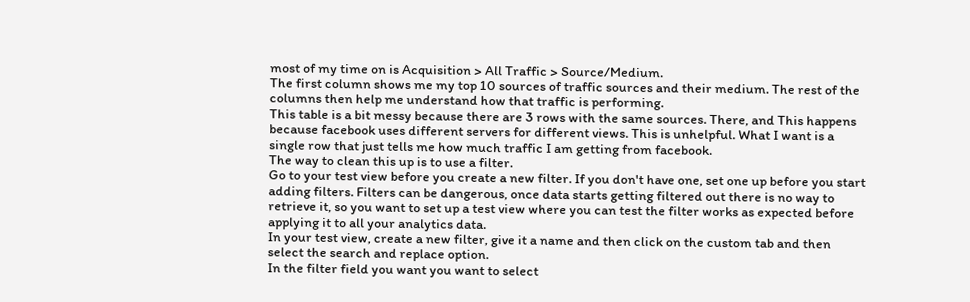most of my time on is Acquisition > All Traffic > Source/Medium.
The first column shows me my top 10 sources of traffic sources and their medium. The rest of the columns then help me understand how that traffic is performing.
This table is a bit messy because there are 3 rows with the same sources. There, and This happens because facebook uses different servers for different views. This is unhelpful. What I want is a single row that just tells me how much traffic I am getting from facebook.
The way to clean this up is to use a filter.
Go to your test view before you create a new filter. If you don't have one, set one up before you start adding filters. Filters can be dangerous, once data starts getting filtered out there is no way to retrieve it, so you want to set up a test view where you can test the filter works as expected before applying it to all your analytics data.
In your test view, create a new filter, give it a name and then click on the custom tab and then select the search and replace option.
In the filter field you want you want to select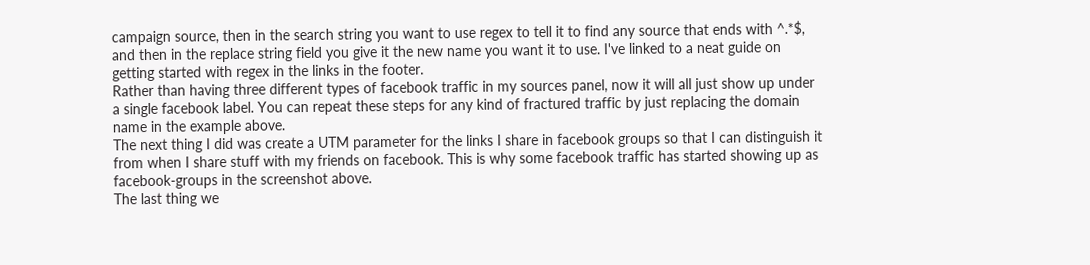campaign source, then in the search string you want to use regex to tell it to find any source that ends with ^.*$, and then in the replace string field you give it the new name you want it to use. I've linked to a neat guide on getting started with regex in the links in the footer.
Rather than having three different types of facebook traffic in my sources panel, now it will all just show up under a single facebook label. You can repeat these steps for any kind of fractured traffic by just replacing the domain name in the example above.
The next thing I did was create a UTM parameter for the links I share in facebook groups so that I can distinguish it from when I share stuff with my friends on facebook. This is why some facebook traffic has started showing up as facebook-groups in the screenshot above.
The last thing we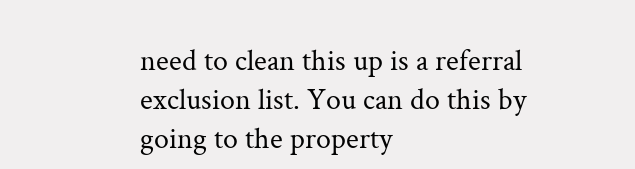need to clean this up is a referral exclusion list. You can do this by going to the property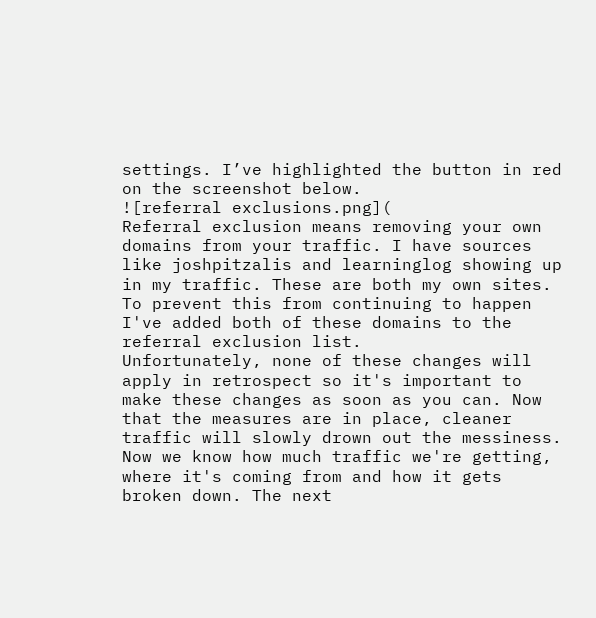settings. I’ve highlighted the button in red on the screenshot below.
![referral exclusions.png](
Referral exclusion means removing your own domains from your traffic. I have sources like joshpitzalis and learninglog showing up in my traffic. These are both my own sites. To prevent this from continuing to happen I've added both of these domains to the referral exclusion list.
Unfortunately, none of these changes will apply in retrospect so it's important to make these changes as soon as you can. Now that the measures are in place, cleaner traffic will slowly drown out the messiness.
Now we know how much traffic we're getting, where it's coming from and how it gets broken down. The next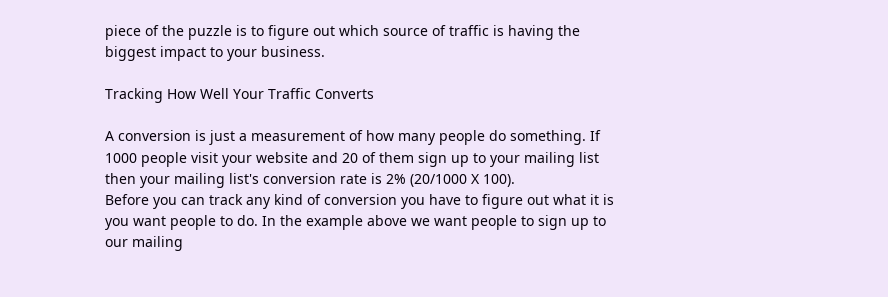piece of the puzzle is to figure out which source of traffic is having the biggest impact to your business.

Tracking How Well Your Traffic Converts

A conversion is just a measurement of how many people do something. If 1000 people visit your website and 20 of them sign up to your mailing list then your mailing list's conversion rate is 2% (20/1000 X 100).
Before you can track any kind of conversion you have to figure out what it is you want people to do. In the example above we want people to sign up to our mailing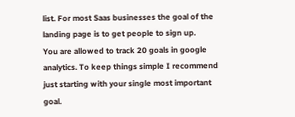list. For most Saas businesses the goal of the landing page is to get people to sign up.
You are allowed to track 20 goals in google analytics. To keep things simple I recommend just starting with your single most important goal.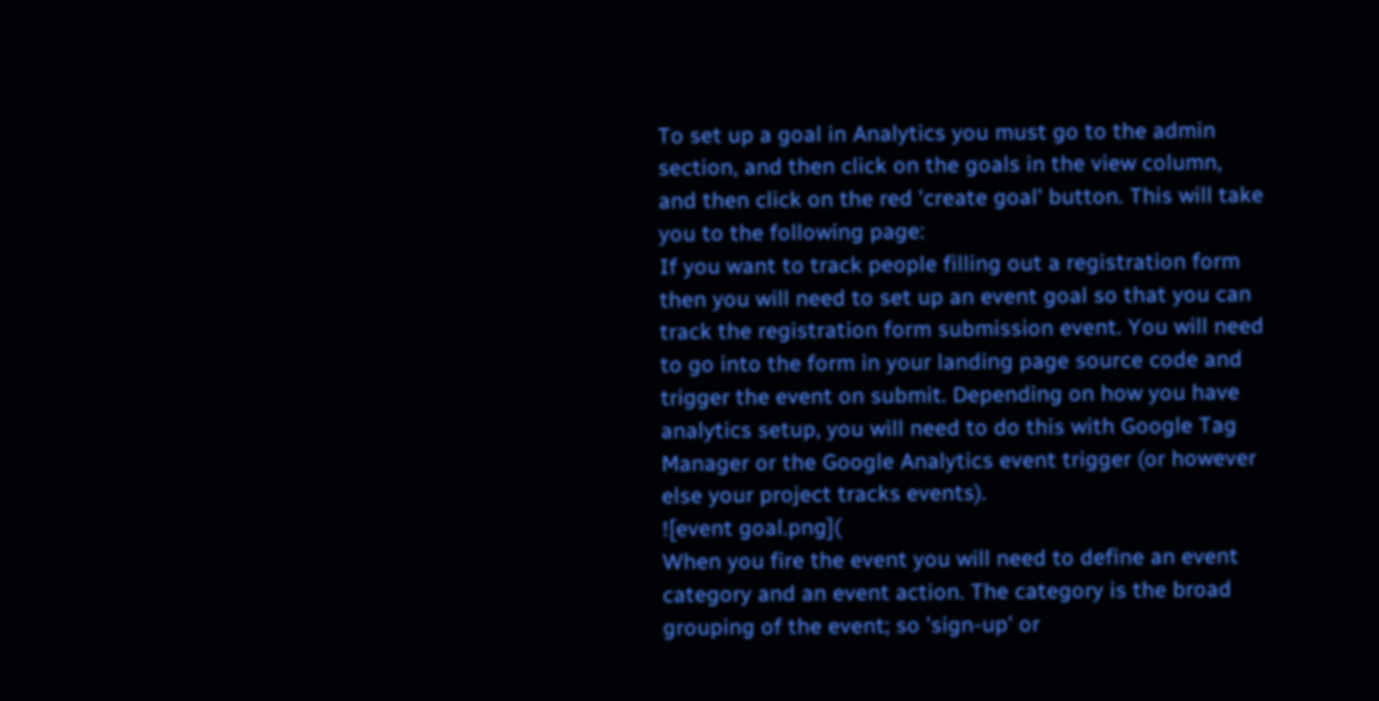To set up a goal in Analytics you must go to the admin section, and then click on the goals in the view column, and then click on the red 'create goal' button. This will take you to the following page:
If you want to track people filling out a registration form then you will need to set up an event goal so that you can track the registration form submission event. You will need to go into the form in your landing page source code and trigger the event on submit. Depending on how you have analytics setup, you will need to do this with Google Tag Manager or the Google Analytics event trigger (or however else your project tracks events).
![event goal.png](
When you fire the event you will need to define an event category and an event action. The category is the broad grouping of the event; so 'sign-up' or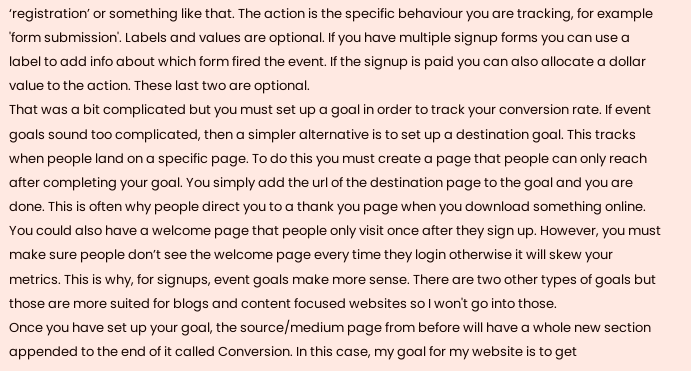‘registration’ or something like that. The action is the specific behaviour you are tracking, for example 'form submission'. Labels and values are optional. If you have multiple signup forms you can use a label to add info about which form fired the event. If the signup is paid you can also allocate a dollar value to the action. These last two are optional.
That was a bit complicated but you must set up a goal in order to track your conversion rate. If event goals sound too complicated, then a simpler alternative is to set up a destination goal. This tracks when people land on a specific page. To do this you must create a page that people can only reach after completing your goal. You simply add the url of the destination page to the goal and you are done. This is often why people direct you to a thank you page when you download something online. You could also have a welcome page that people only visit once after they sign up. However, you must make sure people don’t see the welcome page every time they login otherwise it will skew your metrics. This is why, for signups, event goals make more sense. There are two other types of goals but those are more suited for blogs and content focused websites so I won't go into those.
Once you have set up your goal, the source/medium page from before will have a whole new section appended to the end of it called Conversion. In this case, my goal for my website is to get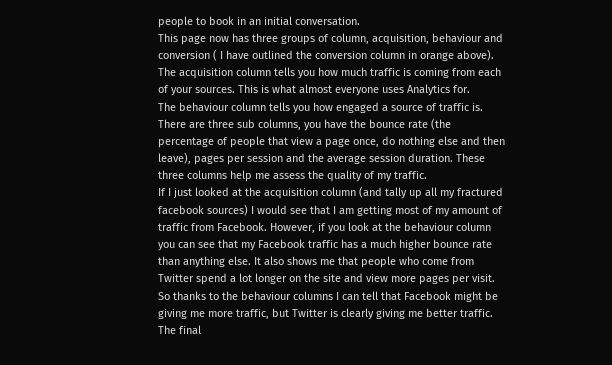people to book in an initial conversation.
This page now has three groups of column, acquisition, behaviour and conversion ( I have outlined the conversion column in orange above).
The acquisition column tells you how much traffic is coming from each of your sources. This is what almost everyone uses Analytics for.
The behaviour column tells you how engaged a source of traffic is. There are three sub columns, you have the bounce rate (the percentage of people that view a page once, do nothing else and then leave), pages per session and the average session duration. These three columns help me assess the quality of my traffic.
If I just looked at the acquisition column (and tally up all my fractured facebook sources) I would see that I am getting most of my amount of traffic from Facebook. However, if you look at the behaviour column you can see that my Facebook traffic has a much higher bounce rate than anything else. It also shows me that people who come from Twitter spend a lot longer on the site and view more pages per visit. So thanks to the behaviour columns I can tell that Facebook might be giving me more traffic, but Twitter is clearly giving me better traffic.
The final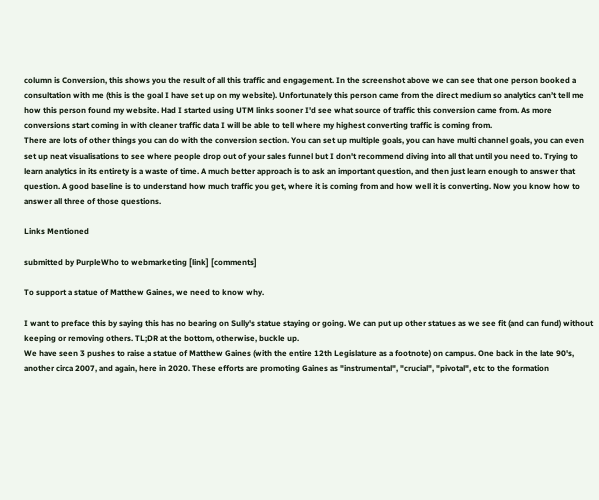column is Conversion, this shows you the result of all this traffic and engagement. In the screenshot above we can see that one person booked a consultation with me (this is the goal I have set up on my website). Unfortunately this person came from the direct medium so analytics can’t tell me how this person found my website. Had I started using UTM links sooner I'd see what source of traffic this conversion came from. As more conversions start coming in with cleaner traffic data I will be able to tell where my highest converting traffic is coming from.
There are lots of other things you can do with the conversion section. You can set up multiple goals, you can have multi channel goals, you can even set up neat visualisations to see where people drop out of your sales funnel but I don't recommend diving into all that until you need to. Trying to learn analytics in its entirety is a waste of time. A much better approach is to ask an important question, and then just learn enough to answer that question. A good baseline is to understand how much traffic you get, where it is coming from and how well it is converting. Now you know how to answer all three of those questions.

Links Mentioned

submitted by PurpleWho to webmarketing [link] [comments]

To support a statue of Matthew Gaines, we need to know why.

I want to preface this by saying this has no bearing on Sully's statue staying or going. We can put up other statues as we see fit (and can fund) without keeping or removing others. TL;DR at the bottom, otherwise, buckle up.
We have seen 3 pushes to raise a statue of Matthew Gaines (with the entire 12th Legislature as a footnote) on campus. One back in the late 90's, another circa 2007, and again, here in 2020. These efforts are promoting Gaines as "instrumental", "crucial", "pivotal", etc to the formation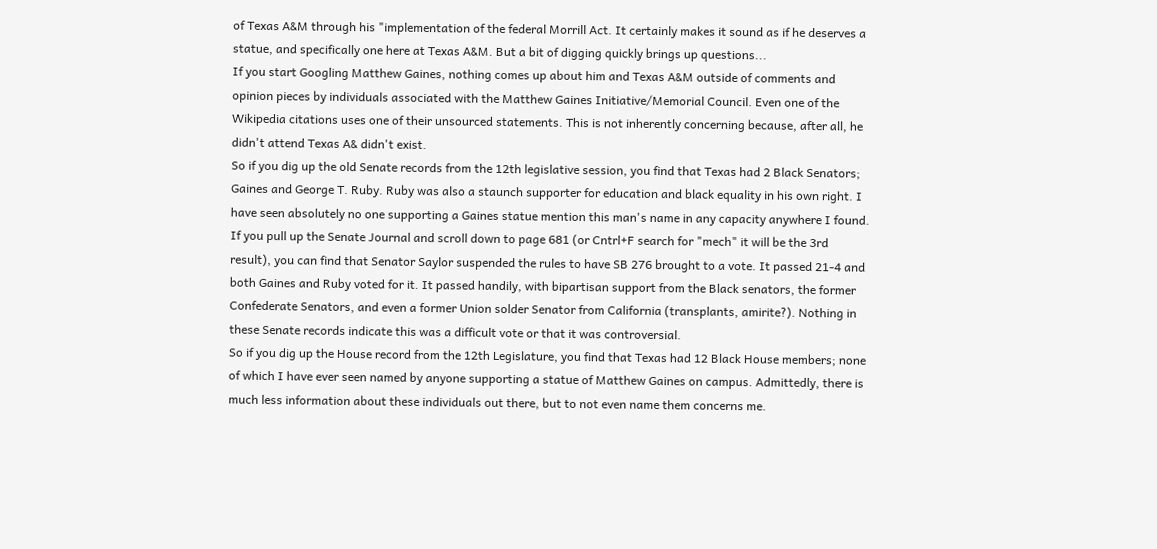of Texas A&M through his "implementation of the federal Morrill Act. It certainly makes it sound as if he deserves a statue, and specifically one here at Texas A&M. But a bit of digging quickly brings up questions...
If you start Googling Matthew Gaines, nothing comes up about him and Texas A&M outside of comments and opinion pieces by individuals associated with the Matthew Gaines Initiative/Memorial Council. Even one of the Wikipedia citations uses one of their unsourced statements. This is not inherently concerning because, after all, he didn't attend Texas A& didn't exist.
So if you dig up the old Senate records from the 12th legislative session, you find that Texas had 2 Black Senators; Gaines and George T. Ruby. Ruby was also a staunch supporter for education and black equality in his own right. I have seen absolutely no one supporting a Gaines statue mention this man's name in any capacity anywhere I found. If you pull up the Senate Journal and scroll down to page 681 (or Cntrl+F search for "mech" it will be the 3rd result), you can find that Senator Saylor suspended the rules to have SB 276 brought to a vote. It passed 21-4 and both Gaines and Ruby voted for it. It passed handily, with bipartisan support from the Black senators, the former Confederate Senators, and even a former Union solder Senator from California (transplants, amirite?). Nothing in these Senate records indicate this was a difficult vote or that it was controversial.
So if you dig up the House record from the 12th Legislature, you find that Texas had 12 Black House members; none of which I have ever seen named by anyone supporting a statue of Matthew Gaines on campus. Admittedly, there is much less information about these individuals out there, but to not even name them concerns me.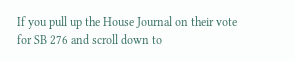If you pull up the House Journal on their vote for SB 276 and scroll down to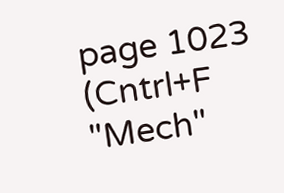page 1023 (Cntrl+F "Mech"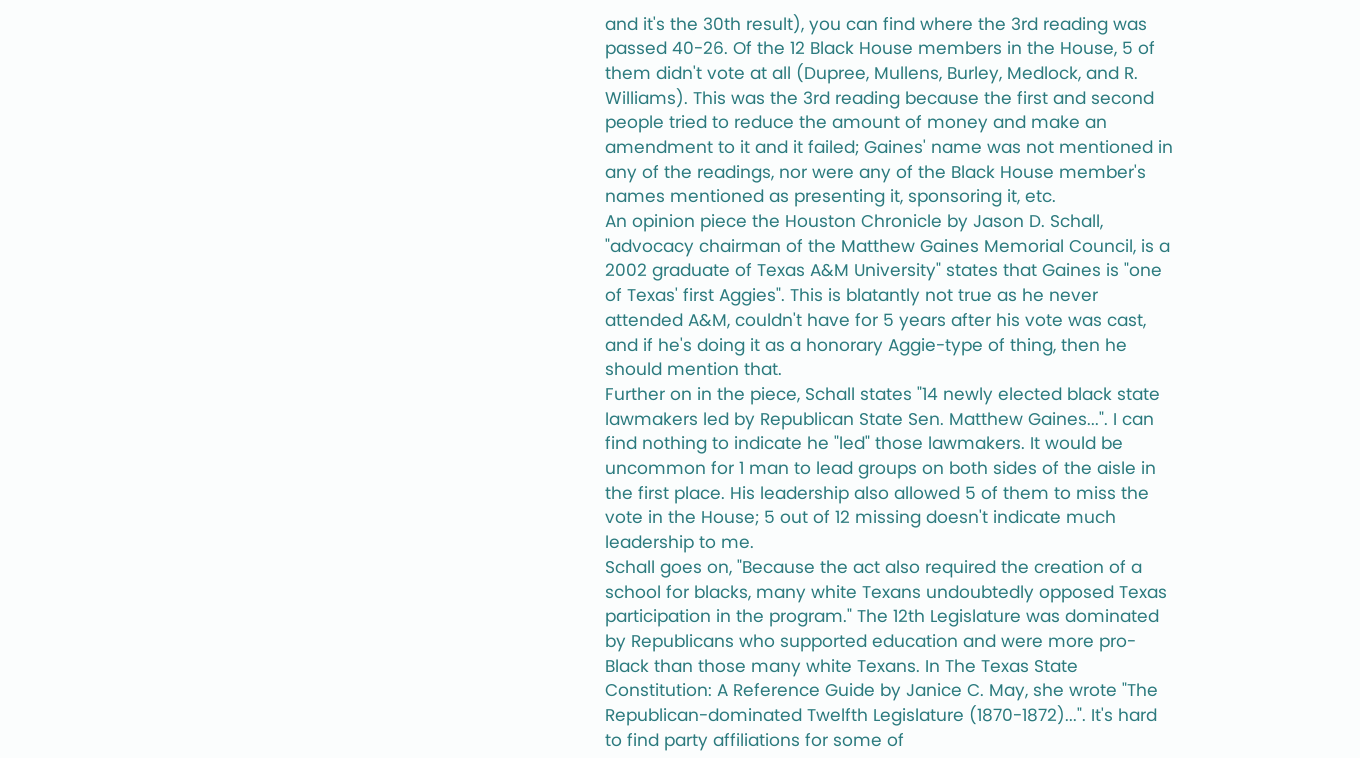and it's the 30th result), you can find where the 3rd reading was passed 40-26. Of the 12 Black House members in the House, 5 of them didn't vote at all (Dupree, Mullens, Burley, Medlock, and R. Williams). This was the 3rd reading because the first and second people tried to reduce the amount of money and make an amendment to it and it failed; Gaines' name was not mentioned in any of the readings, nor were any of the Black House member's names mentioned as presenting it, sponsoring it, etc.
An opinion piece the Houston Chronicle by Jason D. Schall, "advocacy chairman of the Matthew Gaines Memorial Council, is a 2002 graduate of Texas A&M University" states that Gaines is "one of Texas' first Aggies". This is blatantly not true as he never attended A&M, couldn't have for 5 years after his vote was cast, and if he's doing it as a honorary Aggie-type of thing, then he should mention that.
Further on in the piece, Schall states "14 newly elected black state lawmakers led by Republican State Sen. Matthew Gaines...". I can find nothing to indicate he "led" those lawmakers. It would be uncommon for 1 man to lead groups on both sides of the aisle in the first place. His leadership also allowed 5 of them to miss the vote in the House; 5 out of 12 missing doesn't indicate much leadership to me.
Schall goes on, "Because the act also required the creation of a school for blacks, many white Texans undoubtedly opposed Texas participation in the program." The 12th Legislature was dominated by Republicans who supported education and were more pro-Black than those many white Texans. In The Texas State Constitution: A Reference Guide by Janice C. May, she wrote "The Republican-dominated Twelfth Legislature (1870-1872)...". It's hard to find party affiliations for some of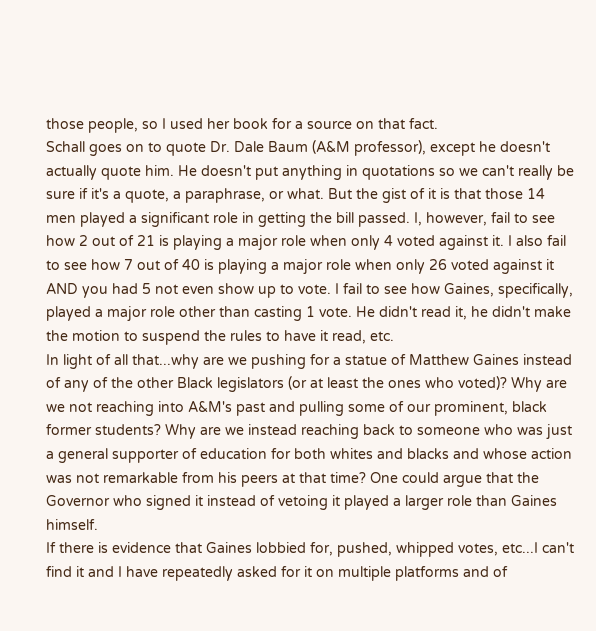those people, so I used her book for a source on that fact.
Schall goes on to quote Dr. Dale Baum (A&M professor), except he doesn't actually quote him. He doesn't put anything in quotations so we can't really be sure if it's a quote, a paraphrase, or what. But the gist of it is that those 14 men played a significant role in getting the bill passed. I, however, fail to see how 2 out of 21 is playing a major role when only 4 voted against it. I also fail to see how 7 out of 40 is playing a major role when only 26 voted against it AND you had 5 not even show up to vote. I fail to see how Gaines, specifically, played a major role other than casting 1 vote. He didn't read it, he didn't make the motion to suspend the rules to have it read, etc.
In light of all that...why are we pushing for a statue of Matthew Gaines instead of any of the other Black legislators (or at least the ones who voted)? Why are we not reaching into A&M's past and pulling some of our prominent, black former students? Why are we instead reaching back to someone who was just a general supporter of education for both whites and blacks and whose action was not remarkable from his peers at that time? One could argue that the Governor who signed it instead of vetoing it played a larger role than Gaines himself.
If there is evidence that Gaines lobbied for, pushed, whipped votes, etc...I can't find it and I have repeatedly asked for it on multiple platforms and of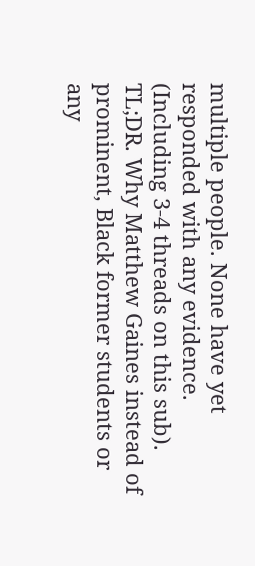multiple people. None have yet responded with any evidence. (Including 3-4 threads on this sub).
TL;DR. Why Matthew Gaines instead of prominent, Black former students or any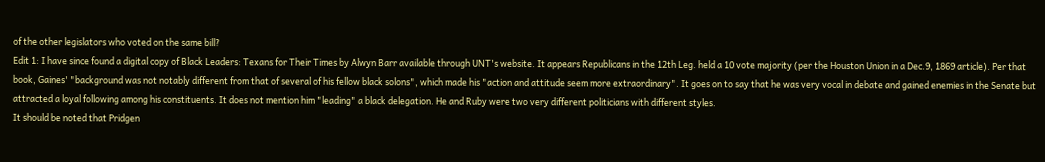of the other legislators who voted on the same bill?
Edit 1: I have since found a digital copy of Black Leaders: Texans for Their Times by Alwyn Barr available through UNT's website. It appears Republicans in the 12th Leg. held a 10 vote majority (per the Houston Union in a Dec.9, 1869 article). Per that book, Gaines' "background was not notably different from that of several of his fellow black solons", which made his "action and attitude seem more extraordinary". It goes on to say that he was very vocal in debate and gained enemies in the Senate but attracted a loyal following among his constituents. It does not mention him "leading" a black delegation. He and Ruby were two very different politicians with different styles.
It should be noted that Pridgen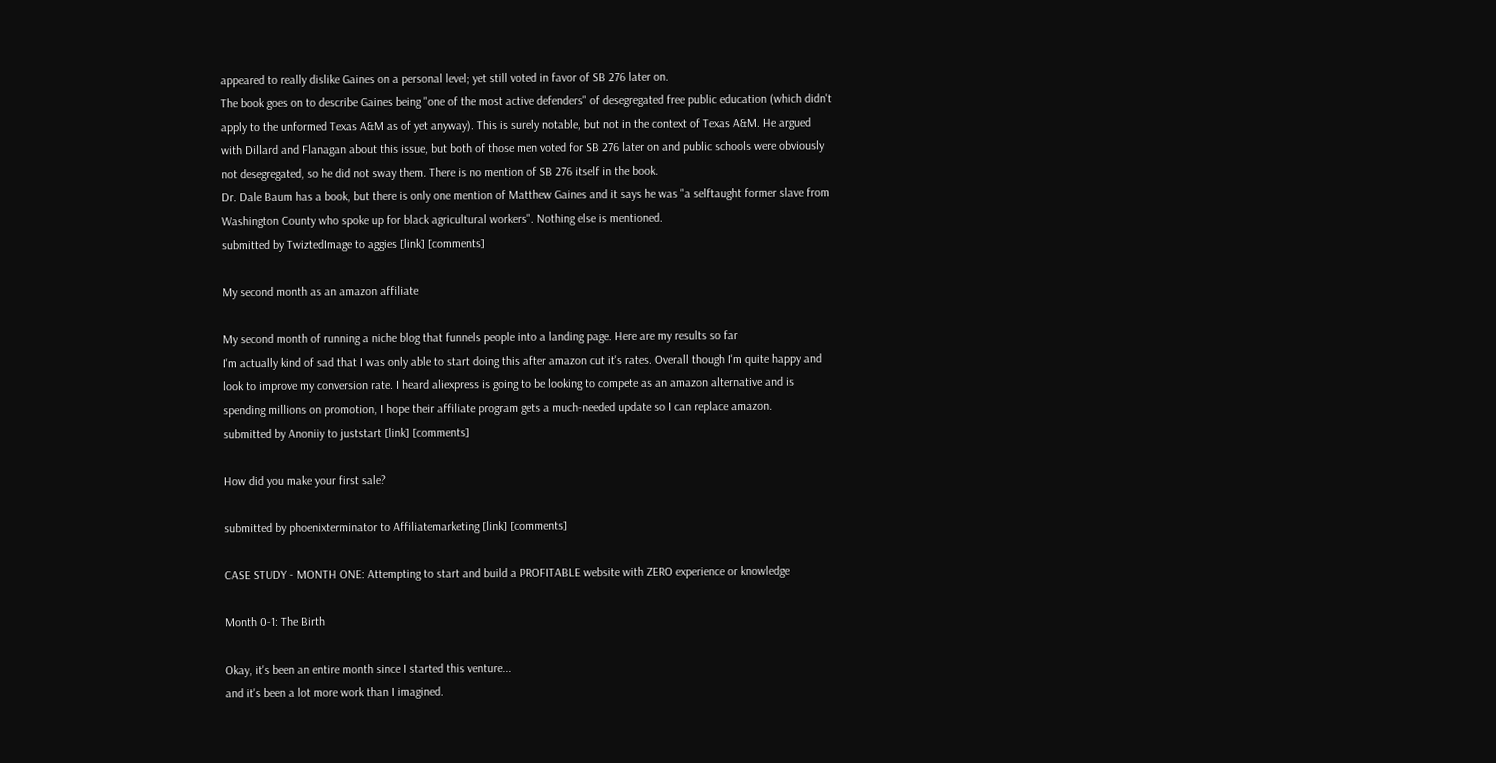appeared to really dislike Gaines on a personal level; yet still voted in favor of SB 276 later on.
The book goes on to describe Gaines being "one of the most active defenders" of desegregated free public education (which didn't apply to the unformed Texas A&M as of yet anyway). This is surely notable, but not in the context of Texas A&M. He argued with Dillard and Flanagan about this issue, but both of those men voted for SB 276 later on and public schools were obviously not desegregated, so he did not sway them. There is no mention of SB 276 itself in the book.
Dr. Dale Baum has a book, but there is only one mention of Matthew Gaines and it says he was "a selftaught former slave from Washington County who spoke up for black agricultural workers". Nothing else is mentioned.
submitted by TwiztedImage to aggies [link] [comments]

My second month as an amazon affiliate

My second month of running a niche blog that funnels people into a landing page. Here are my results so far
I'm actually kind of sad that I was only able to start doing this after amazon cut it's rates. Overall though I'm quite happy and look to improve my conversion rate. I heard aliexpress is going to be looking to compete as an amazon alternative and is spending millions on promotion, I hope their affiliate program gets a much-needed update so I can replace amazon.
submitted by Anoniiy to juststart [link] [comments]

How did you make your first sale?

submitted by phoenixterminator to Affiliatemarketing [link] [comments]

CASE STUDY - MONTH ONE: Attempting to start and build a PROFITABLE website with ZERO experience or knowledge

Month 0-1: The Birth

Okay, it's been an entire month since I started this venture...
and it's been a lot more work than I imagined.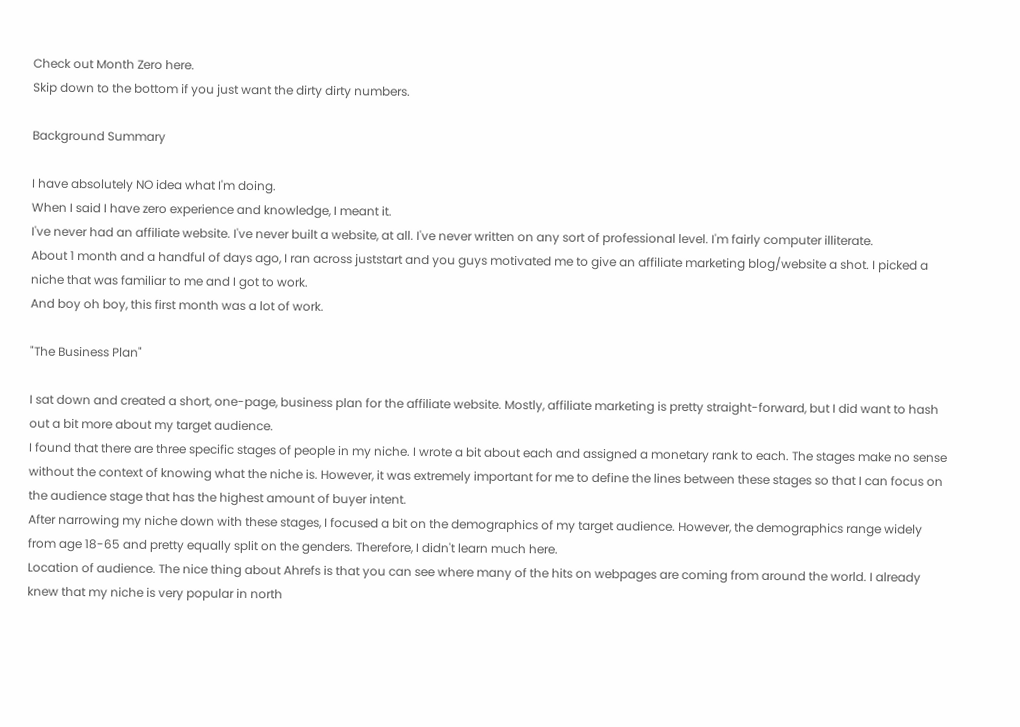Check out Month Zero here.
Skip down to the bottom if you just want the dirty dirty numbers.

Background Summary

I have absolutely NO idea what I'm doing.
When I said I have zero experience and knowledge, I meant it.
I've never had an affiliate website. I've never built a website, at all. I've never written on any sort of professional level. I'm fairly computer illiterate.
About 1 month and a handful of days ago, I ran across juststart and you guys motivated me to give an affiliate marketing blog/website a shot. I picked a niche that was familiar to me and I got to work.
And boy oh boy, this first month was a lot of work.

"The Business Plan"

I sat down and created a short, one-page, business plan for the affiliate website. Mostly, affiliate marketing is pretty straight-forward, but I did want to hash out a bit more about my target audience.
I found that there are three specific stages of people in my niche. I wrote a bit about each and assigned a monetary rank to each. The stages make no sense without the context of knowing what the niche is. However, it was extremely important for me to define the lines between these stages so that I can focus on the audience stage that has the highest amount of buyer intent.
After narrowing my niche down with these stages, I focused a bit on the demographics of my target audience. However, the demographics range widely from age 18-65 and pretty equally split on the genders. Therefore, I didn't learn much here.
Location of audience. The nice thing about Ahrefs is that you can see where many of the hits on webpages are coming from around the world. I already knew that my niche is very popular in north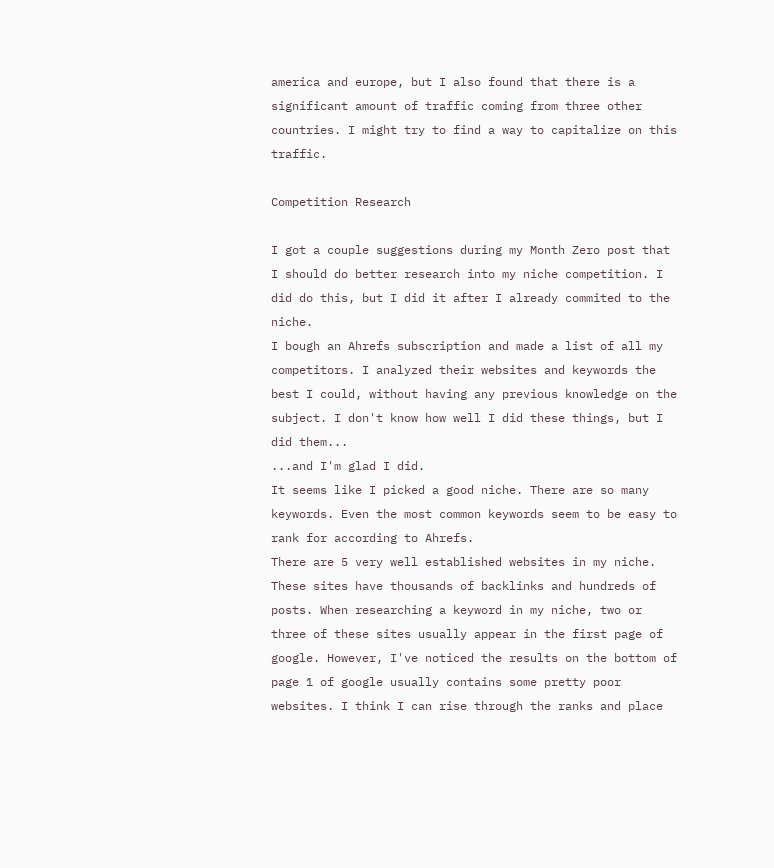america and europe, but I also found that there is a significant amount of traffic coming from three other countries. I might try to find a way to capitalize on this traffic.

Competition Research

I got a couple suggestions during my Month Zero post that I should do better research into my niche competition. I did do this, but I did it after I already commited to the niche.
I bough an Ahrefs subscription and made a list of all my competitors. I analyzed their websites and keywords the best I could, without having any previous knowledge on the subject. I don't know how well I did these things, but I did them...
...and I'm glad I did.
It seems like I picked a good niche. There are so many keywords. Even the most common keywords seem to be easy to rank for according to Ahrefs.
There are 5 very well established websites in my niche. These sites have thousands of backlinks and hundreds of posts. When researching a keyword in my niche, two or three of these sites usually appear in the first page of google. However, I've noticed the results on the bottom of page 1 of google usually contains some pretty poor websites. I think I can rise through the ranks and place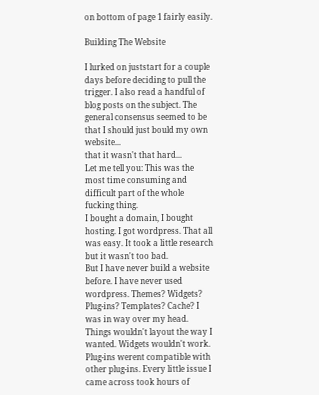on bottom of page 1 fairly easily.

Building The Website

I lurked on juststart for a couple days before deciding to pull the trigger. I also read a handful of blog posts on the subject. The general consensus seemed to be that I should just bould my own website...
that it wasn't that hard...
Let me tell you: This was the most time consuming and difficult part of the whole fucking thing.
I bought a domain, I bought hosting. I got wordpress. That all was easy. It took a little research but it wasn't too bad.
But I have never build a website before. I have never used wordpress. Themes? Widgets? Plug-ins? Templates? Cache? I was in way over my head.
Things wouldn't layout the way I wanted. Widgets wouldn't work. Plug-ins werent compatible with other plug-ins. Every little issue I came across took hours of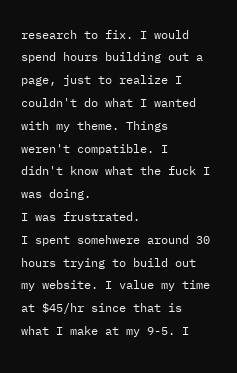research to fix. I would spend hours building out a page, just to realize I couldn't do what I wanted with my theme. Things weren't compatible. I didn't know what the fuck I was doing.
I was frustrated.
I spent somehwere around 30 hours trying to build out my website. I value my time at $45/hr since that is what I make at my 9-5. I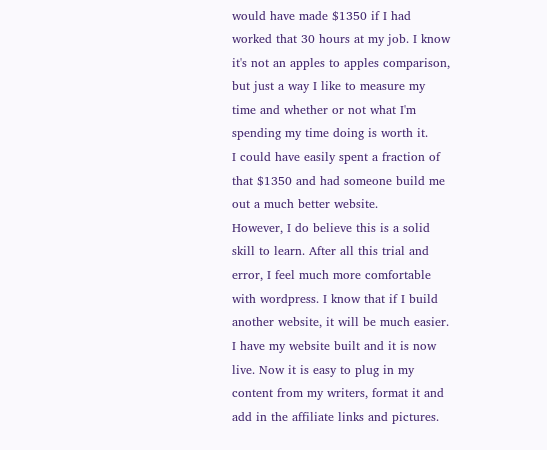would have made $1350 if I had worked that 30 hours at my job. I know it's not an apples to apples comparison, but just a way I like to measure my time and whether or not what I'm spending my time doing is worth it.
I could have easily spent a fraction of that $1350 and had someone build me out a much better website.
However, I do believe this is a solid skill to learn. After all this trial and error, I feel much more comfortable with wordpress. I know that if I build another website, it will be much easier.
I have my website built and it is now live. Now it is easy to plug in my content from my writers, format it and add in the affiliate links and pictures.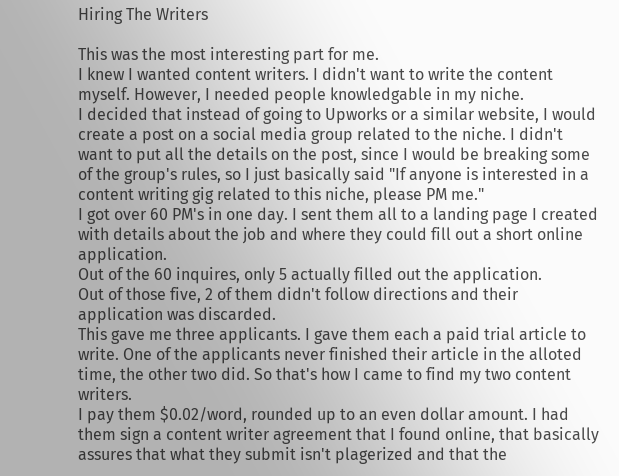Hiring The Writers

This was the most interesting part for me.
I knew I wanted content writers. I didn't want to write the content myself. However, I needed people knowledgable in my niche.
I decided that instead of going to Upworks or a similar website, I would create a post on a social media group related to the niche. I didn't want to put all the details on the post, since I would be breaking some of the group's rules, so I just basically said "If anyone is interested in a content writing gig related to this niche, please PM me."
I got over 60 PM's in one day. I sent them all to a landing page I created with details about the job and where they could fill out a short online application.
Out of the 60 inquires, only 5 actually filled out the application.
Out of those five, 2 of them didn't follow directions and their application was discarded.
This gave me three applicants. I gave them each a paid trial article to write. One of the applicants never finished their article in the alloted time, the other two did. So that's how I came to find my two content writers.
I pay them $0.02/word, rounded up to an even dollar amount. I had them sign a content writer agreement that I found online, that basically assures that what they submit isn't plagerized and that the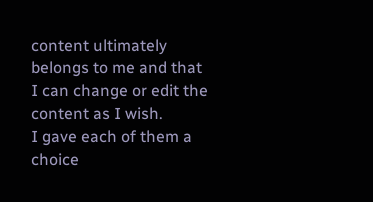content ultimately belongs to me and that I can change or edit the content as I wish.
I gave each of them a choice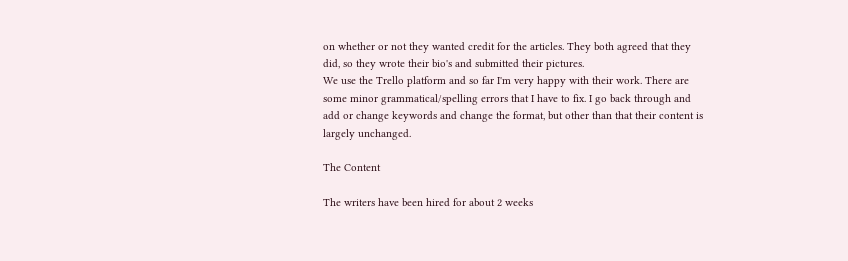on whether or not they wanted credit for the articles. They both agreed that they did, so they wrote their bio's and submitted their pictures.
We use the Trello platform and so far I'm very happy with their work. There are some minor grammatical/spelling errors that I have to fix. I go back through and add or change keywords and change the format, but other than that their content is largely unchanged.

The Content

The writers have been hired for about 2 weeks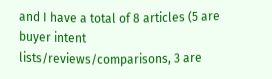and I have a total of 8 articles (5 are buyer intent lists/reviews/comparisons, 3 are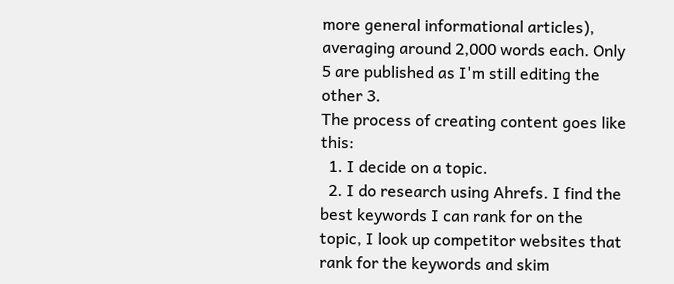more general informational articles), averaging around 2,000 words each. Only 5 are published as I'm still editing the other 3.
The process of creating content goes like this:
  1. I decide on a topic.
  2. I do research using Ahrefs. I find the best keywords I can rank for on the topic, I look up competitor websites that rank for the keywords and skim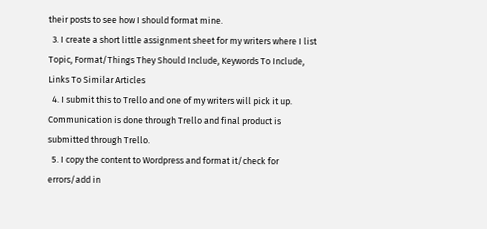their posts to see how I should format mine.
  3. I create a short little assignment sheet for my writers where I list Topic, Format/Things They Should Include, Keywords To Include, Links To Similar Articles
  4. I submit this to Trello and one of my writers will pick it up. Communication is done through Trello and final product is submitted through Trello.
  5. I copy the content to Wordpress and format it/check for errors/add in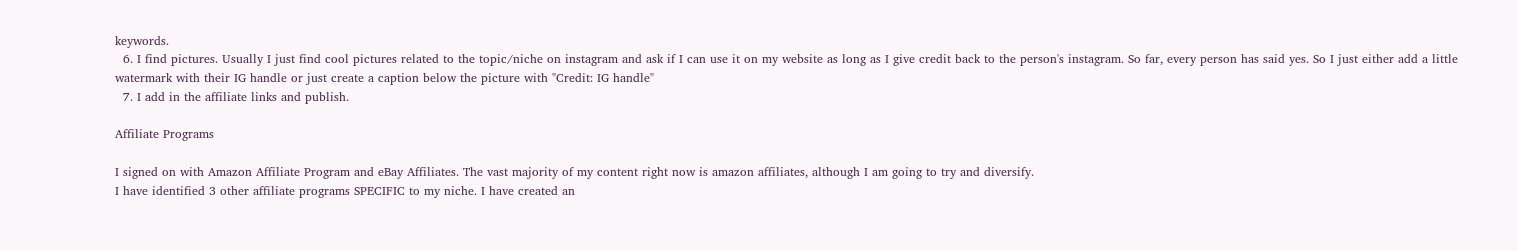keywords.
  6. I find pictures. Usually I just find cool pictures related to the topic/niche on instagram and ask if I can use it on my website as long as I give credit back to the person's instagram. So far, every person has said yes. So I just either add a little watermark with their IG handle or just create a caption below the picture with "Credit: IG handle"
  7. I add in the affiliate links and publish.

Affiliate Programs

I signed on with Amazon Affiliate Program and eBay Affiliates. The vast majority of my content right now is amazon affiliates, although I am going to try and diversify.
I have identified 3 other affiliate programs SPECIFIC to my niche. I have created an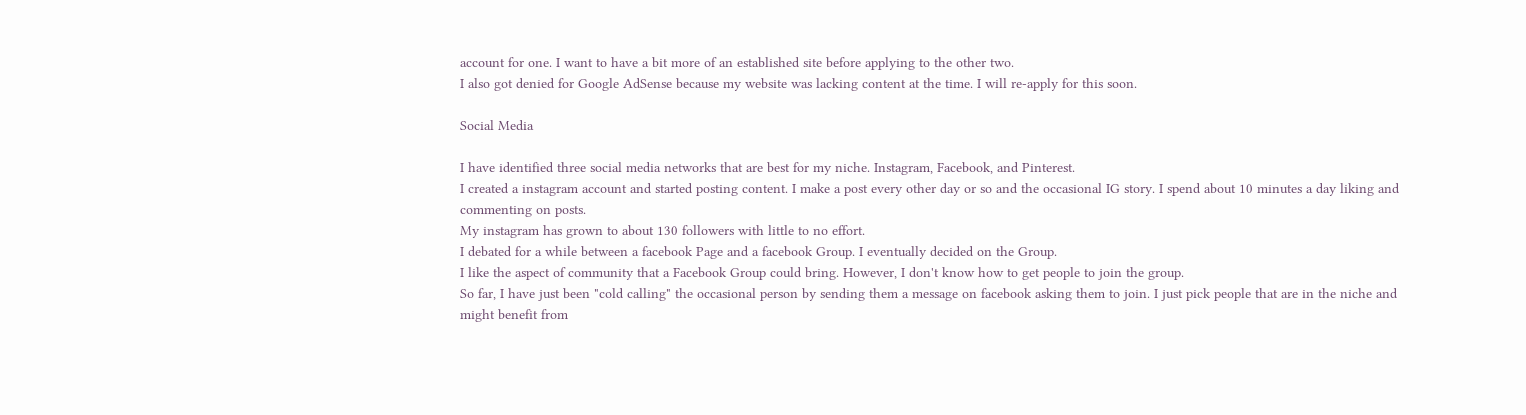account for one. I want to have a bit more of an established site before applying to the other two.
I also got denied for Google AdSense because my website was lacking content at the time. I will re-apply for this soon.

Social Media

I have identified three social media networks that are best for my niche. Instagram, Facebook, and Pinterest.
I created a instagram account and started posting content. I make a post every other day or so and the occasional IG story. I spend about 10 minutes a day liking and commenting on posts.
My instagram has grown to about 130 followers with little to no effort.
I debated for a while between a facebook Page and a facebook Group. I eventually decided on the Group.
I like the aspect of community that a Facebook Group could bring. However, I don't know how to get people to join the group.
So far, I have just been "cold calling" the occasional person by sending them a message on facebook asking them to join. I just pick people that are in the niche and might benefit from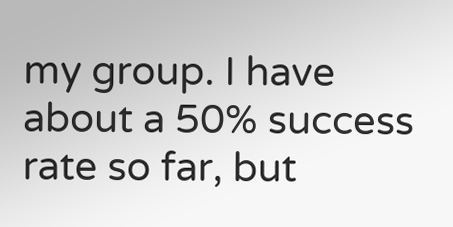my group. I have about a 50% success rate so far, but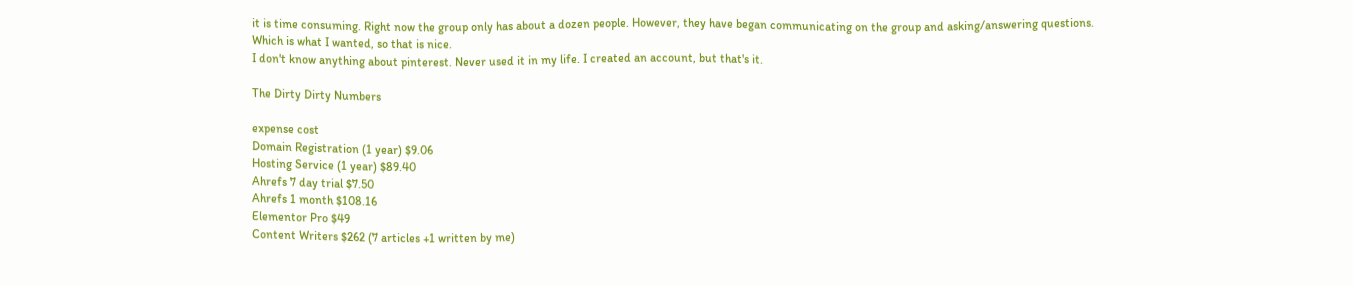it is time consuming. Right now the group only has about a dozen people. However, they have began communicating on the group and asking/answering questions. Which is what I wanted, so that is nice.
I don't know anything about pinterest. Never used it in my life. I created an account, but that's it.

The Dirty Dirty Numbers

expense cost
Domain Registration (1 year) $9.06
Hosting Service (1 year) $89.40
Ahrefs 7 day trial $7.50
Ahrefs 1 month $108.16
Elementor Pro $49
Content Writers $262 (7 articles +1 written by me)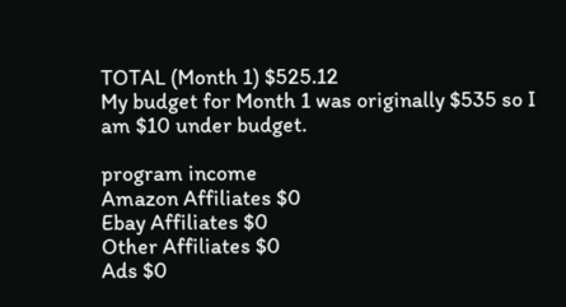TOTAL (Month 1) $525.12
My budget for Month 1 was originally $535 so I am $10 under budget.

program income
Amazon Affiliates $0
Ebay Affiliates $0
Other Affiliates $0
Ads $0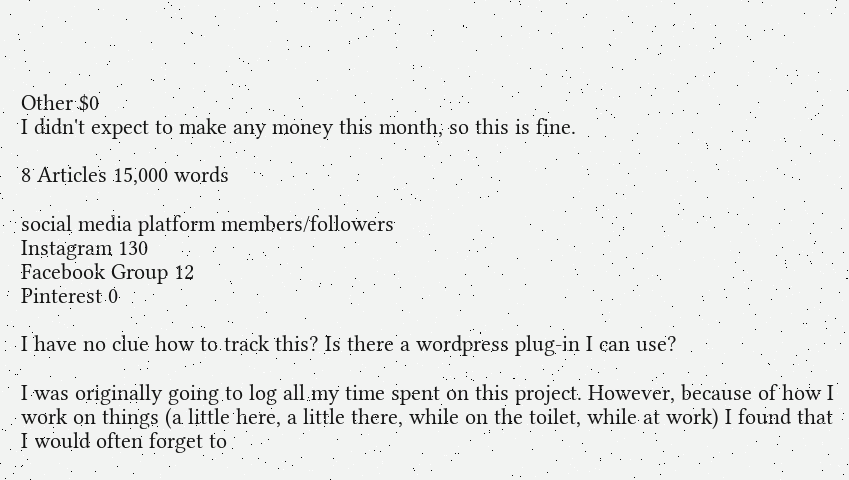Other $0
I didn't expect to make any money this month, so this is fine.

8 Articles 15,000 words

social media platform members/followers
Instagram 130
Facebook Group 12
Pinterest 0

I have no clue how to track this? Is there a wordpress plug-in I can use?

I was originally going to log all my time spent on this project. However, because of how I work on things (a little here, a little there, while on the toilet, while at work) I found that I would often forget to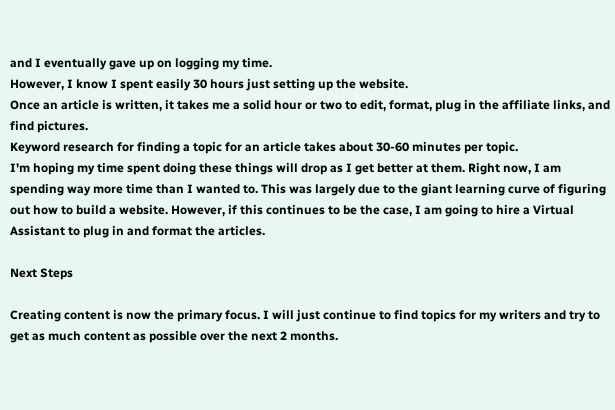and I eventually gave up on logging my time.
However, I know I spent easily 30 hours just setting up the website.
Once an article is written, it takes me a solid hour or two to edit, format, plug in the affiliate links, and find pictures.
Keyword research for finding a topic for an article takes about 30-60 minutes per topic.
I'm hoping my time spent doing these things will drop as I get better at them. Right now, I am spending way more time than I wanted to. This was largely due to the giant learning curve of figuring out how to build a website. However, if this continues to be the case, I am going to hire a Virtual Assistant to plug in and format the articles.

Next Steps

Creating content is now the primary focus. I will just continue to find topics for my writers and try to get as much content as possible over the next 2 months.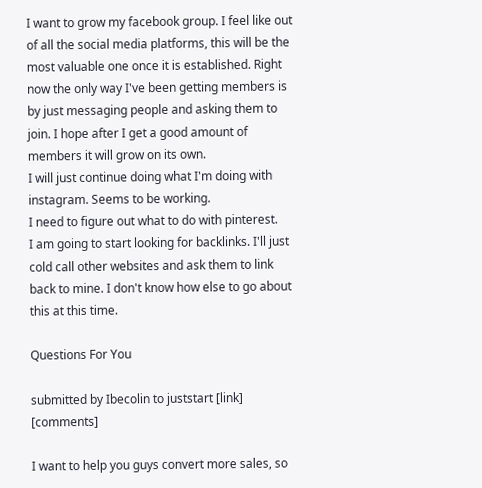I want to grow my facebook group. I feel like out of all the social media platforms, this will be the most valuable one once it is established. Right now the only way I've been getting members is by just messaging people and asking them to join. I hope after I get a good amount of members it will grow on its own.
I will just continue doing what I'm doing with instagram. Seems to be working.
I need to figure out what to do with pinterest.
I am going to start looking for backlinks. I'll just cold call other websites and ask them to link back to mine. I don't know how else to go about this at this time.

Questions For You

submitted by Ibecolin to juststart [link] [comments]

I want to help you guys convert more sales, so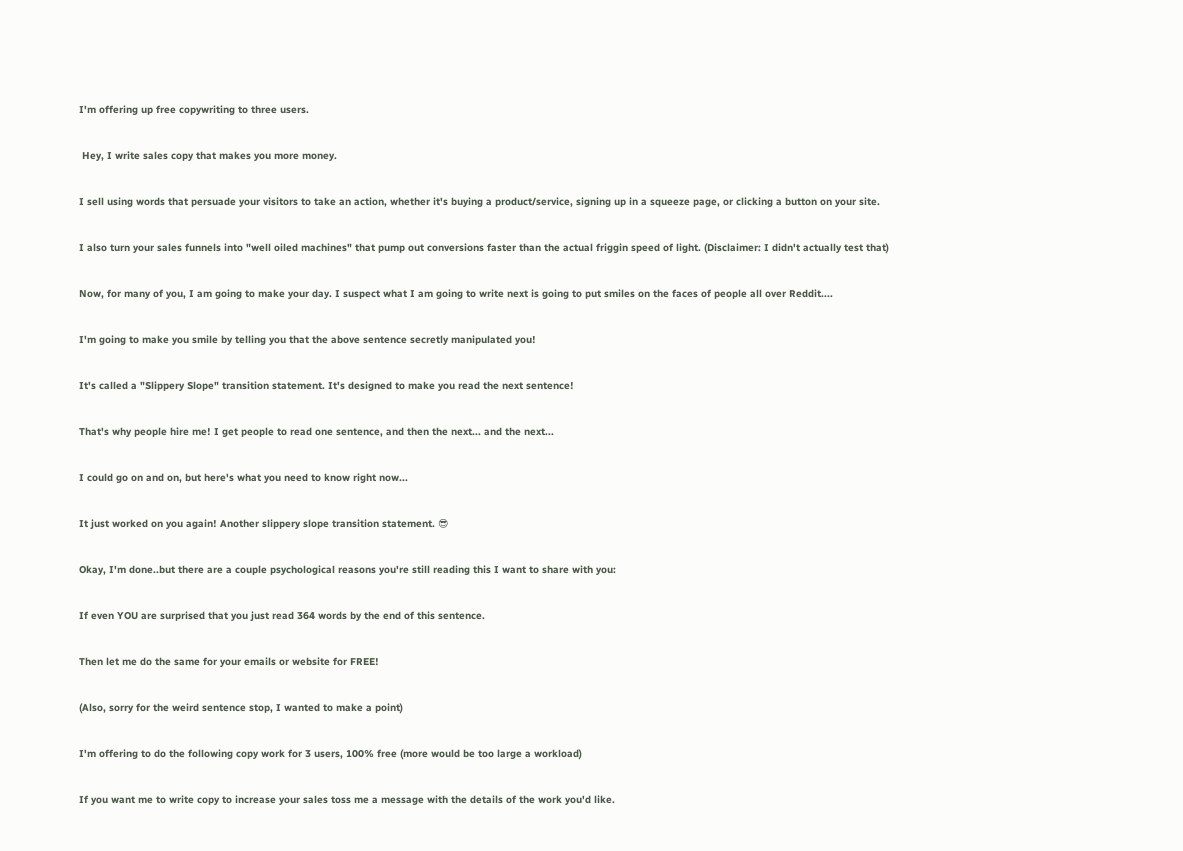I'm offering up free copywriting to three users.

 Hey, I write sales copy that makes you more money.

I sell using words that persuade your visitors to take an action, whether it's buying a product/service, signing up in a squeeze page, or clicking a button on your site.

I also turn your sales funnels into "well oiled machines" that pump out conversions faster than the actual friggin speed of light. (Disclaimer: I didn't actually test that)

Now, for many of you, I am going to make your day. I suspect what I am going to write next is going to put smiles on the faces of people all over Reddit....

I'm going to make you smile by telling you that the above sentence secretly manipulated you!

It's called a "Slippery Slope" transition statement. It's designed to make you read the next sentence!

That's why people hire me! I get people to read one sentence, and then the next... and the next...

I could go on and on, but here's what you need to know right now...

It just worked on you again! Another slippery slope transition statement. 😎

Okay, I'm done..but there are a couple psychological reasons you're still reading this I want to share with you:

If even YOU are surprised that you just read 364 words by the end of this sentence.

Then let me do the same for your emails or website for FREE!

(Also, sorry for the weird sentence stop, I wanted to make a point)

I'm offering to do the following copy work for 3 users, 100% free (more would be too large a workload)

If you want me to write copy to increase your sales toss me a message with the details of the work you'd like.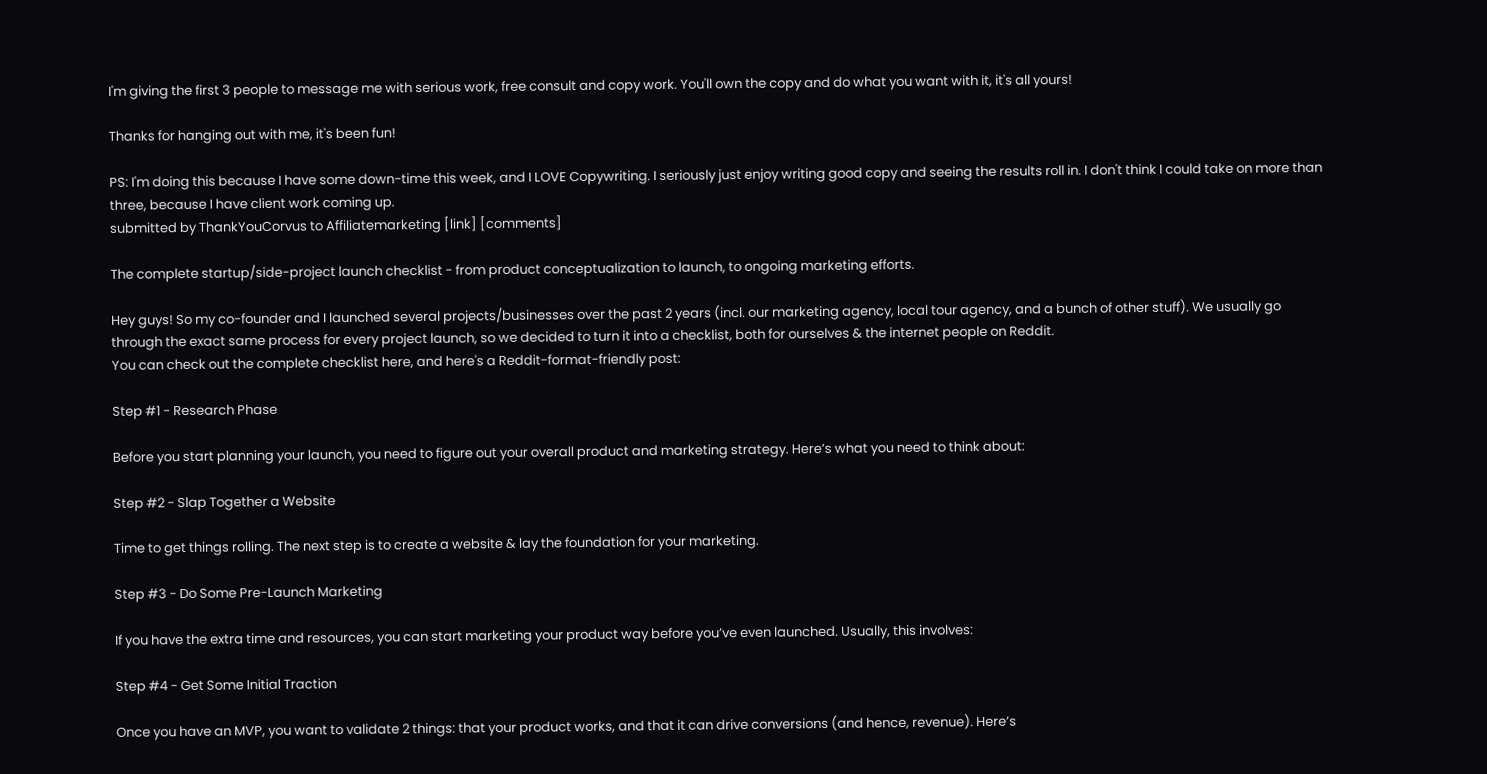I'm giving the first 3 people to message me with serious work, free consult and copy work. You'll own the copy and do what you want with it, it's all yours!

Thanks for hanging out with me, it's been fun!

PS: I'm doing this because I have some down-time this week, and I LOVE Copywriting. I seriously just enjoy writing good copy and seeing the results roll in. I don't think I could take on more than three, because I have client work coming up.
submitted by ThankYouCorvus to Affiliatemarketing [link] [comments]

The complete startup/side-project launch checklist - from product conceptualization to launch, to ongoing marketing efforts.

Hey guys! So my co-founder and I launched several projects/businesses over the past 2 years (incl. our marketing agency, local tour agency, and a bunch of other stuff). We usually go through the exact same process for every project launch, so we decided to turn it into a checklist, both for ourselves & the internet people on Reddit.
You can check out the complete checklist here, and here's a Reddit-format-friendly post:

Step #1 - Research Phase

Before you start planning your launch, you need to figure out your overall product and marketing strategy. Here’s what you need to think about:

Step #2 - Slap Together a Website

Time to get things rolling. The next step is to create a website & lay the foundation for your marketing.

Step #3 - Do Some Pre-Launch Marketing

If you have the extra time and resources, you can start marketing your product way before you’ve even launched. Usually, this involves:

Step #4 - Get Some Initial Traction

Once you have an MVP, you want to validate 2 things: that your product works, and that it can drive conversions (and hence, revenue). Here’s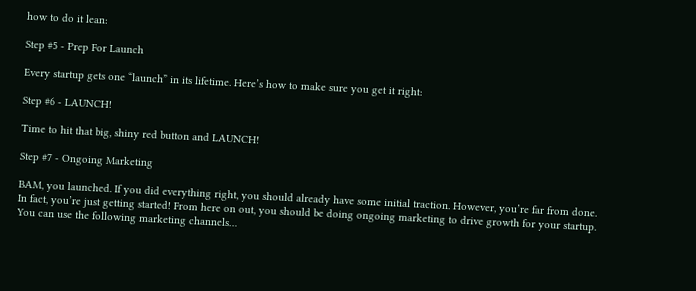how to do it lean:

Step #5 - Prep For Launch

Every startup gets one “launch” in its lifetime. Here’s how to make sure you get it right:

Step #6 - LAUNCH!

Time to hit that big, shiny red button and LAUNCH!

Step #7 - Ongoing Marketing

BAM, you launched. If you did everything right, you should already have some initial traction. However, you’re far from done. In fact, you’re just getting started! From here on out, you should be doing ongoing marketing to drive growth for your startup. You can use the following marketing channels…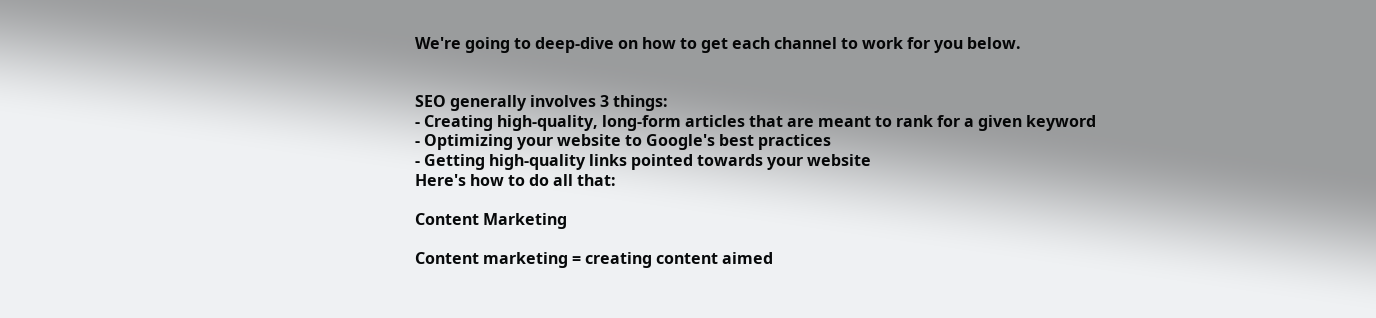We're going to deep-dive on how to get each channel to work for you below.


SEO generally involves 3 things:
- Creating high-quality, long-form articles that are meant to rank for a given keyword
- Optimizing your website to Google's best practices
- Getting high-quality links pointed towards your website
Here's how to do all that:

Content Marketing

Content marketing = creating content aimed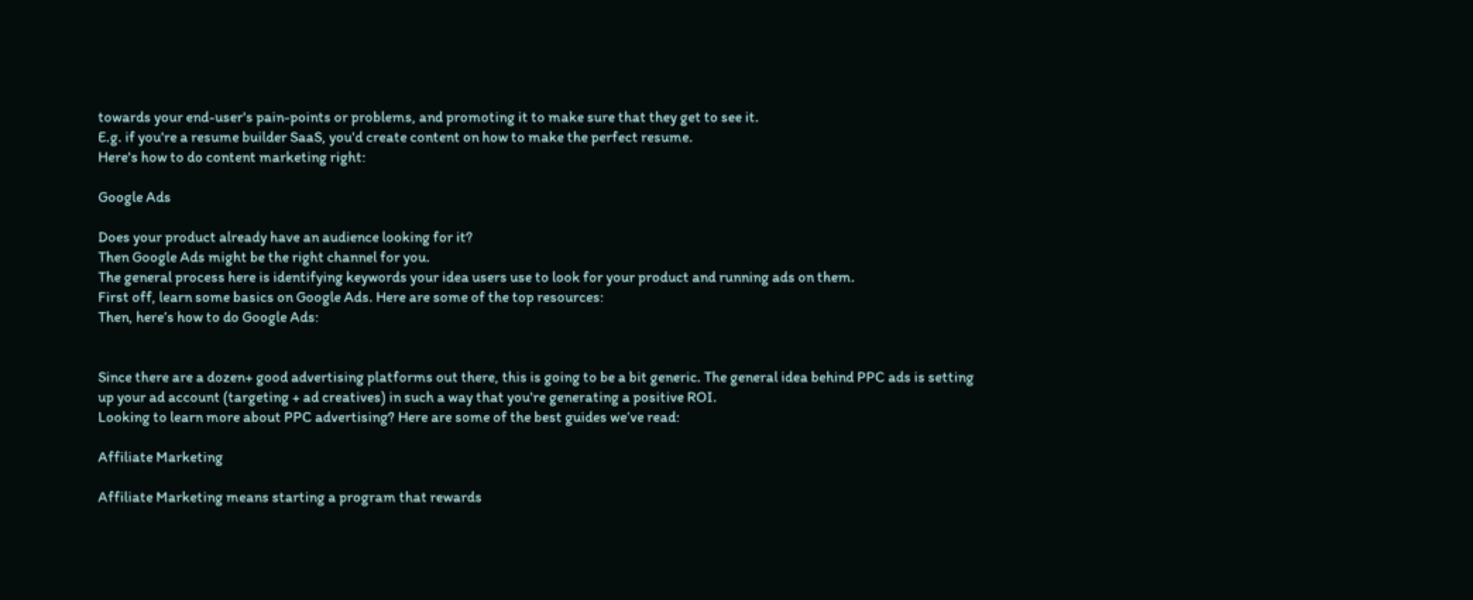towards your end-user's pain-points or problems, and promoting it to make sure that they get to see it.
E.g. if you're a resume builder SaaS, you'd create content on how to make the perfect resume.
Here's how to do content marketing right:

Google Ads

Does your product already have an audience looking for it?
Then Google Ads might be the right channel for you.
The general process here is identifying keywords your idea users use to look for your product and running ads on them.
First off, learn some basics on Google Ads. Here are some of the top resources:
Then, here’s how to do Google Ads:


Since there are a dozen+ good advertising platforms out there, this is going to be a bit generic. The general idea behind PPC ads is setting up your ad account (targeting + ad creatives) in such a way that you're generating a positive ROI.
Looking to learn more about PPC advertising? Here are some of the best guides we’ve read:

Affiliate Marketing

Affiliate Marketing means starting a program that rewards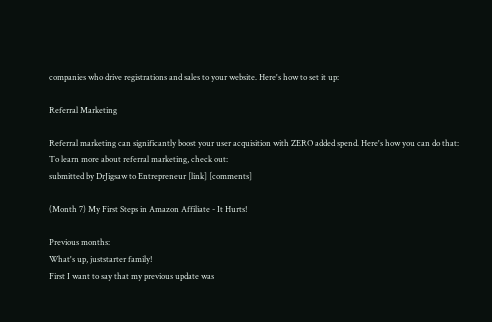companies who drive registrations and sales to your website. Here's how to set it up:

Referral Marketing

Referral marketing can significantly boost your user acquisition with ZERO added spend. Here's how you can do that:
To learn more about referral marketing, check out:
submitted by DrJigsaw to Entrepreneur [link] [comments]

(Month 7) My First Steps in Amazon Affiliate - It Hurts!

Previous months:
What's up, juststarter family!
First I want to say that my previous update was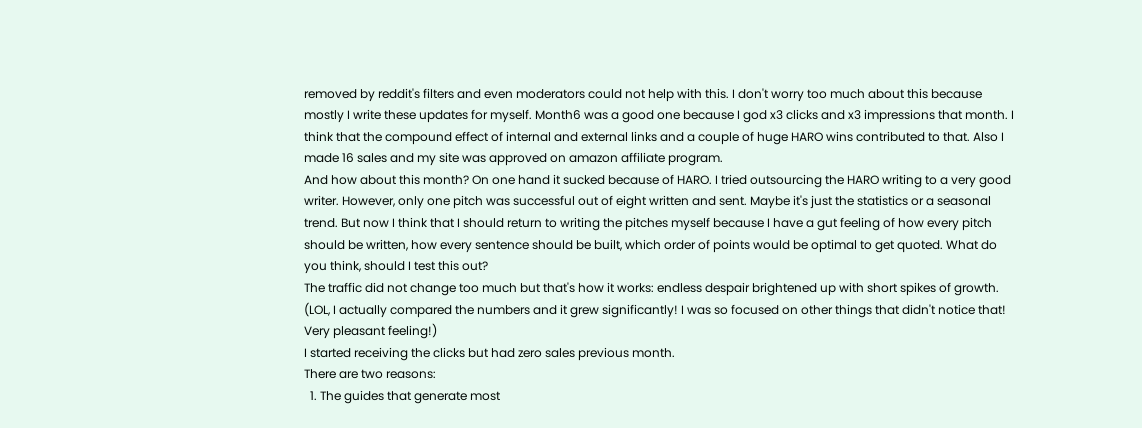removed by reddit's filters and even moderators could not help with this. I don't worry too much about this because mostly I write these updates for myself. Month6 was a good one because I god x3 clicks and x3 impressions that month. I think that the compound effect of internal and external links and a couple of huge HARO wins contributed to that. Also I made 16 sales and my site was approved on amazon affiliate program.
And how about this month? On one hand it sucked because of HARO. I tried outsourcing the HARO writing to a very good writer. However, only one pitch was successful out of eight written and sent. Maybe it's just the statistics or a seasonal trend. But now I think that I should return to writing the pitches myself because I have a gut feeling of how every pitch should be written, how every sentence should be built, which order of points would be optimal to get quoted. What do you think, should I test this out?
The traffic did not change too much but that's how it works: endless despair brightened up with short spikes of growth. (LOL, I actually compared the numbers and it grew significantly! I was so focused on other things that didn't notice that! Very pleasant feeling!)
I started receiving the clicks but had zero sales previous month.
There are two reasons:
  1. The guides that generate most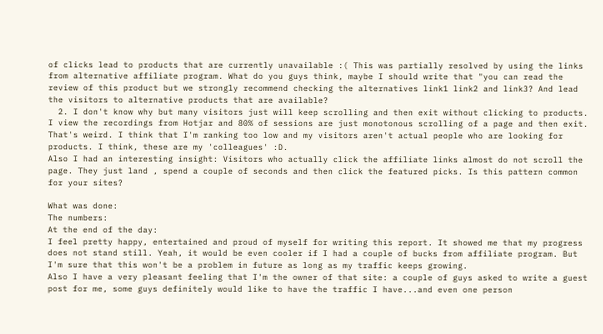of clicks lead to products that are currently unavailable :( This was partially resolved by using the links from alternative affiliate program. What do you guys think, maybe I should write that "you can read the review of this product but we strongly recommend checking the alternatives link1 link2 and link3? And lead the visitors to alternative products that are available?
  2. I don't know why but many visitors just will keep scrolling and then exit without clicking to products. I view the recordings from Hotjar and 80% of sessions are just monotonous scrolling of a page and then exit. That's weird. I think that I'm ranking too low and my visitors aren't actual people who are looking for products. I think, these are my 'colleagues' :D.
Also I had an interesting insight: Visitors who actually click the affiliate links almost do not scroll the page. They just land , spend a couple of seconds and then click the featured picks. Is this pattern common for your sites?

What was done:
The numbers:
At the end of the day:
I feel pretty happy, entertained and proud of myself for writing this report. It showed me that my progress does not stand still. Yeah, it would be even cooler if I had a couple of bucks from affiliate program. But I'm sure that this won't be a problem in future as long as my traffic keeps growing.
Also I have a very pleasant feeling that I'm the owner of that site: a couple of guys asked to write a guest post for me, some guys definitely would like to have the traffic I have...and even one person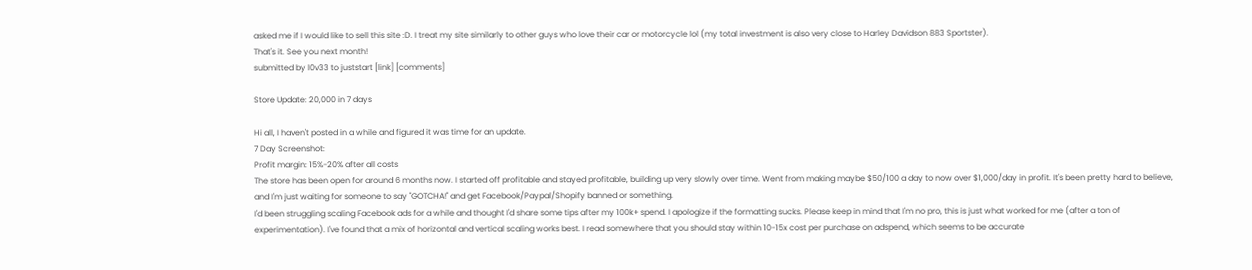asked me if I would like to sell this site :D. I treat my site similarly to other guys who love their car or motorcycle lol (my total investment is also very close to Harley Davidson 883 Sportster).
That's it. See you next month!
submitted by l0v33 to juststart [link] [comments]

Store Update: 20,000 in 7 days

Hi all, I haven't posted in a while and figured it was time for an update.
7 Day Screenshot:
Profit margin: 15%-20% after all costs
The store has been open for around 6 months now. I started off profitable and stayed profitable, building up very slowly over time. Went from making maybe $50/100 a day to now over $1,000/day in profit. It's been pretty hard to believe, and I'm just waiting for someone to say "GOTCHA!" and get Facebook/Paypal/Shopify banned or something.
I'd been struggling scaling Facebook ads for a while and thought I'd share some tips after my 100k+ spend. I apologize if the formatting sucks. Please keep in mind that I'm no pro, this is just what worked for me (after a ton of experimentation). I've found that a mix of horizontal and vertical scaling works best. I read somewhere that you should stay within 10-15x cost per purchase on adspend, which seems to be accurate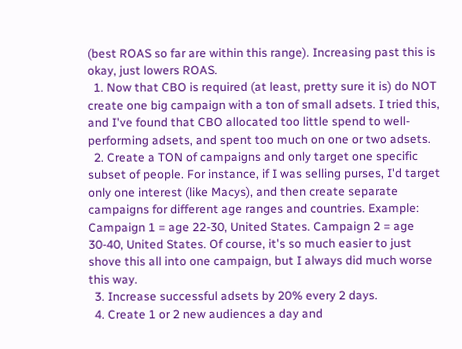(best ROAS so far are within this range). Increasing past this is okay, just lowers ROAS.
  1. Now that CBO is required (at least, pretty sure it is) do NOT create one big campaign with a ton of small adsets. I tried this, and I've found that CBO allocated too little spend to well-performing adsets, and spent too much on one or two adsets.
  2. Create a TON of campaigns and only target one specific subset of people. For instance, if I was selling purses, I'd target only one interest (like Macys), and then create separate campaigns for different age ranges and countries. Example: Campaign 1 = age 22-30, United States. Campaign 2 = age 30-40, United States. Of course, it's so much easier to just shove this all into one campaign, but I always did much worse this way.
  3. Increase successful adsets by 20% every 2 days.
  4. Create 1 or 2 new audiences a day and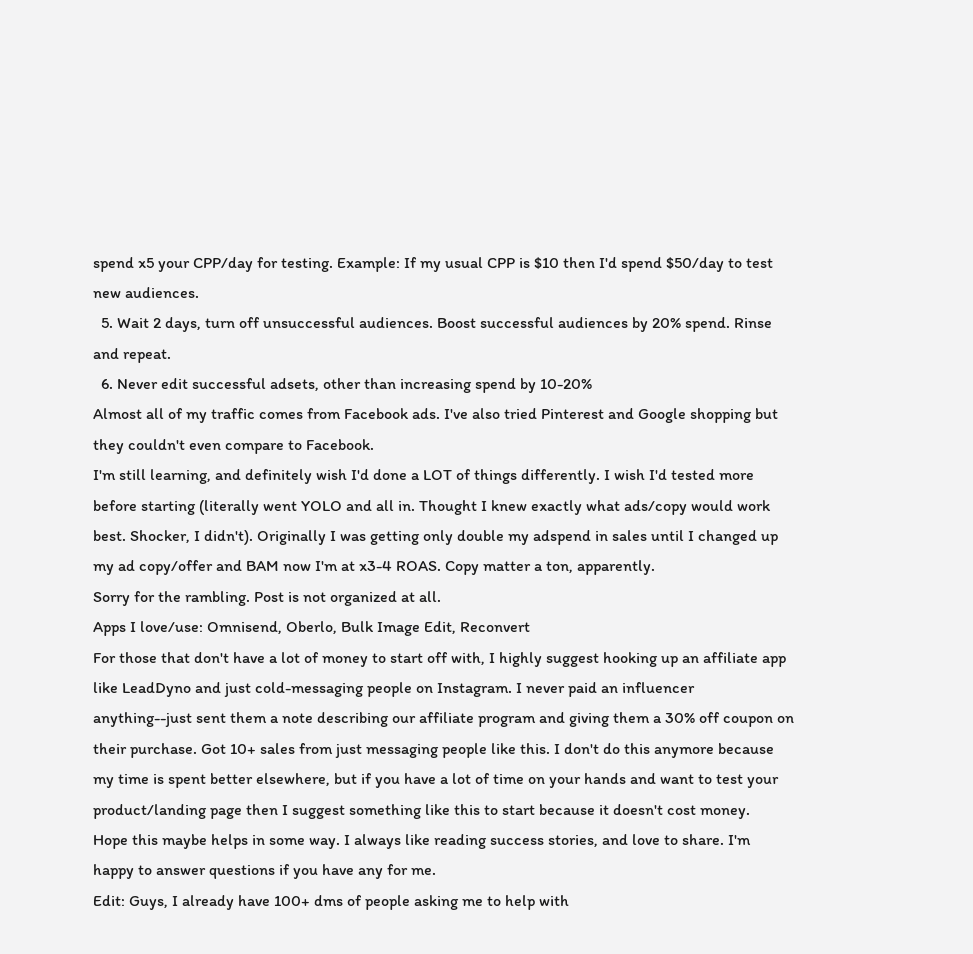spend x5 your CPP/day for testing. Example: If my usual CPP is $10 then I'd spend $50/day to test new audiences.
  5. Wait 2 days, turn off unsuccessful audiences. Boost successful audiences by 20% spend. Rinse and repeat.
  6. Never edit successful adsets, other than increasing spend by 10-20%
Almost all of my traffic comes from Facebook ads. I've also tried Pinterest and Google shopping but they couldn't even compare to Facebook.
I'm still learning, and definitely wish I'd done a LOT of things differently. I wish I'd tested more before starting (literally went YOLO and all in. Thought I knew exactly what ads/copy would work best. Shocker, I didn't). Originally I was getting only double my adspend in sales until I changed up my ad copy/offer and BAM now I'm at x3-4 ROAS. Copy matter a ton, apparently.
Sorry for the rambling. Post is not organized at all.
Apps I love/use: Omnisend, Oberlo, Bulk Image Edit, Reconvert
For those that don't have a lot of money to start off with, I highly suggest hooking up an affiliate app like LeadDyno and just cold-messaging people on Instagram. I never paid an influencer anything--just sent them a note describing our affiliate program and giving them a 30% off coupon on their purchase. Got 10+ sales from just messaging people like this. I don't do this anymore because my time is spent better elsewhere, but if you have a lot of time on your hands and want to test your product/landing page then I suggest something like this to start because it doesn't cost money.
Hope this maybe helps in some way. I always like reading success stories, and love to share. I'm happy to answer questions if you have any for me.
Edit: Guys, I already have 100+ dms of people asking me to help with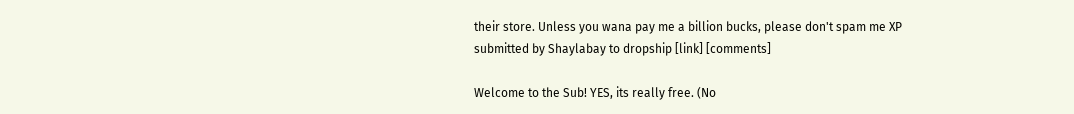their store. Unless you wana pay me a billion bucks, please don't spam me XP
submitted by Shaylabay to dropship [link] [comments]

Welcome to the Sub! YES, its really free. (No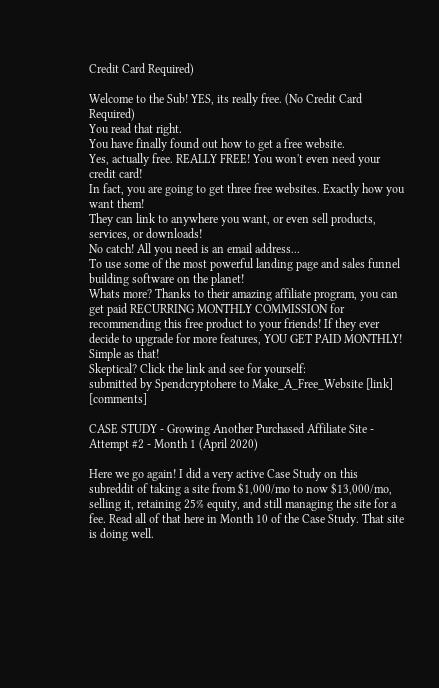Credit Card Required)

Welcome to the Sub! YES, its really free. (No Credit Card Required)
You read that right.
You have finally found out how to get a free website.
Yes, actually free. REALLY FREE! You won't even need your credit card!
In fact, you are going to get three free websites. Exactly how you want them!
They can link to anywhere you want, or even sell products, services, or downloads!
No catch! All you need is an email address...
To use some of the most powerful landing page and sales funnel building software on the planet!
Whats more? Thanks to their amazing affiliate program, you can get paid RECURRING MONTHLY COMMISSION for recommending this free product to your friends! If they ever decide to upgrade for more features, YOU GET PAID MONTHLY! Simple as that!
Skeptical? Click the link and see for yourself:
submitted by Spendcryptohere to Make_A_Free_Website [link] [comments]

CASE STUDY - Growing Another Purchased Affiliate Site - Attempt #2 - Month 1 (April 2020)

Here we go again! I did a very active Case Study on this subreddit of taking a site from $1,000/mo to now $13,000/mo, selling it, retaining 25% equity, and still managing the site for a fee. Read all of that here in Month 10 of the Case Study. That site is doing well.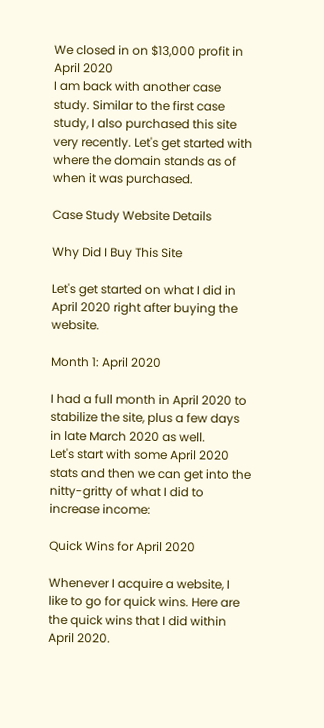We closed in on $13,000 profit in April 2020
I am back with another case study. Similar to the first case study, I also purchased this site very recently. Let's get started with where the domain stands as of when it was purchased.

Case Study Website Details

Why Did I Buy This Site

Let's get started on what I did in April 2020 right after buying the website.

Month 1: April 2020

I had a full month in April 2020 to stabilize the site, plus a few days in late March 2020 as well.
Let's start with some April 2020 stats and then we can get into the nitty-gritty of what I did to increase income:

Quick Wins for April 2020

Whenever I acquire a website, I like to go for quick wins. Here are the quick wins that I did within April 2020.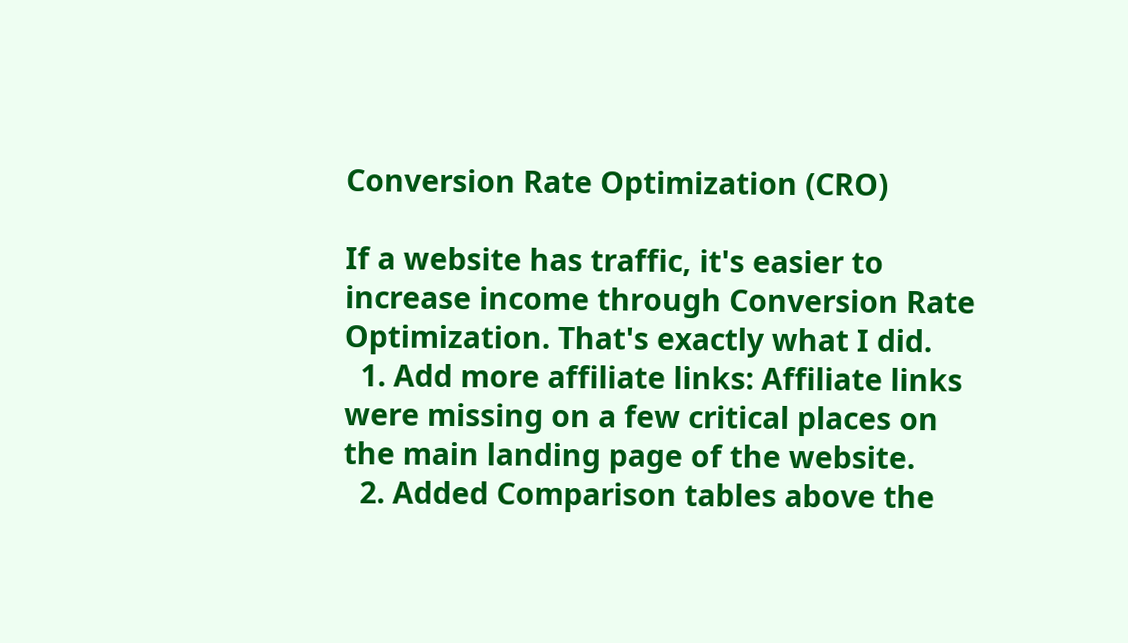Conversion Rate Optimization (CRO)

If a website has traffic, it's easier to increase income through Conversion Rate Optimization. That's exactly what I did.
  1. Add more affiliate links: Affiliate links were missing on a few critical places on the main landing page of the website.
  2. Added Comparison tables above the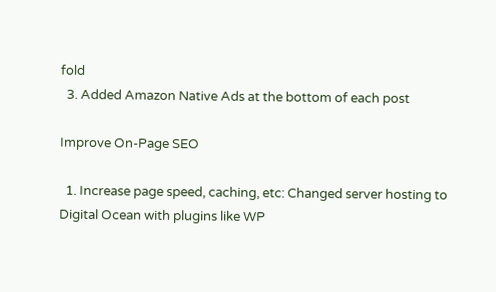fold
  3. Added Amazon Native Ads at the bottom of each post

Improve On-Page SEO

  1. Increase page speed, caching, etc: Changed server hosting to Digital Ocean with plugins like WP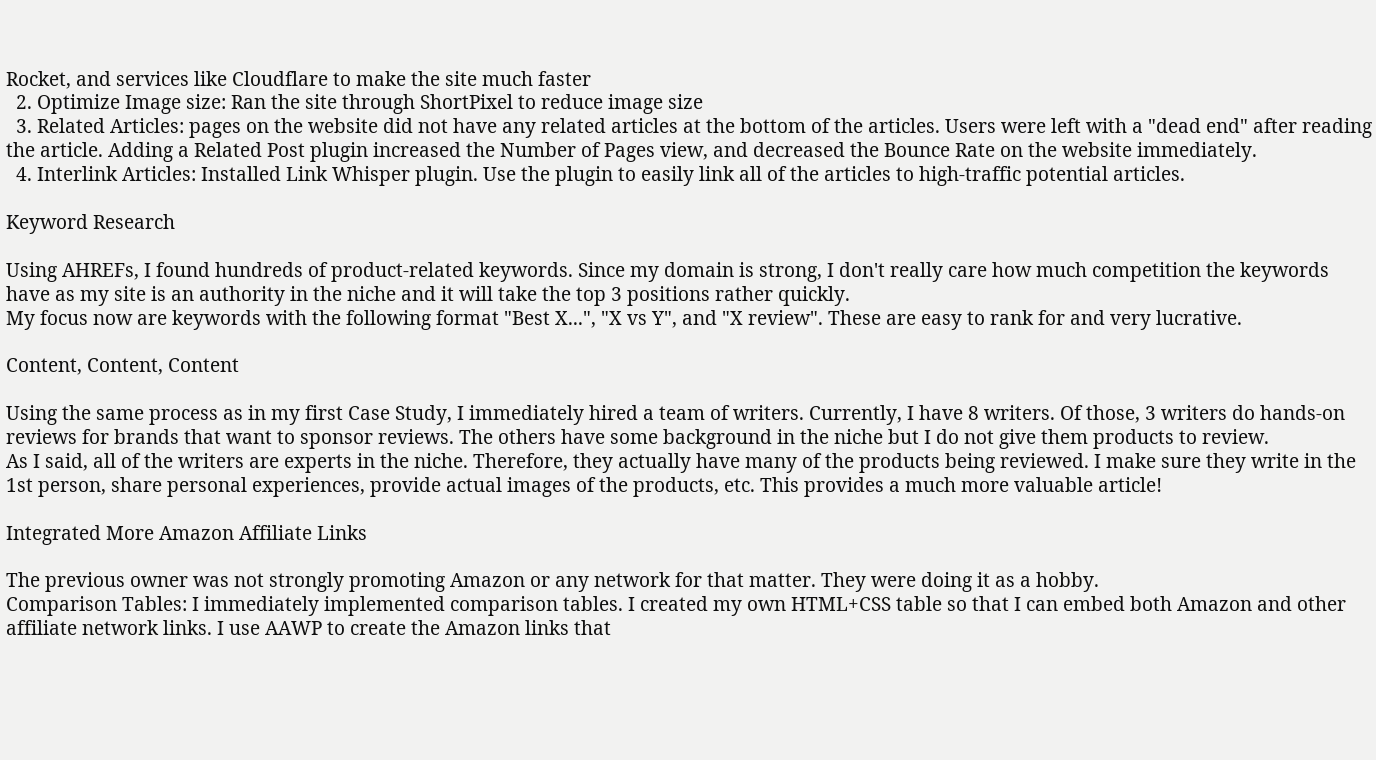Rocket, and services like Cloudflare to make the site much faster
  2. Optimize Image size: Ran the site through ShortPixel to reduce image size
  3. Related Articles: pages on the website did not have any related articles at the bottom of the articles. Users were left with a "dead end" after reading the article. Adding a Related Post plugin increased the Number of Pages view, and decreased the Bounce Rate on the website immediately.
  4. Interlink Articles: Installed Link Whisper plugin. Use the plugin to easily link all of the articles to high-traffic potential articles.

Keyword Research

Using AHREFs, I found hundreds of product-related keywords. Since my domain is strong, I don't really care how much competition the keywords have as my site is an authority in the niche and it will take the top 3 positions rather quickly.
My focus now are keywords with the following format "Best X...", "X vs Y", and "X review". These are easy to rank for and very lucrative.

Content, Content, Content

Using the same process as in my first Case Study, I immediately hired a team of writers. Currently, I have 8 writers. Of those, 3 writers do hands-on reviews for brands that want to sponsor reviews. The others have some background in the niche but I do not give them products to review.
As I said, all of the writers are experts in the niche. Therefore, they actually have many of the products being reviewed. I make sure they write in the 1st person, share personal experiences, provide actual images of the products, etc. This provides a much more valuable article!

Integrated More Amazon Affiliate Links

The previous owner was not strongly promoting Amazon or any network for that matter. They were doing it as a hobby.
Comparison Tables: I immediately implemented comparison tables. I created my own HTML+CSS table so that I can embed both Amazon and other affiliate network links. I use AAWP to create the Amazon links that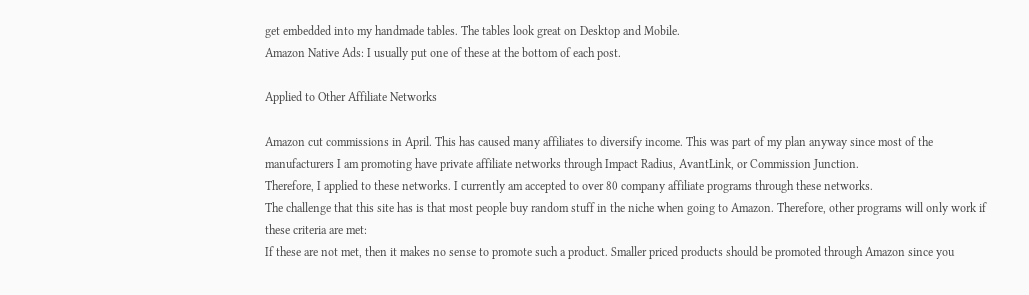get embedded into my handmade tables. The tables look great on Desktop and Mobile.
Amazon Native Ads: I usually put one of these at the bottom of each post.

Applied to Other Affiliate Networks

Amazon cut commissions in April. This has caused many affiliates to diversify income. This was part of my plan anyway since most of the manufacturers I am promoting have private affiliate networks through Impact Radius, AvantLink, or Commission Junction.
Therefore, I applied to these networks. I currently am accepted to over 80 company affiliate programs through these networks.
The challenge that this site has is that most people buy random stuff in the niche when going to Amazon. Therefore, other programs will only work if these criteria are met:
If these are not met, then it makes no sense to promote such a product. Smaller priced products should be promoted through Amazon since you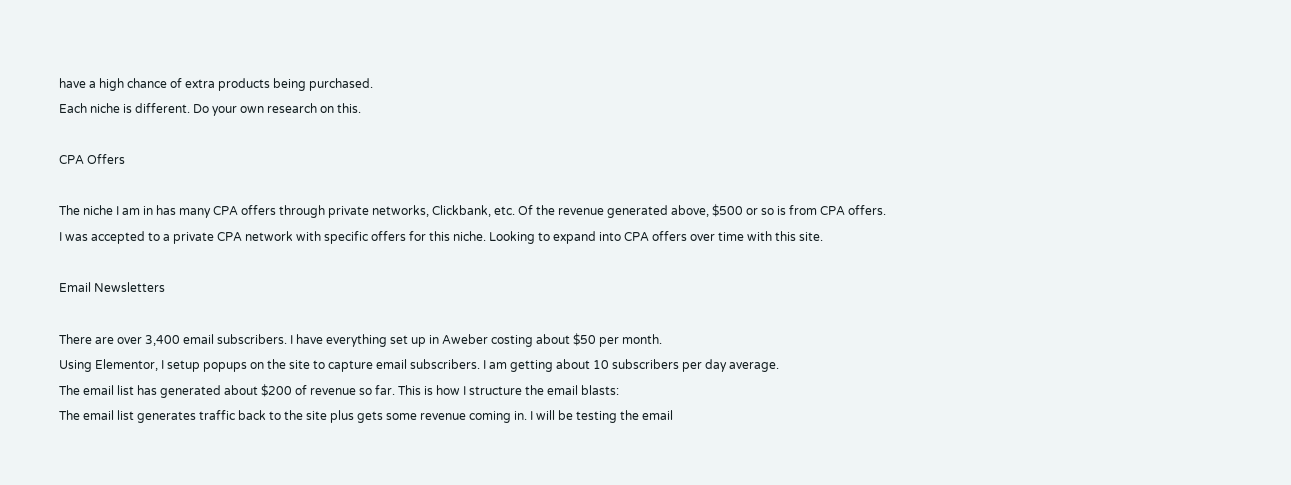have a high chance of extra products being purchased.
Each niche is different. Do your own research on this.

CPA Offers

The niche I am in has many CPA offers through private networks, Clickbank, etc. Of the revenue generated above, $500 or so is from CPA offers.
I was accepted to a private CPA network with specific offers for this niche. Looking to expand into CPA offers over time with this site.

Email Newsletters

There are over 3,400 email subscribers. I have everything set up in Aweber costing about $50 per month.
Using Elementor, I setup popups on the site to capture email subscribers. I am getting about 10 subscribers per day average.
The email list has generated about $200 of revenue so far. This is how I structure the email blasts:
The email list generates traffic back to the site plus gets some revenue coming in. I will be testing the email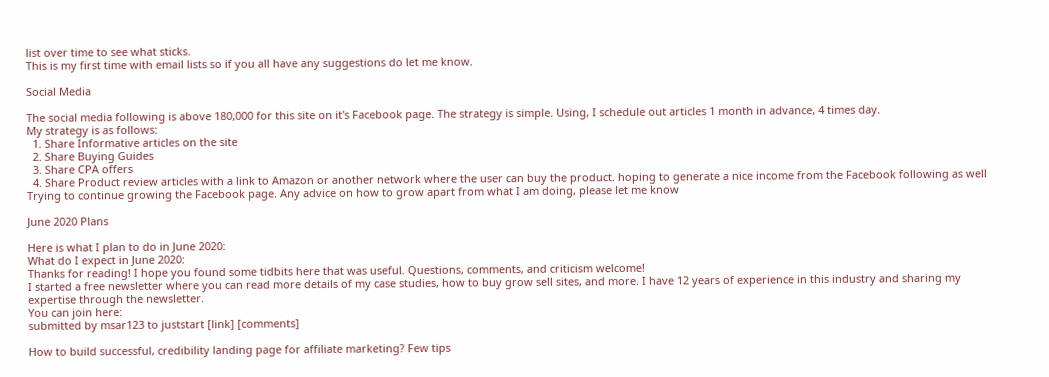list over time to see what sticks.
This is my first time with email lists so if you all have any suggestions do let me know.

Social Media

The social media following is above 180,000 for this site on it's Facebook page. The strategy is simple. Using, I schedule out articles 1 month in advance, 4 times day.
My strategy is as follows:
  1. Share Informative articles on the site
  2. Share Buying Guides
  3. Share CPA offers
  4. Share Product review articles with a link to Amazon or another network where the user can buy the product. hoping to generate a nice income from the Facebook following as well
Trying to continue growing the Facebook page. Any advice on how to grow apart from what I am doing, please let me know

June 2020 Plans

Here is what I plan to do in June 2020:
What do I expect in June 2020:
Thanks for reading! I hope you found some tidbits here that was useful. Questions, comments, and criticism welcome!
I started a free newsletter where you can read more details of my case studies, how to buy grow sell sites, and more. I have 12 years of experience in this industry and sharing my expertise through the newsletter.
You can join here:
submitted by msar123 to juststart [link] [comments]

How to build successful, credibility landing page for affiliate marketing? Few tips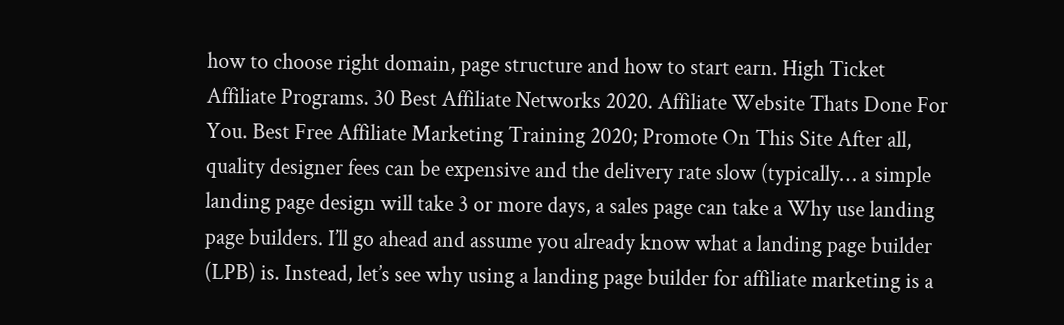how to choose right domain, page structure and how to start earn. High Ticket Affiliate Programs. 30 Best Affiliate Networks 2020. Affiliate Website Thats Done For You. Best Free Affiliate Marketing Training 2020; Promote On This Site After all, quality designer fees can be expensive and the delivery rate slow (typically… a simple landing page design will take 3 or more days, a sales page can take a Why use landing page builders. I’ll go ahead and assume you already know what a landing page builder (LPB) is. Instead, let’s see why using a landing page builder for affiliate marketing is a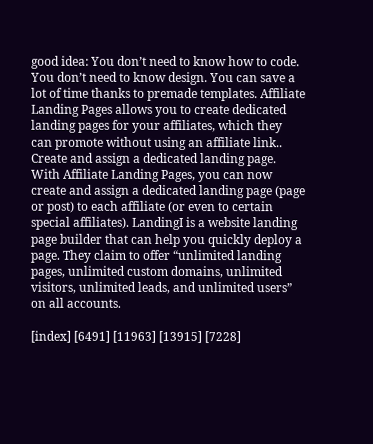good idea: You don’t need to know how to code. You don’t need to know design. You can save a lot of time thanks to premade templates. Affiliate Landing Pages allows you to create dedicated landing pages for your affiliates, which they can promote without using an affiliate link.. Create and assign a dedicated landing page. With Affiliate Landing Pages, you can now create and assign a dedicated landing page (page or post) to each affiliate (or even to certain special affiliates). LandingI is a website landing page builder that can help you quickly deploy a page. They claim to offer “unlimited landing pages, unlimited custom domains, unlimited visitors, unlimited leads, and unlimited users” on all accounts.

[index] [6491] [11963] [13915] [7228]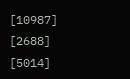[10987] [2688] [5014]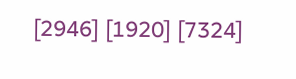[2946] [1920] [7324]